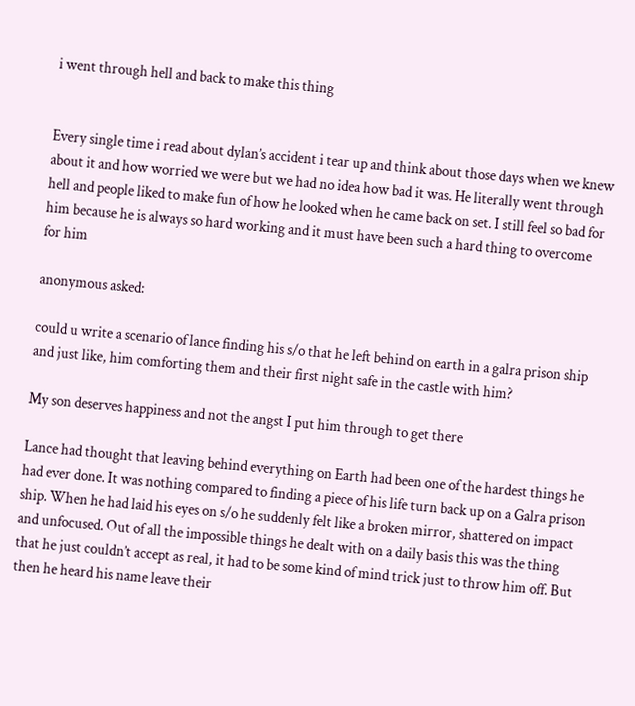i went through hell and back to make this thing


Every single time i read about dylan’s accident i tear up and think about those days when we knew about it and how worried we were but we had no idea how bad it was. He literally went through hell and people liked to make fun of how he looked when he came back on set. I still feel so bad for him because he is always so hard working and it must have been such a hard thing to overcome for him

anonymous asked:

could u write a scenario of lance finding his s/o that he left behind on earth in a galra prison ship and just like, him comforting them and their first night safe in the castle with him?

My son deserves happiness and not the angst I put him through to get there

Lance had thought that leaving behind everything on Earth had been one of the hardest things he had ever done. It was nothing compared to finding a piece of his life turn back up on a Galra prison ship. When he had laid his eyes on s/o he suddenly felt like a broken mirror, shattered on impact and unfocused. Out of all the impossible things he dealt with on a daily basis this was the thing that he just couldn’t accept as real, it had to be some kind of mind trick just to throw him off. But then he heard his name leave their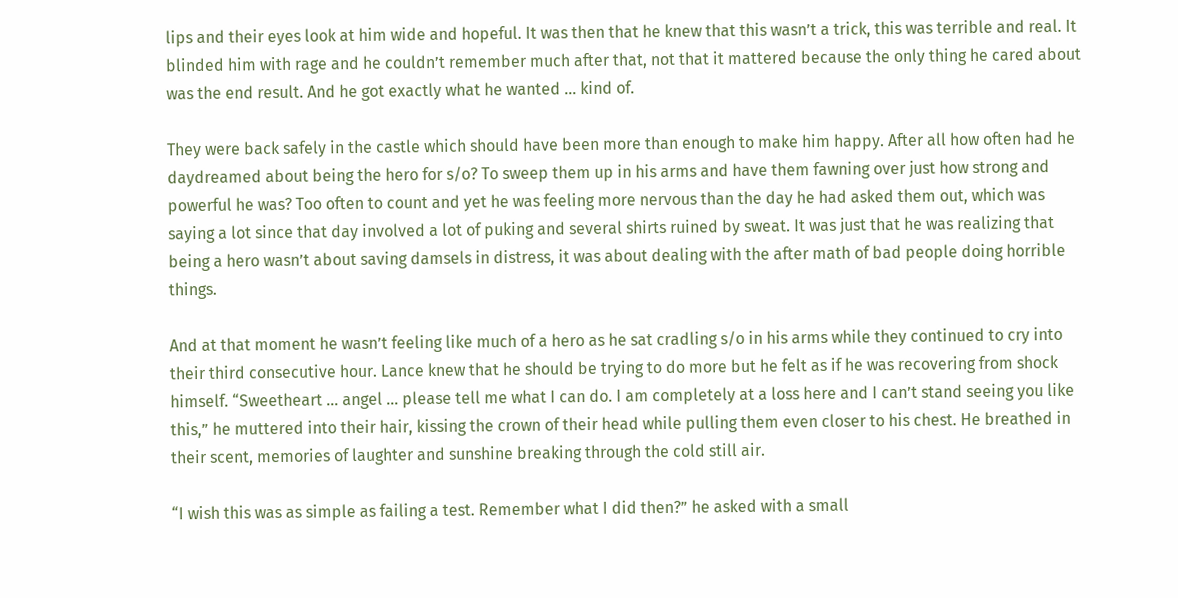lips and their eyes look at him wide and hopeful. It was then that he knew that this wasn’t a trick, this was terrible and real. It blinded him with rage and he couldn’t remember much after that, not that it mattered because the only thing he cared about was the end result. And he got exactly what he wanted … kind of.

They were back safely in the castle which should have been more than enough to make him happy. After all how often had he daydreamed about being the hero for s/o? To sweep them up in his arms and have them fawning over just how strong and powerful he was? Too often to count and yet he was feeling more nervous than the day he had asked them out, which was saying a lot since that day involved a lot of puking and several shirts ruined by sweat. It was just that he was realizing that being a hero wasn’t about saving damsels in distress, it was about dealing with the after math of bad people doing horrible things.

And at that moment he wasn’t feeling like much of a hero as he sat cradling s/o in his arms while they continued to cry into their third consecutive hour. Lance knew that he should be trying to do more but he felt as if he was recovering from shock himself. “Sweetheart … angel … please tell me what I can do. I am completely at a loss here and I can’t stand seeing you like this,” he muttered into their hair, kissing the crown of their head while pulling them even closer to his chest. He breathed in their scent, memories of laughter and sunshine breaking through the cold still air.

“I wish this was as simple as failing a test. Remember what I did then?” he asked with a small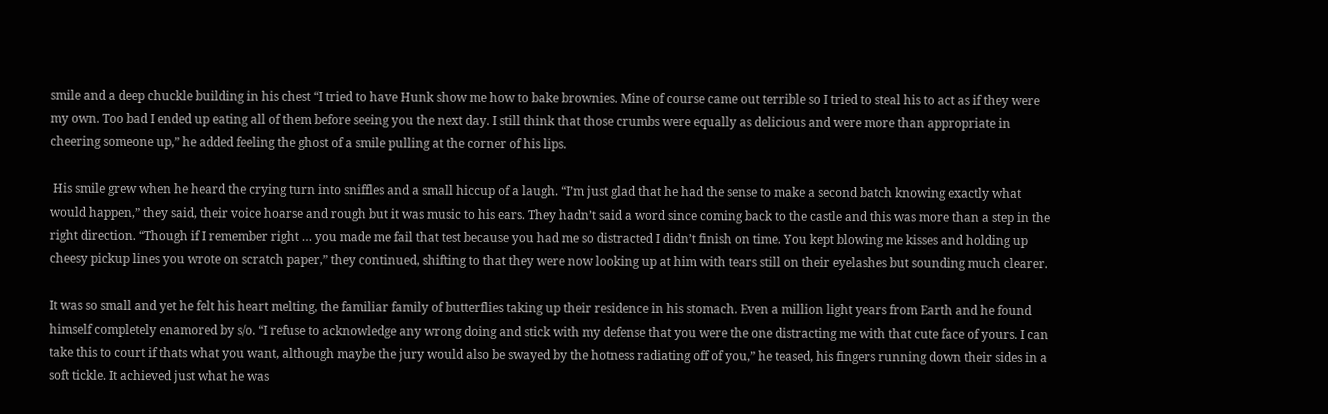smile and a deep chuckle building in his chest “I tried to have Hunk show me how to bake brownies. Mine of course came out terrible so I tried to steal his to act as if they were my own. Too bad I ended up eating all of them before seeing you the next day. I still think that those crumbs were equally as delicious and were more than appropriate in cheering someone up,” he added feeling the ghost of a smile pulling at the corner of his lips.

 His smile grew when he heard the crying turn into sniffles and a small hiccup of a laugh. “I’m just glad that he had the sense to make a second batch knowing exactly what would happen,” they said, their voice hoarse and rough but it was music to his ears. They hadn’t said a word since coming back to the castle and this was more than a step in the right direction. “Though if I remember right … you made me fail that test because you had me so distracted I didn’t finish on time. You kept blowing me kisses and holding up cheesy pickup lines you wrote on scratch paper,” they continued, shifting to that they were now looking up at him with tears still on their eyelashes but sounding much clearer.

It was so small and yet he felt his heart melting, the familiar family of butterflies taking up their residence in his stomach. Even a million light years from Earth and he found himself completely enamored by s/o. “I refuse to acknowledge any wrong doing and stick with my defense that you were the one distracting me with that cute face of yours. I can take this to court if thats what you want, although maybe the jury would also be swayed by the hotness radiating off of you,” he teased, his fingers running down their sides in a soft tickle. It achieved just what he was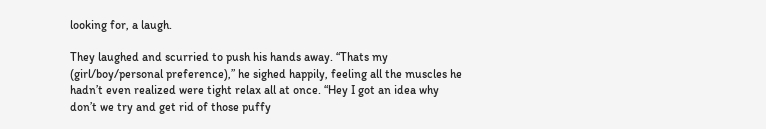looking for, a laugh.

They laughed and scurried to push his hands away. “Thats my (girl/boy/personal preference),” he sighed happily, feeling all the muscles he hadn’t even realized were tight relax all at once. “Hey I got an idea why don’t we try and get rid of those puffy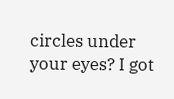circles under your eyes? I got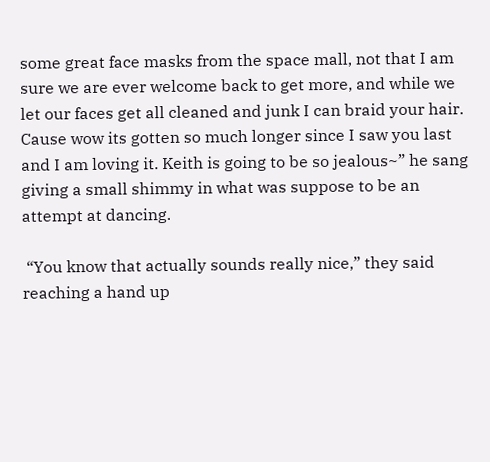some great face masks from the space mall, not that I am sure we are ever welcome back to get more, and while we let our faces get all cleaned and junk I can braid your hair. Cause wow its gotten so much longer since I saw you last and I am loving it. Keith is going to be so jealous~” he sang giving a small shimmy in what was suppose to be an attempt at dancing.

 “You know that actually sounds really nice,” they said reaching a hand up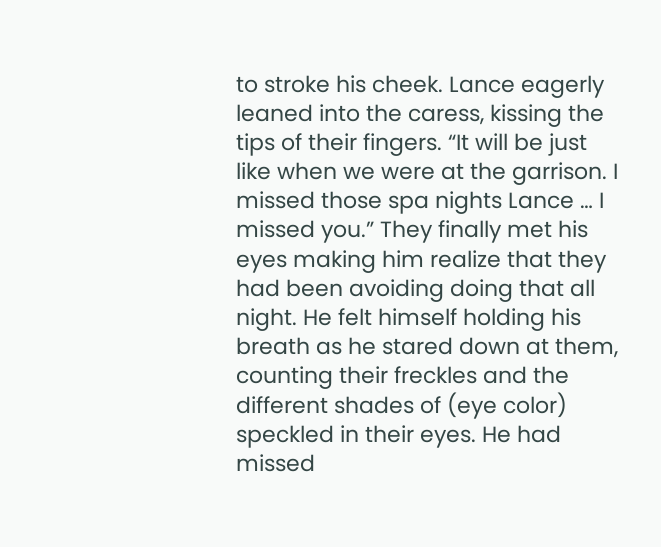to stroke his cheek. Lance eagerly leaned into the caress, kissing the tips of their fingers. “It will be just like when we were at the garrison. I missed those spa nights Lance … I missed you.” They finally met his eyes making him realize that they had been avoiding doing that all night. He felt himself holding his breath as he stared down at them, counting their freckles and the different shades of (eye color) speckled in their eyes. He had missed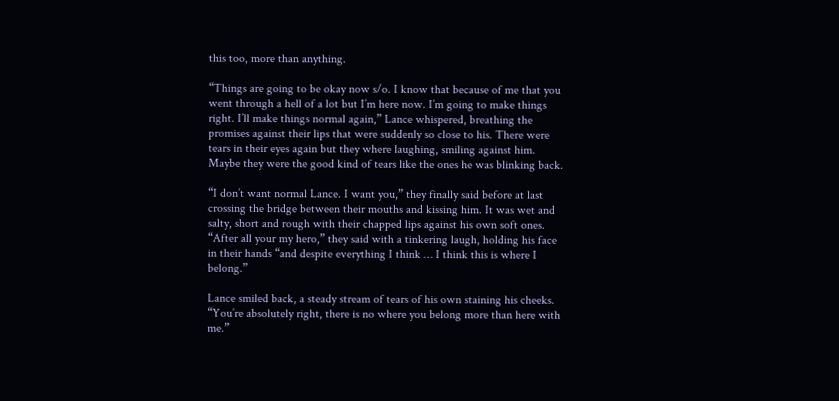this too, more than anything.

“Things are going to be okay now s/o. I know that because of me that you went through a hell of a lot but I’m here now. I’m going to make things right. I’ll make things normal again,” Lance whispered, breathing the promises against their lips that were suddenly so close to his. There were tears in their eyes again but they where laughing, smiling against him. Maybe they were the good kind of tears like the ones he was blinking back.

“I don’t want normal Lance. I want you,” they finally said before at last crossing the bridge between their mouths and kissing him. It was wet and salty, short and rough with their chapped lips against his own soft ones. “After all your my hero,” they said with a tinkering laugh, holding his face in their hands “and despite everything I think … I think this is where I belong.”

Lance smiled back, a steady stream of tears of his own staining his cheeks. “You’re absolutely right, there is no where you belong more than here with me.”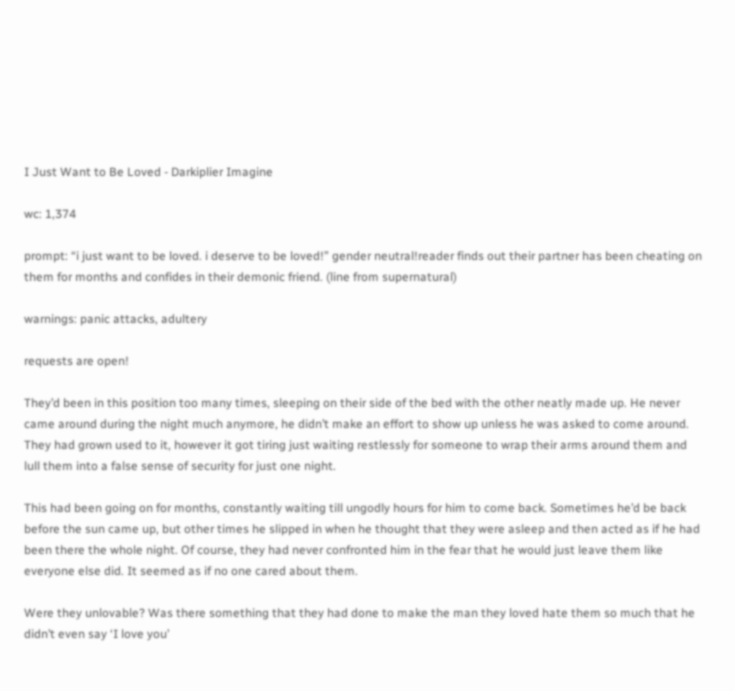I Just Want to Be Loved - Darkiplier Imagine

wc: 1,374

prompt: “i just want to be loved. i deserve to be loved!” gender neutral!reader finds out their partner has been cheating on them for months and confides in their demonic friend. (line from supernatural)

warnings: panic attacks, adultery

requests are open!

They’d been in this position too many times, sleeping on their side of the bed with the other neatly made up. He never came around during the night much anymore, he didn’t make an effort to show up unless he was asked to come around. They had grown used to it, however it got tiring just waiting restlessly for someone to wrap their arms around them and lull them into a false sense of security for just one night.

This had been going on for months, constantly waiting till ungodly hours for him to come back. Sometimes he’d be back before the sun came up, but other times he slipped in when he thought that they were asleep and then acted as if he had been there the whole night. Of course, they had never confronted him in the fear that he would just leave them like everyone else did. It seemed as if no one cared about them.

Were they unlovable? Was there something that they had done to make the man they loved hate them so much that he didn’t even say ‘I love you’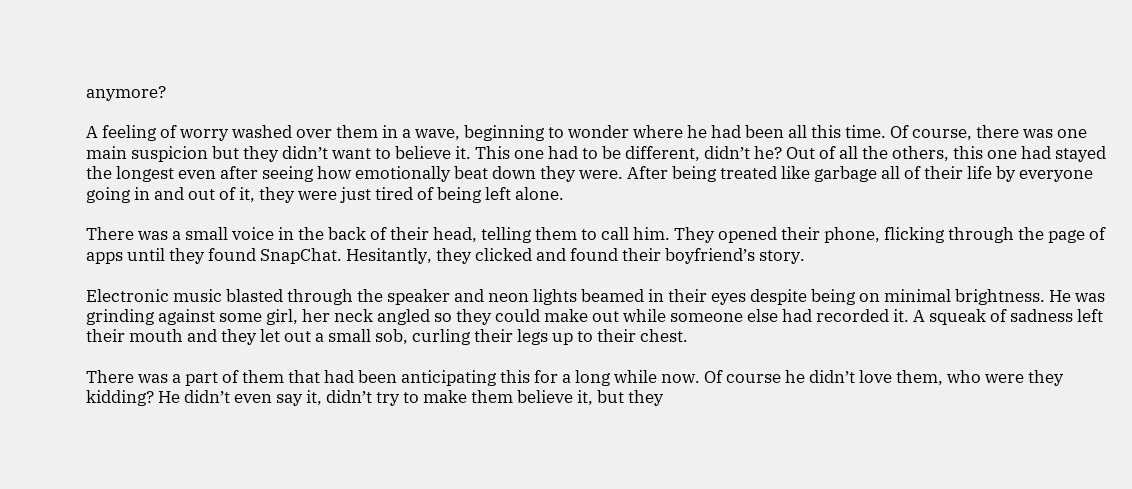anymore?

A feeling of worry washed over them in a wave, beginning to wonder where he had been all this time. Of course, there was one main suspicion but they didn’t want to believe it. This one had to be different, didn’t he? Out of all the others, this one had stayed the longest even after seeing how emotionally beat down they were. After being treated like garbage all of their life by everyone going in and out of it, they were just tired of being left alone.

There was a small voice in the back of their head, telling them to call him. They opened their phone, flicking through the page of apps until they found SnapChat. Hesitantly, they clicked and found their boyfriend’s story.

Electronic music blasted through the speaker and neon lights beamed in their eyes despite being on minimal brightness. He was grinding against some girl, her neck angled so they could make out while someone else had recorded it. A squeak of sadness left their mouth and they let out a small sob, curling their legs up to their chest.

There was a part of them that had been anticipating this for a long while now. Of course he didn’t love them, who were they kidding? He didn’t even say it, didn’t try to make them believe it, but they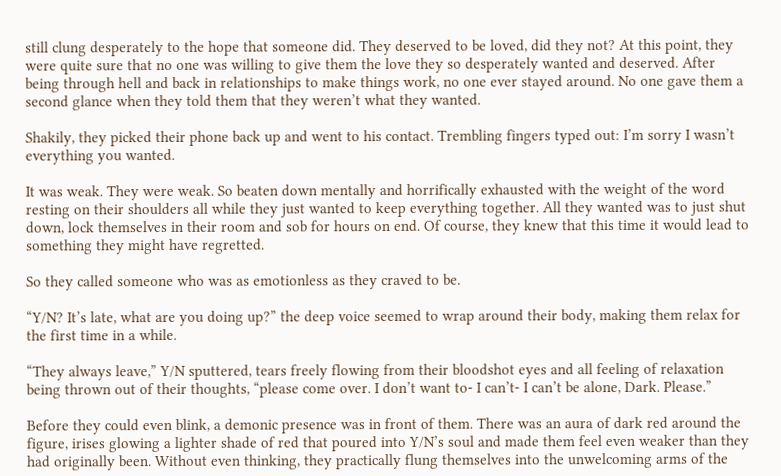still clung desperately to the hope that someone did. They deserved to be loved, did they not? At this point, they were quite sure that no one was willing to give them the love they so desperately wanted and deserved. After being through hell and back in relationships to make things work, no one ever stayed around. No one gave them a second glance when they told them that they weren’t what they wanted.

Shakily, they picked their phone back up and went to his contact. Trembling fingers typed out: I’m sorry I wasn’t everything you wanted.

It was weak. They were weak. So beaten down mentally and horrifically exhausted with the weight of the word resting on their shoulders all while they just wanted to keep everything together. All they wanted was to just shut down, lock themselves in their room and sob for hours on end. Of course, they knew that this time it would lead to something they might have regretted.

So they called someone who was as emotionless as they craved to be.

“Y/N? It’s late, what are you doing up?” the deep voice seemed to wrap around their body, making them relax for the first time in a while.

“They always leave,” Y/N sputtered, tears freely flowing from their bloodshot eyes and all feeling of relaxation being thrown out of their thoughts, “please come over. I don’t want to- I can’t- I can’t be alone, Dark. Please.”

Before they could even blink, a demonic presence was in front of them. There was an aura of dark red around the figure, irises glowing a lighter shade of red that poured into Y/N’s soul and made them feel even weaker than they had originally been. Without even thinking, they practically flung themselves into the unwelcoming arms of the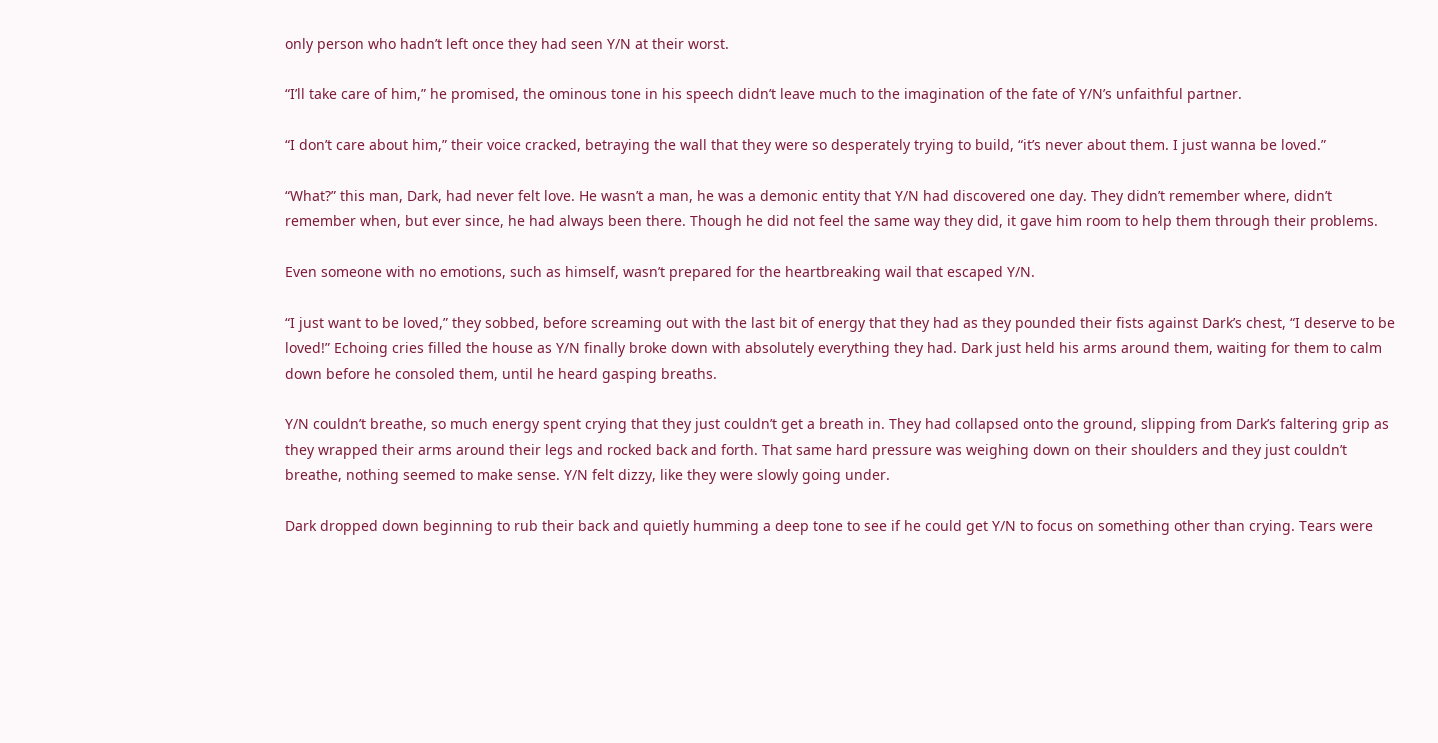only person who hadn’t left once they had seen Y/N at their worst.

“I’ll take care of him,” he promised, the ominous tone in his speech didn’t leave much to the imagination of the fate of Y/N’s unfaithful partner.

“I don’t care about him,” their voice cracked, betraying the wall that they were so desperately trying to build, “it’s never about them. I just wanna be loved.”

“What?” this man, Dark, had never felt love. He wasn’t a man, he was a demonic entity that Y/N had discovered one day. They didn’t remember where, didn’t remember when, but ever since, he had always been there. Though he did not feel the same way they did, it gave him room to help them through their problems.

Even someone with no emotions, such as himself, wasn’t prepared for the heartbreaking wail that escaped Y/N.

“I just want to be loved,” they sobbed, before screaming out with the last bit of energy that they had as they pounded their fists against Dark’s chest, “I deserve to be loved!” Echoing cries filled the house as Y/N finally broke down with absolutely everything they had. Dark just held his arms around them, waiting for them to calm down before he consoled them, until he heard gasping breaths.

Y/N couldn’t breathe, so much energy spent crying that they just couldn’t get a breath in. They had collapsed onto the ground, slipping from Dark’s faltering grip as they wrapped their arms around their legs and rocked back and forth. That same hard pressure was weighing down on their shoulders and they just couldn’t breathe, nothing seemed to make sense. Y/N felt dizzy, like they were slowly going under.

Dark dropped down beginning to rub their back and quietly humming a deep tone to see if he could get Y/N to focus on something other than crying. Tears were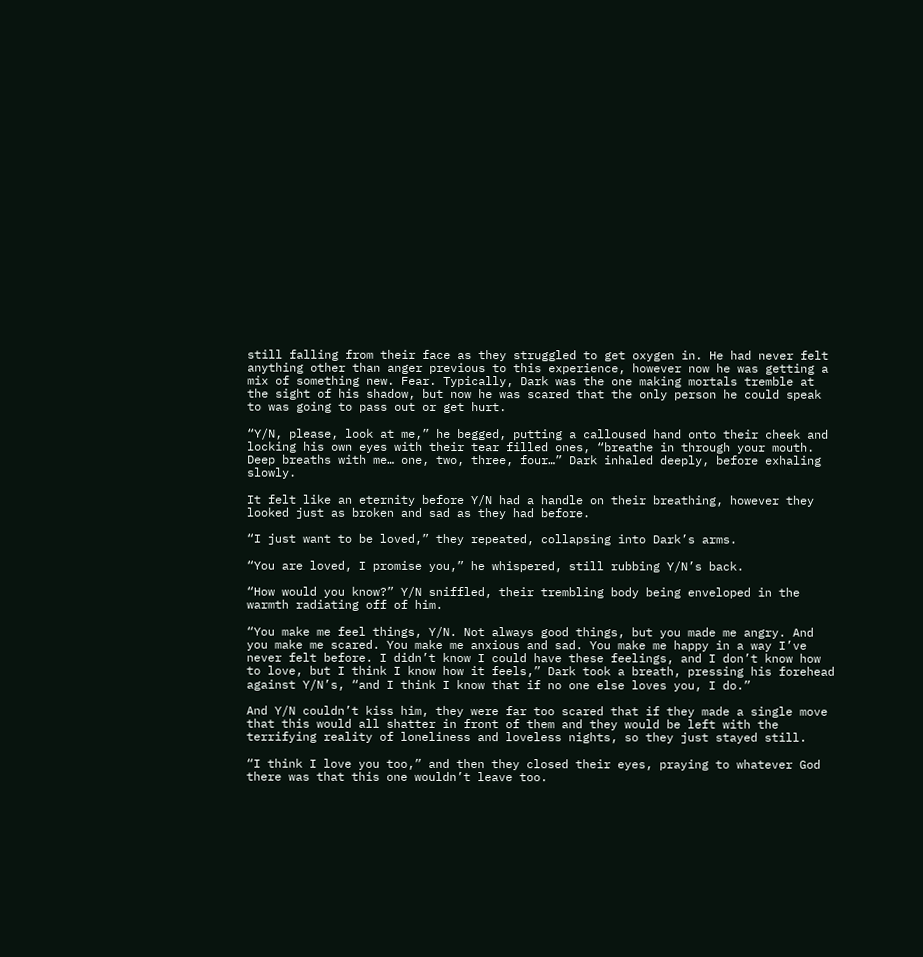still falling from their face as they struggled to get oxygen in. He had never felt anything other than anger previous to this experience, however now he was getting a mix of something new. Fear. Typically, Dark was the one making mortals tremble at the sight of his shadow, but now he was scared that the only person he could speak to was going to pass out or get hurt.

“Y/N, please, look at me,” he begged, putting a calloused hand onto their cheek and locking his own eyes with their tear filled ones, “breathe in through your mouth. Deep breaths with me… one, two, three, four…” Dark inhaled deeply, before exhaling slowly.

It felt like an eternity before Y/N had a handle on their breathing, however they looked just as broken and sad as they had before.

“I just want to be loved,” they repeated, collapsing into Dark’s arms.

“You are loved, I promise you,” he whispered, still rubbing Y/N’s back.

“How would you know?” Y/N sniffled, their trembling body being enveloped in the warmth radiating off of him.

“You make me feel things, Y/N. Not always good things, but you made me angry. And you make me scared. You make me anxious and sad. You make me happy in a way I’ve never felt before. I didn’t know I could have these feelings, and I don’t know how to love, but I think I know how it feels,” Dark took a breath, pressing his forehead against Y/N’s, “and I think I know that if no one else loves you, I do.”

And Y/N couldn’t kiss him, they were far too scared that if they made a single move that this would all shatter in front of them and they would be left with the terrifying reality of loneliness and loveless nights, so they just stayed still.

“I think I love you too,” and then they closed their eyes, praying to whatever God there was that this one wouldn’t leave too.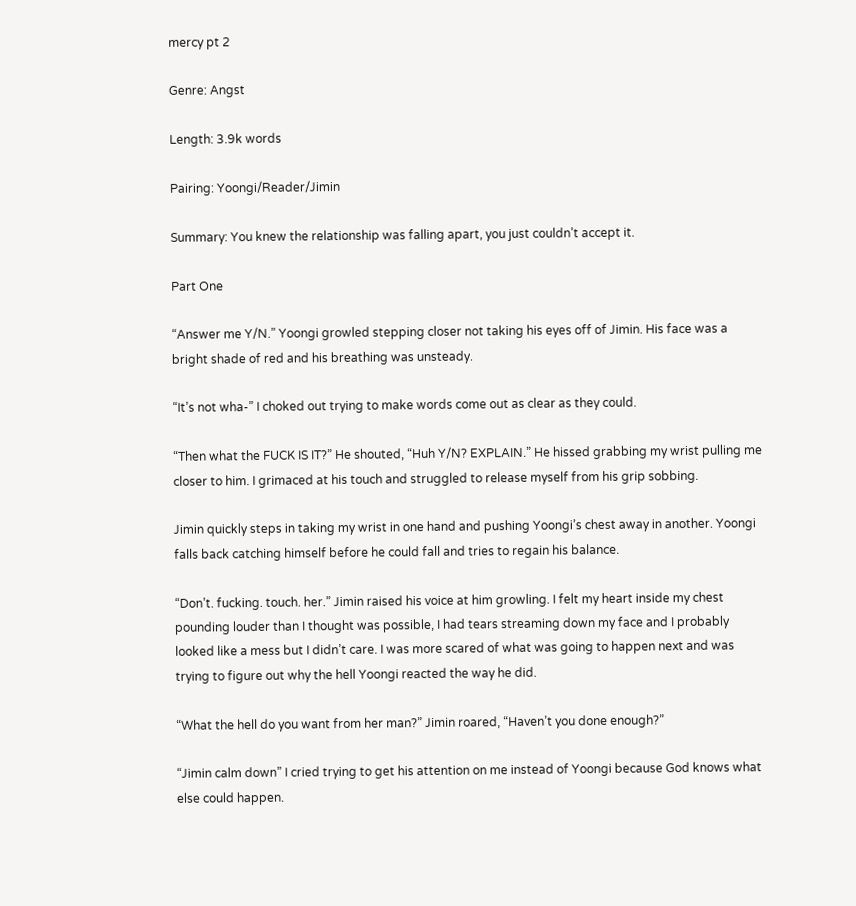mercy pt 2

Genre: Angst

Length: 3.9k words

Pairing: Yoongi/Reader/Jimin

Summary: You knew the relationship was falling apart, you just couldn’t accept it.

Part One

“Answer me Y/N.” Yoongi growled stepping closer not taking his eyes off of Jimin. His face was a bright shade of red and his breathing was unsteady.

“It’s not wha-” I choked out trying to make words come out as clear as they could.

“Then what the FUCK IS IT?” He shouted, “Huh Y/N? EXPLAIN.” He hissed grabbing my wrist pulling me closer to him. I grimaced at his touch and struggled to release myself from his grip sobbing.

Jimin quickly steps in taking my wrist in one hand and pushing Yoongi’s chest away in another. Yoongi falls back catching himself before he could fall and tries to regain his balance.

“Don’t. fucking. touch. her.” Jimin raised his voice at him growling. I felt my heart inside my chest pounding louder than I thought was possible, I had tears streaming down my face and I probably looked like a mess but I didn’t care. I was more scared of what was going to happen next and was trying to figure out why the hell Yoongi reacted the way he did.

“What the hell do you want from her man?” Jimin roared, “Haven’t you done enough?”

“Jimin calm down” I cried trying to get his attention on me instead of Yoongi because God knows what else could happen.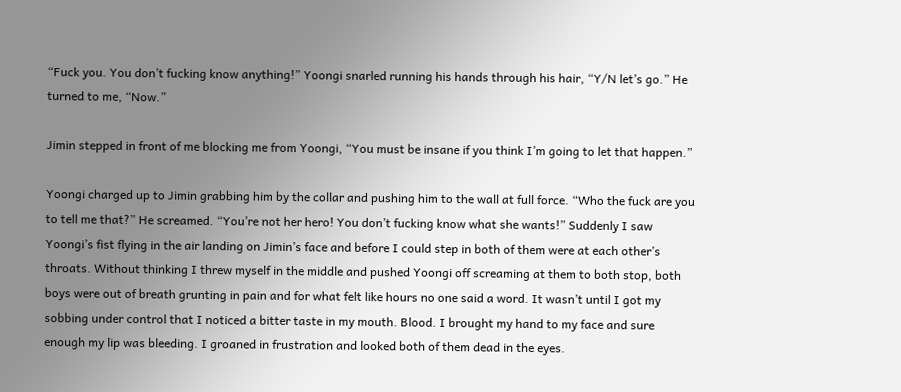“Fuck you. You don’t fucking know anything!” Yoongi snarled running his hands through his hair, “Y/N let’s go.” He turned to me, “Now.”

Jimin stepped in front of me blocking me from Yoongi, “You must be insane if you think I’m going to let that happen.”

Yoongi charged up to Jimin grabbing him by the collar and pushing him to the wall at full force. “Who the fuck are you to tell me that?” He screamed. “You’re not her hero! You don’t fucking know what she wants!” Suddenly I saw Yoongi’s fist flying in the air landing on Jimin’s face and before I could step in both of them were at each other’s throats. Without thinking I threw myself in the middle and pushed Yoongi off screaming at them to both stop, both boys were out of breath grunting in pain and for what felt like hours no one said a word. It wasn’t until I got my sobbing under control that I noticed a bitter taste in my mouth. Blood. I brought my hand to my face and sure enough my lip was bleeding. I groaned in frustration and looked both of them dead in the eyes.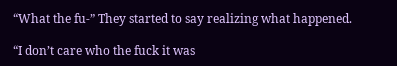“What the fu-” They started to say realizing what happened.

“I don’t care who the fuck it was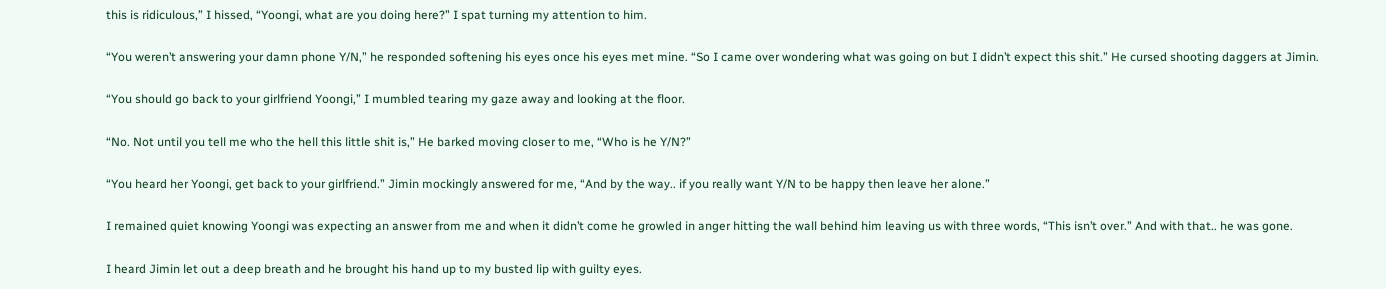this is ridiculous,” I hissed, “Yoongi, what are you doing here?” I spat turning my attention to him.

“You weren’t answering your damn phone Y/N,” he responded softening his eyes once his eyes met mine. “So I came over wondering what was going on but I didn’t expect this shit.” He cursed shooting daggers at Jimin.

“You should go back to your girlfriend Yoongi,” I mumbled tearing my gaze away and looking at the floor.

“No. Not until you tell me who the hell this little shit is,” He barked moving closer to me, “Who is he Y/N?”

“You heard her Yoongi, get back to your girlfriend.” Jimin mockingly answered for me, “And by the way.. if you really want Y/N to be happy then leave her alone.”

I remained quiet knowing Yoongi was expecting an answer from me and when it didn’t come he growled in anger hitting the wall behind him leaving us with three words, “This isn’t over.” And with that.. he was gone.

I heard Jimin let out a deep breath and he brought his hand up to my busted lip with guilty eyes.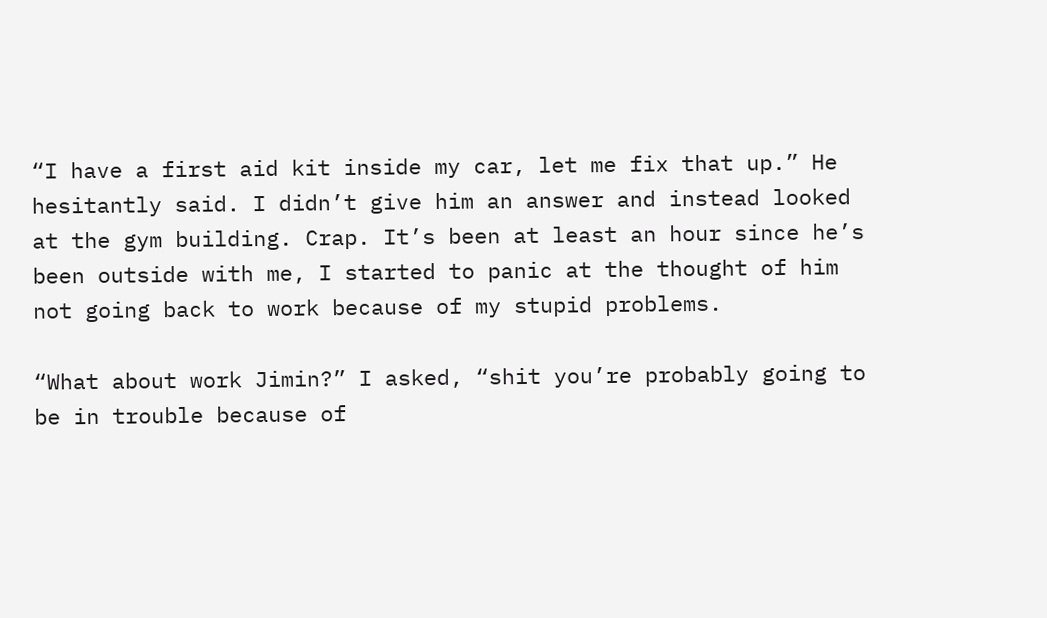“I have a first aid kit inside my car, let me fix that up.” He hesitantly said. I didn’t give him an answer and instead looked at the gym building. Crap. It’s been at least an hour since he’s been outside with me, I started to panic at the thought of him not going back to work because of my stupid problems.

“What about work Jimin?” I asked, “shit you’re probably going to be in trouble because of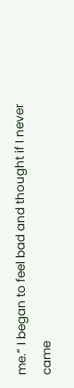me.” I began to feel bad and thought if I never came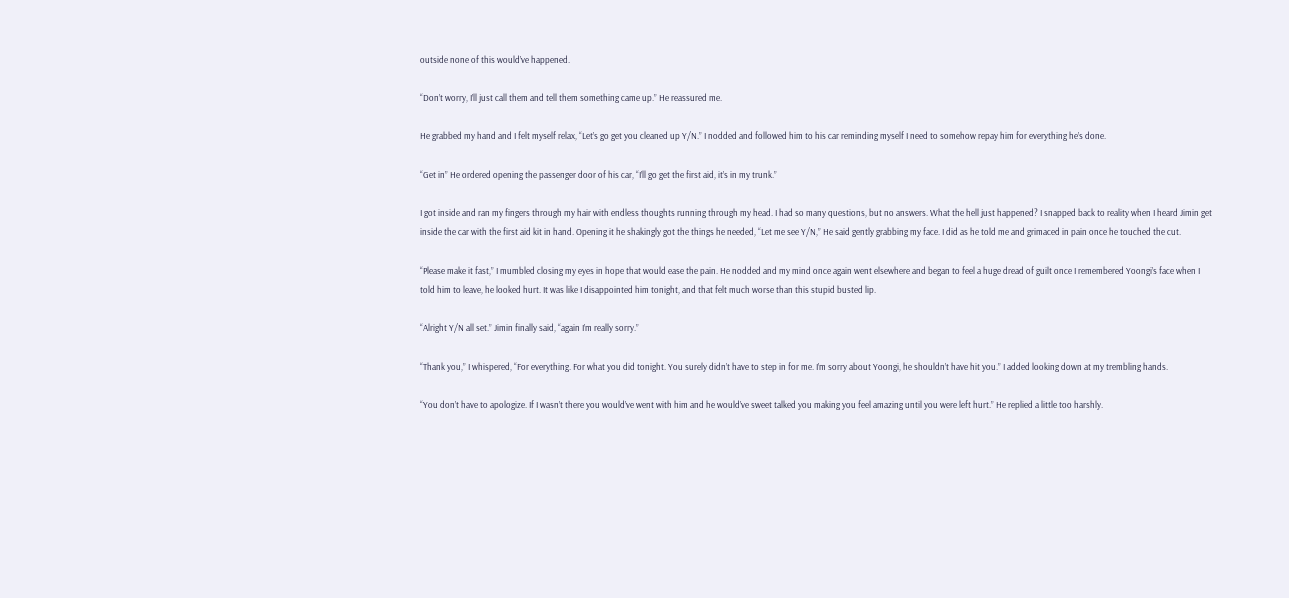outside none of this would’ve happened.

“Don’t worry, I’ll just call them and tell them something came up.” He reassured me.

He grabbed my hand and I felt myself relax, “Let’s go get you cleaned up Y/N.” I nodded and followed him to his car reminding myself I need to somehow repay him for everything he’s done.

“Get in” He ordered opening the passenger door of his car, “I’ll go get the first aid, it’s in my trunk.”

I got inside and ran my fingers through my hair with endless thoughts running through my head. I had so many questions, but no answers. What the hell just happened? I snapped back to reality when I heard Jimin get inside the car with the first aid kit in hand. Opening it he shakingly got the things he needed, “Let me see Y/N,” He said gently grabbing my face. I did as he told me and grimaced in pain once he touched the cut.

“Please make it fast,” I mumbled closing my eyes in hope that would ease the pain. He nodded and my mind once again went elsewhere and began to feel a huge dread of guilt once I remembered Yoongi’s face when I told him to leave, he looked hurt. It was like I disappointed him tonight, and that felt much worse than this stupid busted lip.

“Alright Y/N all set.” Jimin finally said, “again I’m really sorry.”

“Thank you,” I whispered, “For everything. For what you did tonight. You surely didn’t have to step in for me. I’m sorry about Yoongi, he shouldn’t have hit you.” I added looking down at my trembling hands.

“You don’t have to apologize. If I wasn’t there you would’ve went with him and he would’ve sweet talked you making you feel amazing until you were left hurt.” He replied a little too harshly.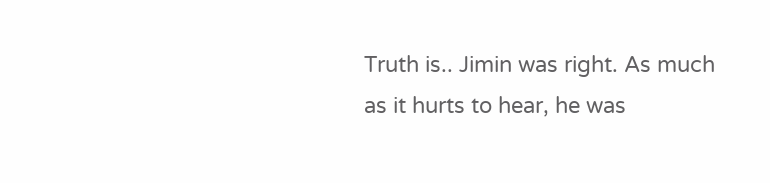Truth is.. Jimin was right. As much as it hurts to hear, he was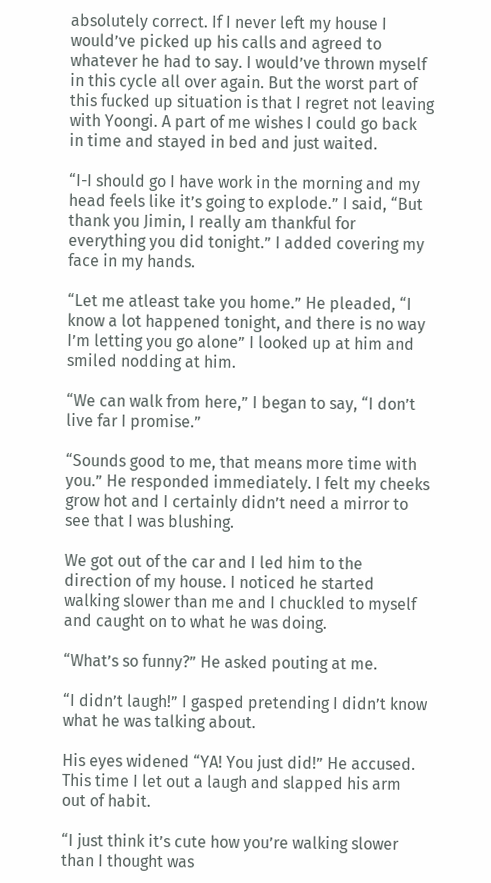absolutely correct. If I never left my house I would’ve picked up his calls and agreed to whatever he had to say. I would’ve thrown myself in this cycle all over again. But the worst part of this fucked up situation is that I regret not leaving with Yoongi. A part of me wishes I could go back in time and stayed in bed and just waited.

“I-I should go I have work in the morning and my head feels like it’s going to explode.” I said, “But thank you Jimin, I really am thankful for everything you did tonight.” I added covering my face in my hands.

“Let me atleast take you home.” He pleaded, “I know a lot happened tonight, and there is no way I’m letting you go alone” I looked up at him and smiled nodding at him.

“We can walk from here,” I began to say, “I don’t live far I promise.”

“Sounds good to me, that means more time with you.” He responded immediately. I felt my cheeks grow hot and I certainly didn’t need a mirror to see that I was blushing.

We got out of the car and I led him to the direction of my house. I noticed he started walking slower than me and I chuckled to myself and caught on to what he was doing.

“What’s so funny?” He asked pouting at me.

“I didn’t laugh!” I gasped pretending I didn’t know what he was talking about.

His eyes widened “YA! You just did!” He accused. This time I let out a laugh and slapped his arm out of habit.

“I just think it’s cute how you’re walking slower than I thought was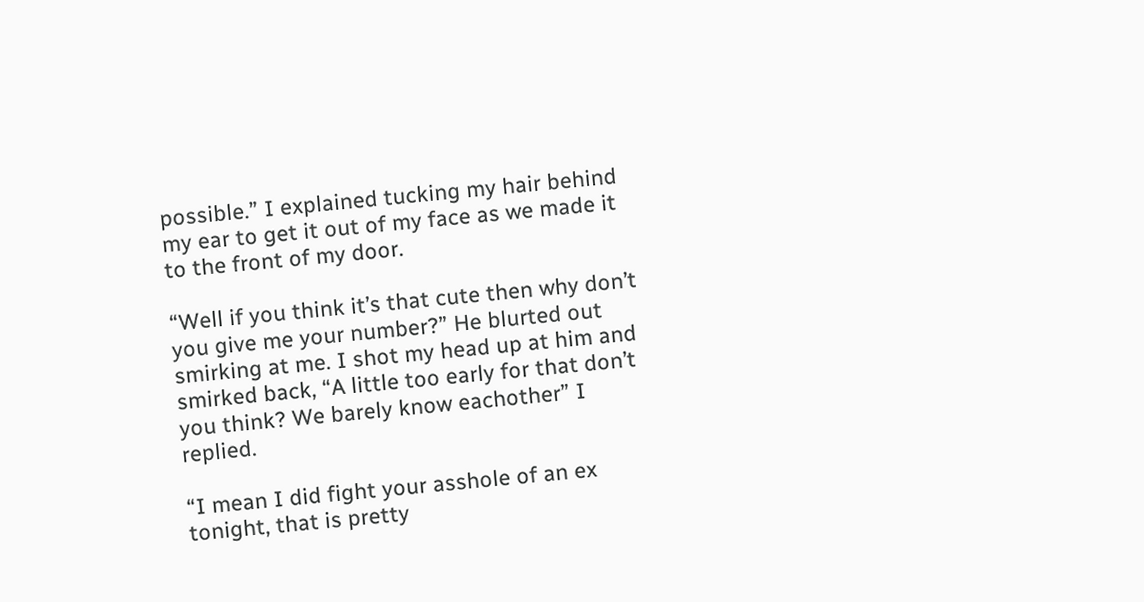possible.” I explained tucking my hair behind my ear to get it out of my face as we made it to the front of my door.

“Well if you think it’s that cute then why don’t you give me your number?” He blurted out smirking at me. I shot my head up at him and smirked back, “A little too early for that don’t you think? We barely know eachother” I replied.

“I mean I did fight your asshole of an ex tonight, that is pretty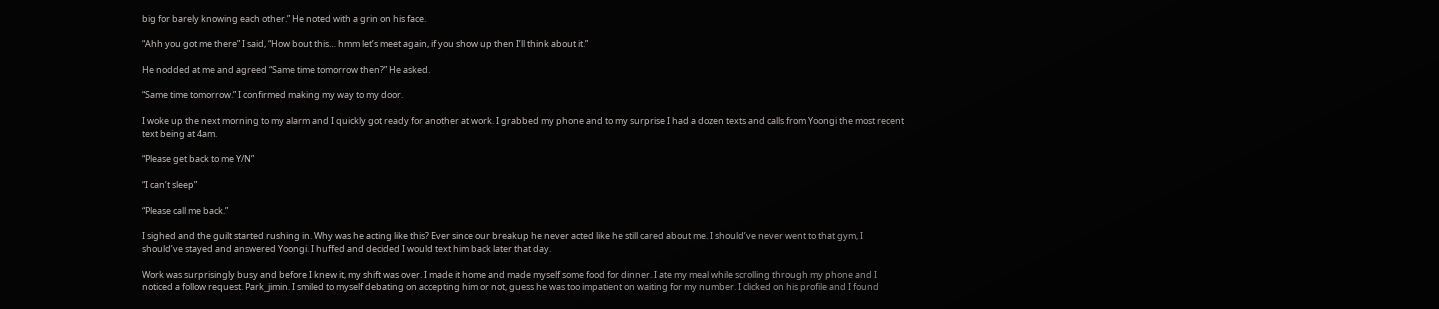big for barely knowing each other.” He noted with a grin on his face.

“Ahh you got me there” I said, “How bout this… hmm let’s meet again, if you show up then I’ll think about it.”

He nodded at me and agreed “Same time tomorrow then?” He asked.

“Same time tomorrow.” I confirmed making my way to my door.

I woke up the next morning to my alarm and I quickly got ready for another at work. I grabbed my phone and to my surprise I had a dozen texts and calls from Yoongi the most recent text being at 4am.

“Please get back to me Y/N”

“I can’t sleep”

“Please call me back.”

I sighed and the guilt started rushing in. Why was he acting like this? Ever since our breakup he never acted like he still cared about me. I should’ve never went to that gym, I should’ve stayed and answered Yoongi. I huffed and decided I would text him back later that day.

Work was surprisingly busy and before I knew it, my shift was over. I made it home and made myself some food for dinner. I ate my meal while scrolling through my phone and I noticed a follow request. Park_jimin. I smiled to myself debating on accepting him or not, guess he was too impatient on waiting for my number. I clicked on his profile and I found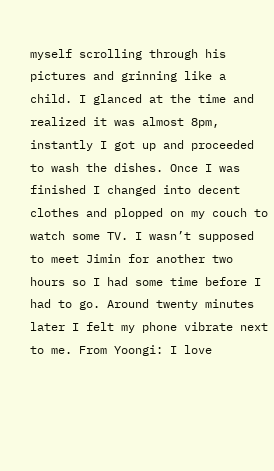myself scrolling through his pictures and grinning like a child. I glanced at the time and realized it was almost 8pm, instantly I got up and proceeded to wash the dishes. Once I was finished I changed into decent clothes and plopped on my couch to watch some TV. I wasn’t supposed to meet Jimin for another two hours so I had some time before I had to go. Around twenty minutes later I felt my phone vibrate next to me. From Yoongi: I love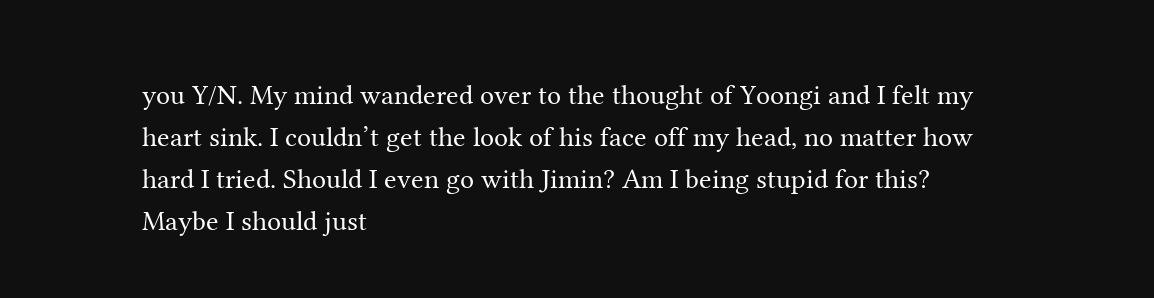you Y/N. My mind wandered over to the thought of Yoongi and I felt my heart sink. I couldn’t get the look of his face off my head, no matter how hard I tried. Should I even go with Jimin? Am I being stupid for this? Maybe I should just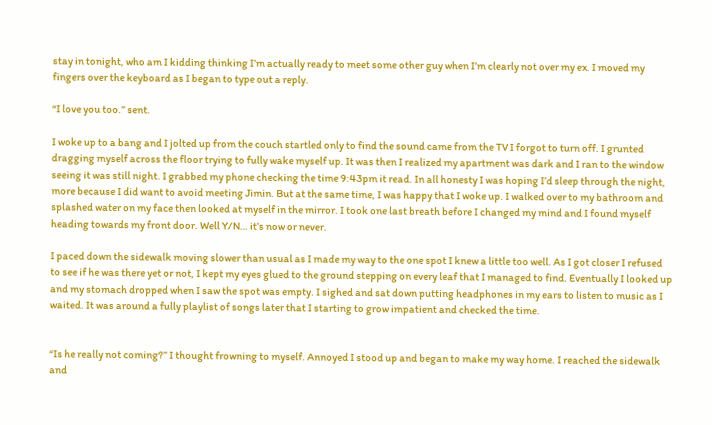stay in tonight, who am I kidding thinking I’m actually ready to meet some other guy when I’m clearly not over my ex. I moved my fingers over the keyboard as I began to type out a reply.

“I love you too.” sent.

I woke up to a bang and I jolted up from the couch startled only to find the sound came from the TV I forgot to turn off. I grunted dragging myself across the floor trying to fully wake myself up. It was then I realized my apartment was dark and I ran to the window seeing it was still night. I grabbed my phone checking the time 9:43pm it read. In all honesty I was hoping I’d sleep through the night, more because I did want to avoid meeting Jimin. But at the same time, I was happy that I woke up. I walked over to my bathroom and splashed water on my face then looked at myself in the mirror. I took one last breath before I changed my mind and I found myself heading towards my front door. Well Y/N… it’s now or never.

I paced down the sidewalk moving slower than usual as I made my way to the one spot I knew a little too well. As I got closer I refused to see if he was there yet or not, I kept my eyes glued to the ground stepping on every leaf that I managed to find. Eventually I looked up and my stomach dropped when I saw the spot was empty. I sighed and sat down putting headphones in my ears to listen to music as I waited. It was around a fully playlist of songs later that I starting to grow impatient and checked the time.


“Is he really not coming?” I thought frowning to myself. Annoyed I stood up and began to make my way home. I reached the sidewalk and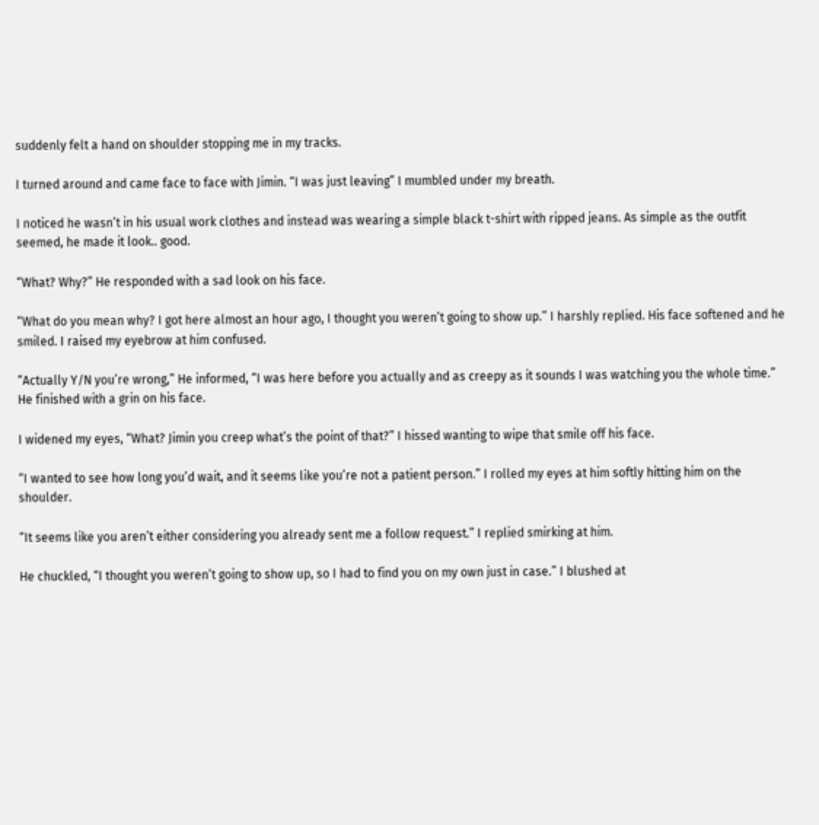suddenly felt a hand on shoulder stopping me in my tracks.

I turned around and came face to face with Jimin. “I was just leaving” I mumbled under my breath.

I noticed he wasn’t in his usual work clothes and instead was wearing a simple black t-shirt with ripped jeans. As simple as the outfit seemed, he made it look.. good.

“What? Why?” He responded with a sad look on his face.

“What do you mean why? I got here almost an hour ago, I thought you weren’t going to show up.” I harshly replied. His face softened and he smiled. I raised my eyebrow at him confused.

“Actually Y/N you’re wrong,” He informed, “I was here before you actually and as creepy as it sounds I was watching you the whole time.” He finished with a grin on his face.

I widened my eyes, “What? Jimin you creep what’s the point of that?” I hissed wanting to wipe that smile off his face.

“I wanted to see how long you’d wait, and it seems like you’re not a patient person.” I rolled my eyes at him softly hitting him on the shoulder.

“It seems like you aren’t either considering you already sent me a follow request.” I replied smirking at him.

He chuckled, “I thought you weren’t going to show up, so I had to find you on my own just in case.” I blushed at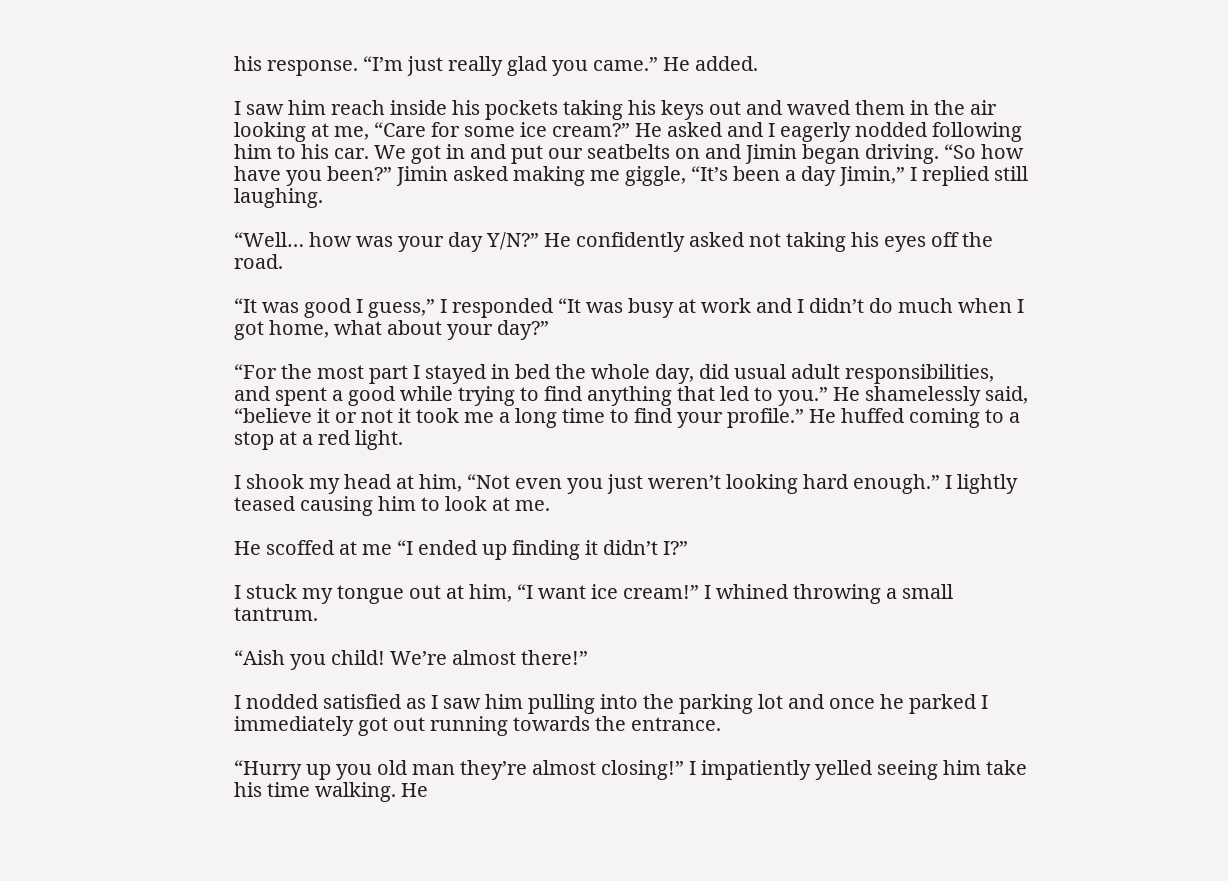his response. “I’m just really glad you came.” He added.

I saw him reach inside his pockets taking his keys out and waved them in the air looking at me, “Care for some ice cream?” He asked and I eagerly nodded following him to his car. We got in and put our seatbelts on and Jimin began driving. “So how have you been?” Jimin asked making me giggle, “It’s been a day Jimin,” I replied still laughing.

“Well… how was your day Y/N?” He confidently asked not taking his eyes off the road.

“It was good I guess,” I responded “It was busy at work and I didn’t do much when I got home, what about your day?”

“For the most part I stayed in bed the whole day, did usual adult responsibilities, and spent a good while trying to find anything that led to you.” He shamelessly said, “believe it or not it took me a long time to find your profile.” He huffed coming to a stop at a red light.

I shook my head at him, “Not even you just weren’t looking hard enough.” I lightly teased causing him to look at me.

He scoffed at me “I ended up finding it didn’t I?”

I stuck my tongue out at him, “I want ice cream!” I whined throwing a small tantrum.

“Aish you child! We’re almost there!”

I nodded satisfied as I saw him pulling into the parking lot and once he parked I immediately got out running towards the entrance.

“Hurry up you old man they’re almost closing!” I impatiently yelled seeing him take his time walking. He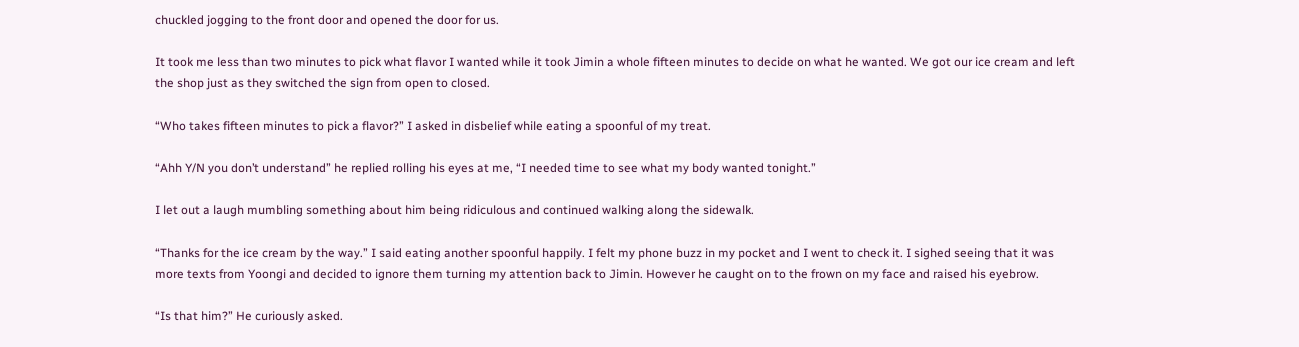chuckled jogging to the front door and opened the door for us.

It took me less than two minutes to pick what flavor I wanted while it took Jimin a whole fifteen minutes to decide on what he wanted. We got our ice cream and left the shop just as they switched the sign from open to closed.

“Who takes fifteen minutes to pick a flavor?” I asked in disbelief while eating a spoonful of my treat.

“Ahh Y/N you don’t understand” he replied rolling his eyes at me, “I needed time to see what my body wanted tonight.”

I let out a laugh mumbling something about him being ridiculous and continued walking along the sidewalk.

“Thanks for the ice cream by the way.” I said eating another spoonful happily. I felt my phone buzz in my pocket and I went to check it. I sighed seeing that it was more texts from Yoongi and decided to ignore them turning my attention back to Jimin. However he caught on to the frown on my face and raised his eyebrow.

“Is that him?” He curiously asked.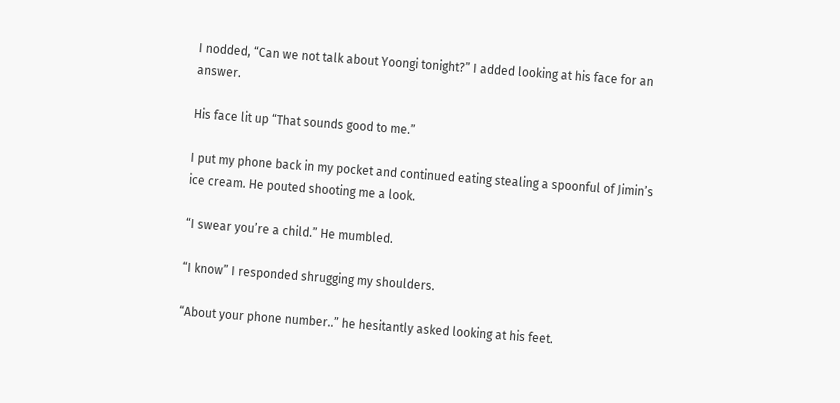I nodded, “Can we not talk about Yoongi tonight?” I added looking at his face for an answer.

His face lit up “That sounds good to me.”

I put my phone back in my pocket and continued eating stealing a spoonful of Jimin’s ice cream. He pouted shooting me a look.

“I swear you’re a child.” He mumbled.

“I know” I responded shrugging my shoulders.

“About your phone number..” he hesitantly asked looking at his feet.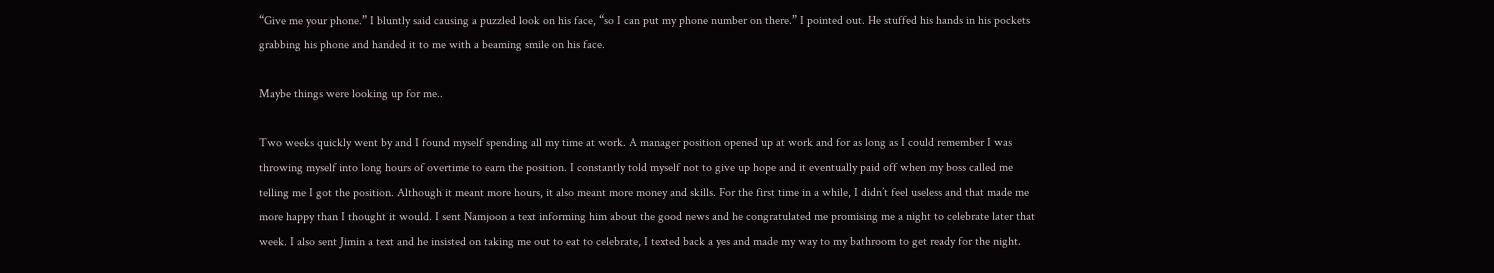“Give me your phone.” I bluntly said causing a puzzled look on his face, “so I can put my phone number on there.” I pointed out. He stuffed his hands in his pockets grabbing his phone and handed it to me with a beaming smile on his face.

Maybe things were looking up for me..

Two weeks quickly went by and I found myself spending all my time at work. A manager position opened up at work and for as long as I could remember I was throwing myself into long hours of overtime to earn the position. I constantly told myself not to give up hope and it eventually paid off when my boss called me telling me I got the position. Although it meant more hours, it also meant more money and skills. For the first time in a while, I didn’t feel useless and that made me more happy than I thought it would. I sent Namjoon a text informing him about the good news and he congratulated me promising me a night to celebrate later that week. I also sent Jimin a text and he insisted on taking me out to eat to celebrate, I texted back a yes and made my way to my bathroom to get ready for the night.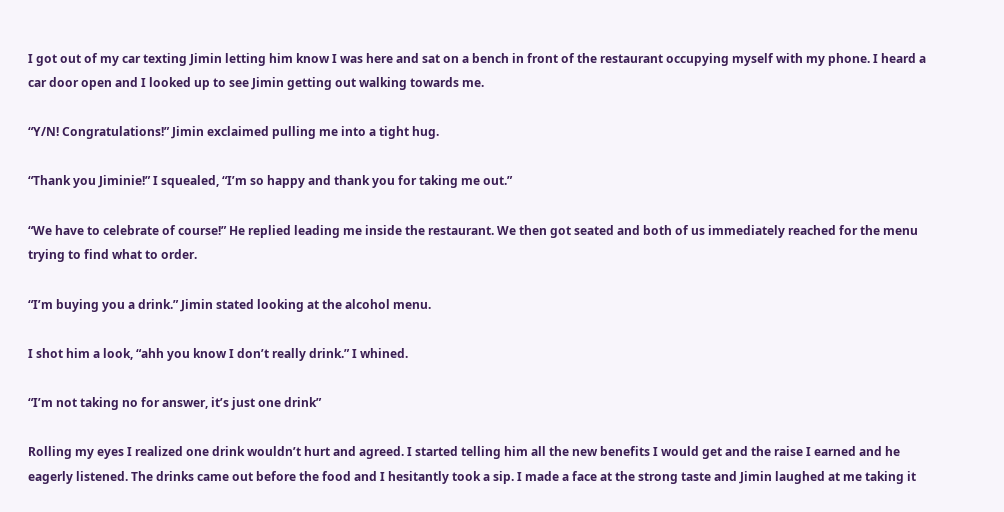I got out of my car texting Jimin letting him know I was here and sat on a bench in front of the restaurant occupying myself with my phone. I heard a car door open and I looked up to see Jimin getting out walking towards me.

“Y/N! Congratulations!” Jimin exclaimed pulling me into a tight hug.

“Thank you Jiminie!” I squealed, “I’m so happy and thank you for taking me out.”

“We have to celebrate of course!” He replied leading me inside the restaurant. We then got seated and both of us immediately reached for the menu trying to find what to order.

“I’m buying you a drink.” Jimin stated looking at the alcohol menu.

I shot him a look, “ahh you know I don’t really drink.” I whined.

“I’m not taking no for answer, it’s just one drink”

Rolling my eyes I realized one drink wouldn’t hurt and agreed. I started telling him all the new benefits I would get and the raise I earned and he eagerly listened. The drinks came out before the food and I hesitantly took a sip. I made a face at the strong taste and Jimin laughed at me taking it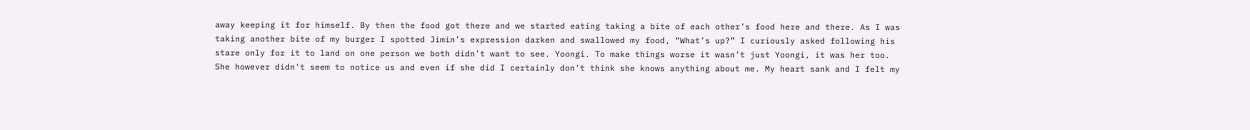away keeping it for himself. By then the food got there and we started eating taking a bite of each other’s food here and there. As I was taking another bite of my burger I spotted Jimin’s expression darken and swallowed my food, “What’s up?” I curiously asked following his stare only for it to land on one person we both didn’t want to see. Yoongi. To make things worse it wasn’t just Yoongi, it was her too. She however didn’t seem to notice us and even if she did I certainly don’t think she knows anything about me. My heart sank and I felt my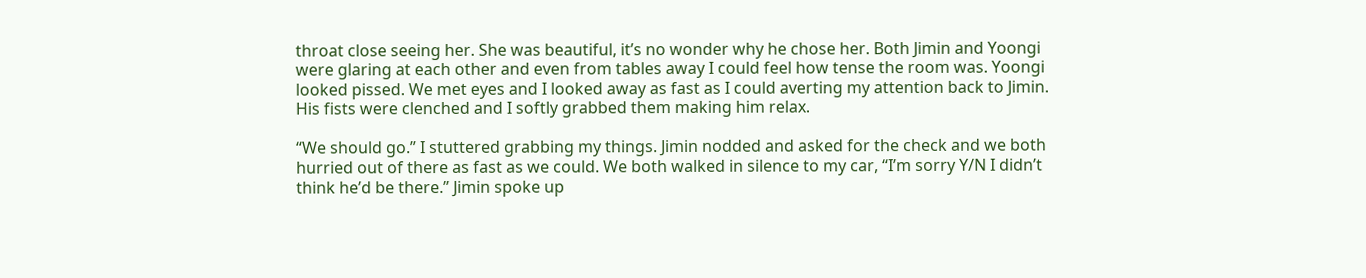throat close seeing her. She was beautiful, it’s no wonder why he chose her. Both Jimin and Yoongi were glaring at each other and even from tables away I could feel how tense the room was. Yoongi looked pissed. We met eyes and I looked away as fast as I could averting my attention back to Jimin. His fists were clenched and I softly grabbed them making him relax.

“We should go.” I stuttered grabbing my things. Jimin nodded and asked for the check and we both hurried out of there as fast as we could. We both walked in silence to my car, “I’m sorry Y/N I didn’t think he’d be there.” Jimin spoke up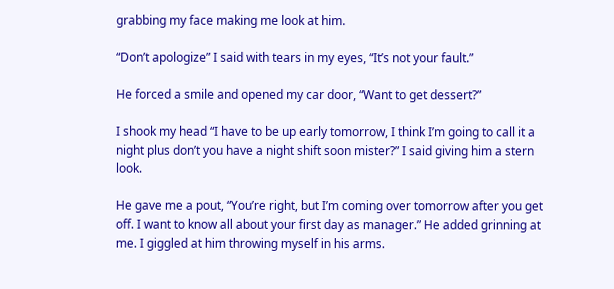grabbing my face making me look at him.

“Don’t apologize” I said with tears in my eyes, “It’s not your fault.”

He forced a smile and opened my car door, “Want to get dessert?”

I shook my head “I have to be up early tomorrow, I think I’m going to call it a night plus don’t you have a night shift soon mister?” I said giving him a stern look.

He gave me a pout, “You’re right, but I’m coming over tomorrow after you get off. I want to know all about your first day as manager.” He added grinning at me. I giggled at him throwing myself in his arms.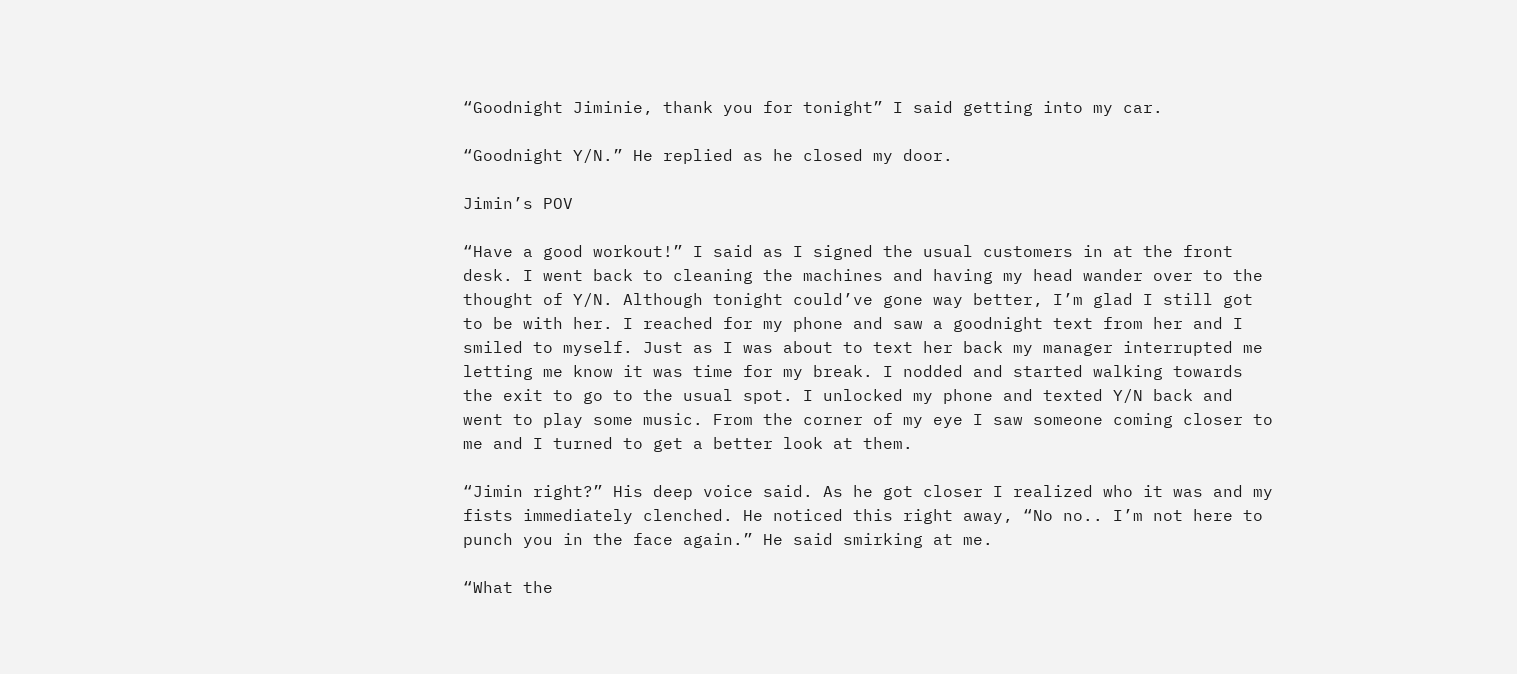“Goodnight Jiminie, thank you for tonight” I said getting into my car.

“Goodnight Y/N.” He replied as he closed my door.

Jimin’s POV

“Have a good workout!” I said as I signed the usual customers in at the front desk. I went back to cleaning the machines and having my head wander over to the thought of Y/N. Although tonight could’ve gone way better, I’m glad I still got to be with her. I reached for my phone and saw a goodnight text from her and I smiled to myself. Just as I was about to text her back my manager interrupted me letting me know it was time for my break. I nodded and started walking towards the exit to go to the usual spot. I unlocked my phone and texted Y/N back and went to play some music. From the corner of my eye I saw someone coming closer to me and I turned to get a better look at them.

“Jimin right?” His deep voice said. As he got closer I realized who it was and my fists immediately clenched. He noticed this right away, “No no.. I’m not here to punch you in the face again.” He said smirking at me.

“What the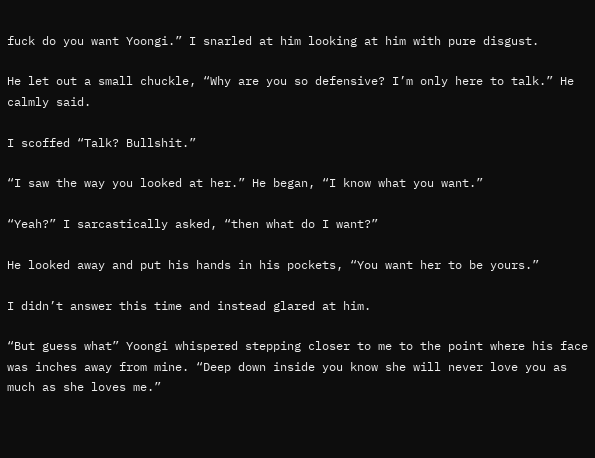fuck do you want Yoongi.” I snarled at him looking at him with pure disgust.

He let out a small chuckle, “Why are you so defensive? I’m only here to talk.” He calmly said.

I scoffed “Talk? Bullshit.”

“I saw the way you looked at her.” He began, “I know what you want.”

“Yeah?” I sarcastically asked, “then what do I want?”

He looked away and put his hands in his pockets, “You want her to be yours.”

I didn’t answer this time and instead glared at him.

“But guess what” Yoongi whispered stepping closer to me to the point where his face was inches away from mine. “Deep down inside you know she will never love you as much as she loves me.”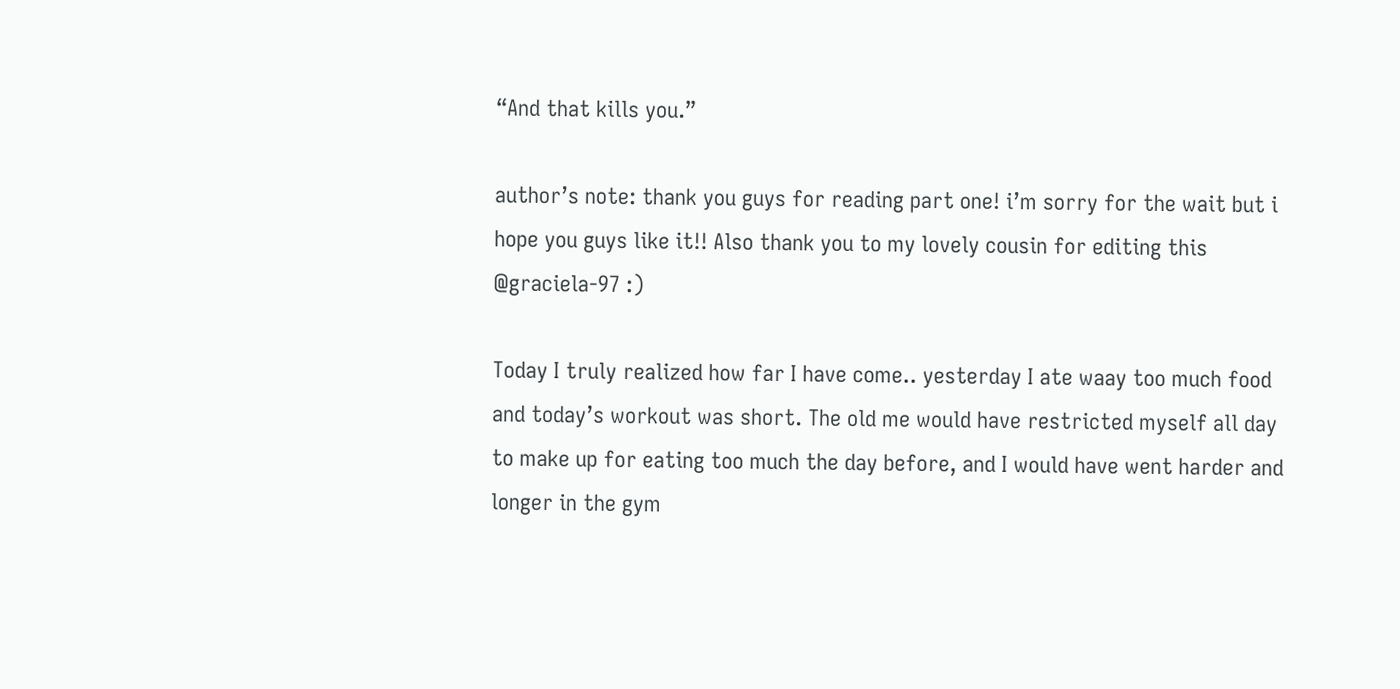“And that kills you.”

author’s note: thank you guys for reading part one! i’m sorry for the wait but i hope you guys like it!! Also thank you to my lovely cousin for editing this @graciela-97 :)

Today I truly realized how far I have come.. yesterday I ate waay too much food and today’s workout was short. The old me would have restricted myself all day to make up for eating too much the day before, and I would have went harder and longer in the gym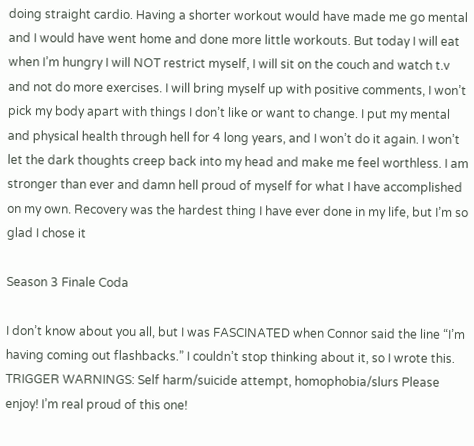doing straight cardio. Having a shorter workout would have made me go mental and I would have went home and done more little workouts. But today I will eat when I’m hungry I will NOT restrict myself, I will sit on the couch and watch t.v and not do more exercises. I will bring myself up with positive comments, I won’t pick my body apart with things I don’t like or want to change. I put my mental and physical health through hell for 4 long years, and I won’t do it again. I won’t let the dark thoughts creep back into my head and make me feel worthless. I am stronger than ever and damn hell proud of myself for what I have accomplished on my own. Recovery was the hardest thing I have ever done in my life, but I’m so glad I chose it

Season 3 Finale Coda

I don’t know about you all, but I was FASCINATED when Connor said the line “I’m having coming out flashbacks.” I couldn’t stop thinking about it, so I wrote this. TRIGGER WARNINGS: Self harm/suicide attempt, homophobia/slurs Please enjoy! I’m real proud of this one!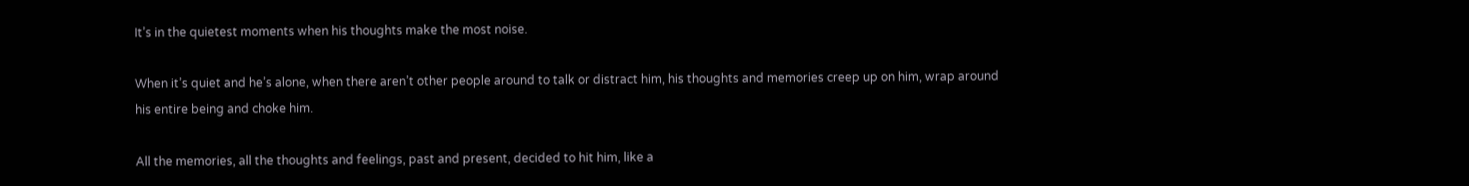It’s in the quietest moments when his thoughts make the most noise.

When it’s quiet and he’s alone, when there aren’t other people around to talk or distract him, his thoughts and memories creep up on him, wrap around his entire being and choke him.

All the memories, all the thoughts and feelings, past and present, decided to hit him, like a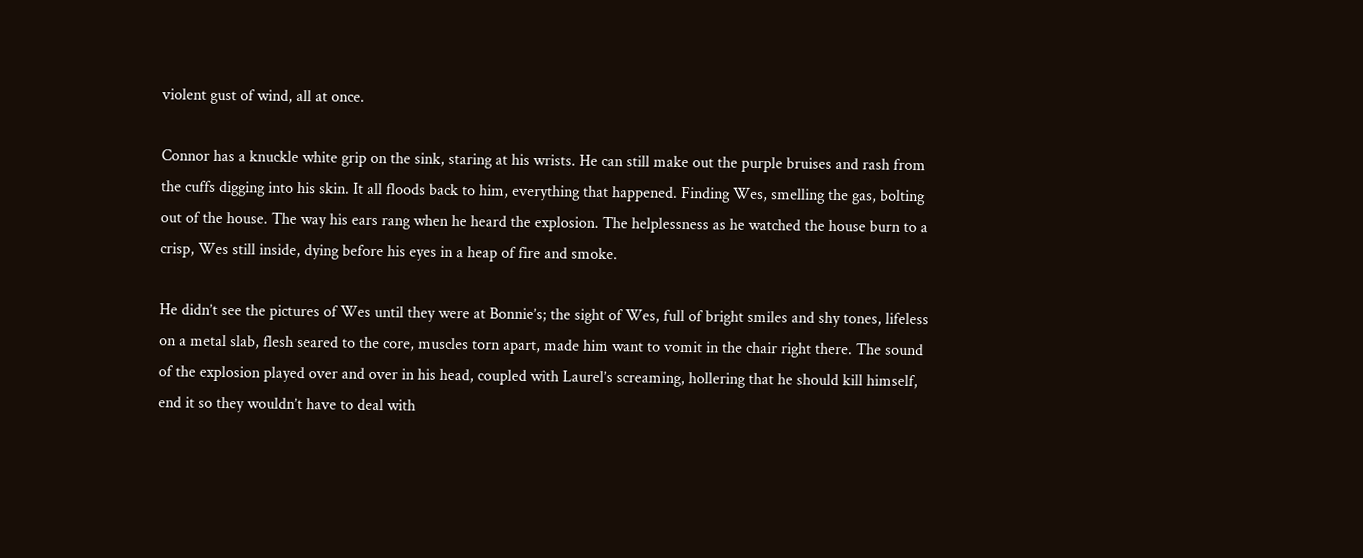violent gust of wind, all at once.

Connor has a knuckle white grip on the sink, staring at his wrists. He can still make out the purple bruises and rash from the cuffs digging into his skin. It all floods back to him, everything that happened. Finding Wes, smelling the gas, bolting out of the house. The way his ears rang when he heard the explosion. The helplessness as he watched the house burn to a crisp, Wes still inside, dying before his eyes in a heap of fire and smoke.

He didn’t see the pictures of Wes until they were at Bonnie’s; the sight of Wes, full of bright smiles and shy tones, lifeless on a metal slab, flesh seared to the core, muscles torn apart, made him want to vomit in the chair right there. The sound of the explosion played over and over in his head, coupled with Laurel’s screaming, hollering that he should kill himself, end it so they wouldn’t have to deal with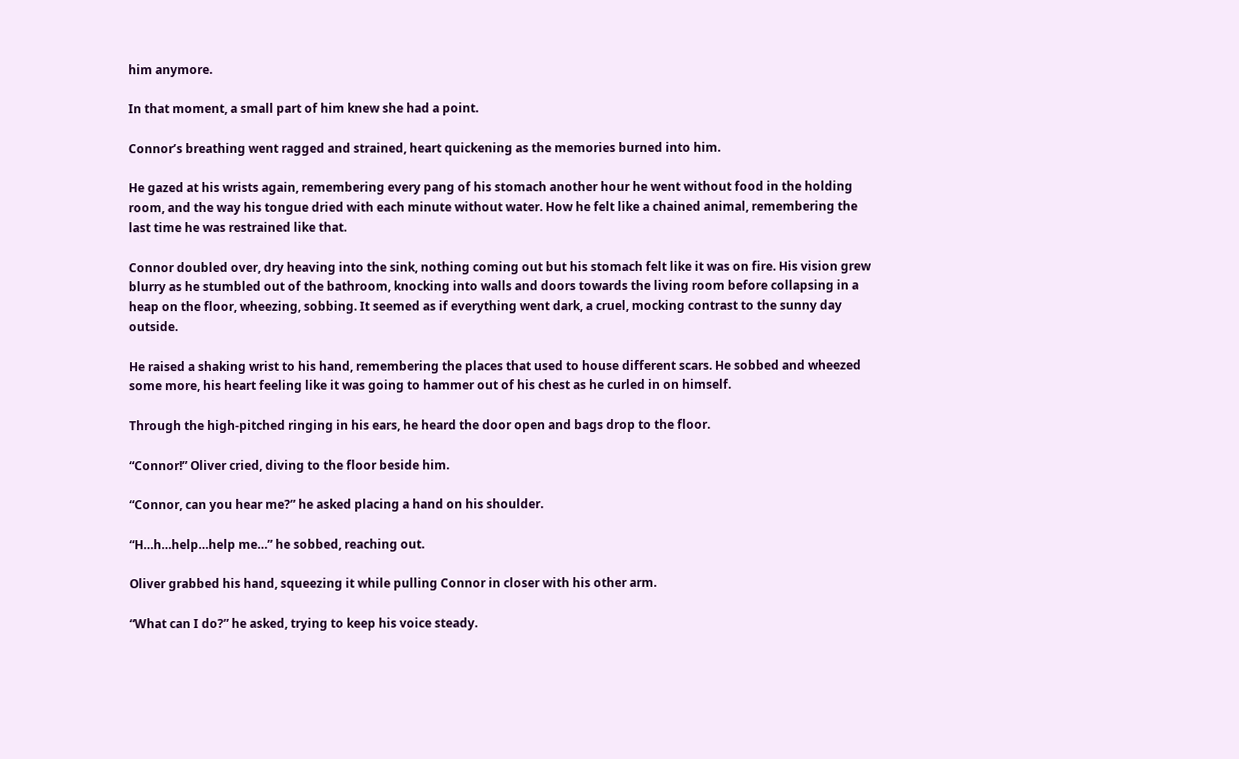him anymore.

In that moment, a small part of him knew she had a point.

Connor’s breathing went ragged and strained, heart quickening as the memories burned into him.

He gazed at his wrists again, remembering every pang of his stomach another hour he went without food in the holding room, and the way his tongue dried with each minute without water. How he felt like a chained animal, remembering the last time he was restrained like that.

Connor doubled over, dry heaving into the sink, nothing coming out but his stomach felt like it was on fire. His vision grew blurry as he stumbled out of the bathroom, knocking into walls and doors towards the living room before collapsing in a heap on the floor, wheezing, sobbing. It seemed as if everything went dark, a cruel, mocking contrast to the sunny day outside.

He raised a shaking wrist to his hand, remembering the places that used to house different scars. He sobbed and wheezed some more, his heart feeling like it was going to hammer out of his chest as he curled in on himself.

Through the high-pitched ringing in his ears, he heard the door open and bags drop to the floor.

“Connor!” Oliver cried, diving to the floor beside him.

“Connor, can you hear me?” he asked placing a hand on his shoulder.

“H…h…help…help me…” he sobbed, reaching out.

Oliver grabbed his hand, squeezing it while pulling Connor in closer with his other arm.

“What can I do?” he asked, trying to keep his voice steady.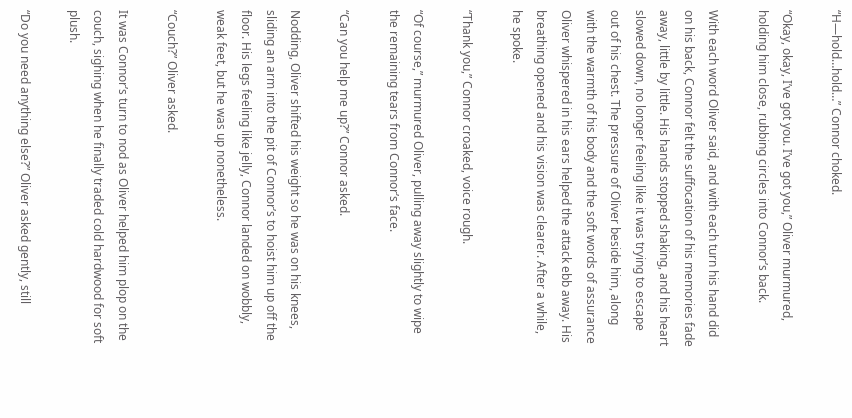“H—hold…hold…” Connor choked.

“Okay, okay, I’ve got you. I’ve got you,” Oliver murmured, holding him close, rubbing circles into Connor’s back.

With each word Oliver said, and with each turn his hand did on his back, Connor felt the suffocation of his memories fade away, little by little. His hands stopped shaking, and his heart slowed down, no longer feeling like it was trying to escape out of his chest. The pressure of Oliver beside him, along with the warmth of his body and the soft words of assurance Oliver whispered in his ears helped the attack ebb away. His breathing opened and his vision was clearer. After a while, he spoke.

“Thank you,” Connor croaked, voice rough.

“Of course,” murmured Oliver, pulling away slightly to wipe the remaining tears from Connor’s face.

“Can you help me up?” Connor asked.

Nodding, Oliver shifted his weight so he was on his knees, sliding an arm into the pit of Connor’s to hoist him up off the floor. His legs feeling like jelly, Connor landed on wobbly, weak feet, but he was up nonetheless.

“Couch?” Oliver asked.

It was Connor’s turn to nod as Oliver helped him plop on the couch, sighing when he finally traded cold hardwood for soft plush.

“Do you need anything else?” Oliver asked gently, still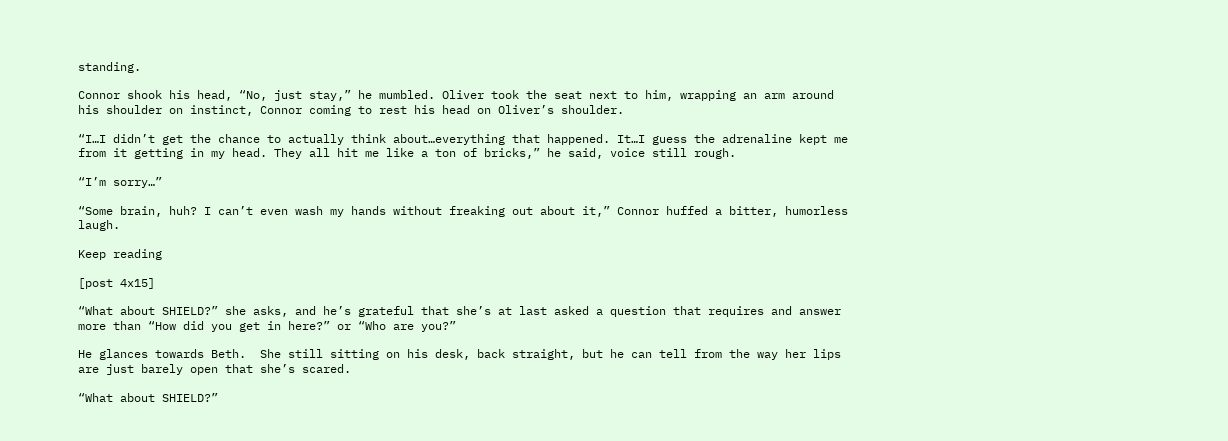standing.

Connor shook his head, “No, just stay,” he mumbled. Oliver took the seat next to him, wrapping an arm around his shoulder on instinct, Connor coming to rest his head on Oliver’s shoulder.

“I…I didn’t get the chance to actually think about…everything that happened. It…I guess the adrenaline kept me from it getting in my head. They all hit me like a ton of bricks,” he said, voice still rough.

“I’m sorry…”

“Some brain, huh? I can’t even wash my hands without freaking out about it,” Connor huffed a bitter, humorless laugh.

Keep reading

[post 4x15]

“What about SHIELD?” she asks, and he’s grateful that she’s at last asked a question that requires and answer more than “How did you get in here?” or “Who are you?”

He glances towards Beth.  She still sitting on his desk, back straight, but he can tell from the way her lips are just barely open that she’s scared.

“What about SHIELD?”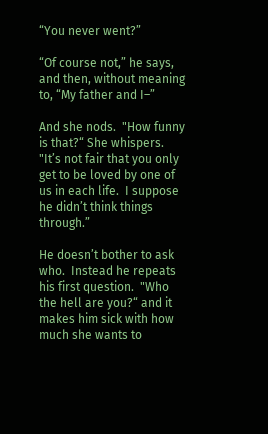“You never went?”

“Of course not,” he says, and then, without meaning to, “My father and I–”

And she nods.  "How funny is that?“ She whispers.  "It’s not fair that you only get to be loved by one of us in each life.  I suppose he didn’t think things through.”

He doesn’t bother to ask who.  Instead he repeats his first question.  "Who the hell are you?“ and it makes him sick with how much she wants to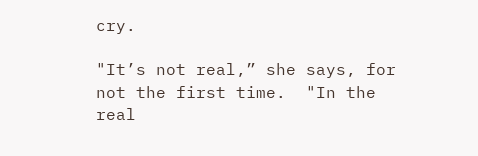cry.

"It’s not real,” she says, for not the first time.  "In the real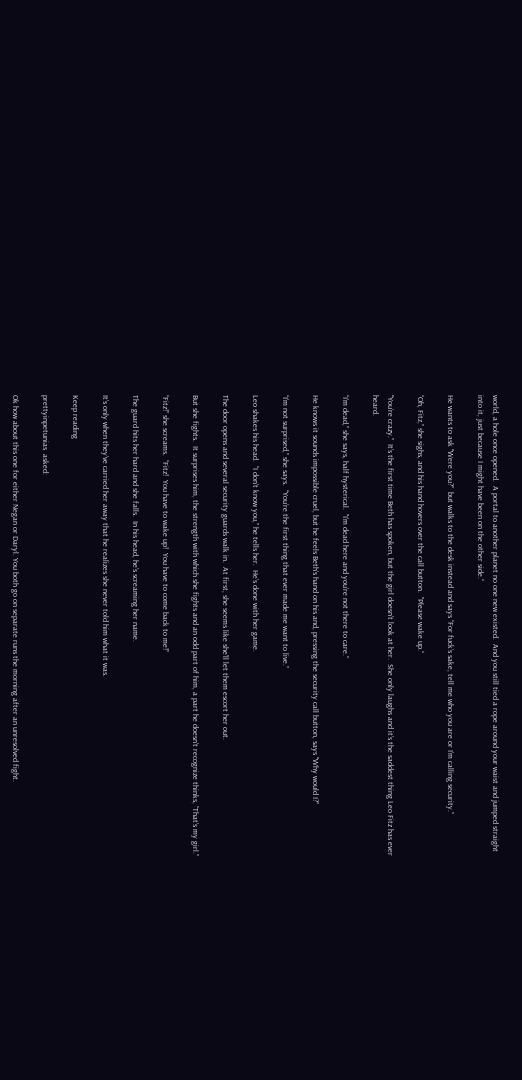world, a hole once opened.  A portal to another planet no one new existed.  And you still tied a rope around your waist and jumped straight into it, just because I might have been on the other side.“

He wants to ask "Were you?”  but walks to the desk instead and says “For fuck’s sake, tell me who you are or I’m calling security.”

“Oh, Fitz,” she sighs, and his hand hovers over the call button.  "Please wake up.“

"You’re crazy.”  It’s the first time Beth has spoken, but the girl doesn’t look at her.  She only laughs and it’s the saddest thing Leo Fitz has ever heard.

“I’m dead,” she says, half hysterical.  "I’m dead here and you’re not there to care.“

He knows it sounds impossible cruel, but he feels Beth’s hand on his and, pressing the security call button, says "Why would I?”

“I’m not surprised,” she says.  “You’re the first thing that ever made me want to live.”

Leo shakes his head.  “I don’t know you,” he tells her.  He’s done with her game.

The door opens and several security guards walk in.  At first, she seems like she’ll let them escort her out.

But she fights.  It surprises him, the strength with which she fights and an odd part of him, a part he doesn’t recognize thinks, “That’s my girl.”

“Fitz!” she screams.  “Fitz!  You have to wake up!  You have to come back to me!”

The guard hits her hard and she falls.  In his head, he’s screaming her name.

It’s only when they’ve carried her away that he realizes she never told him what it was.

Keep reading

prettyinpetunias  asked:

Ok how about this one for either Negan or Daryl. You both go on separate runs the morning after an unresolved fight.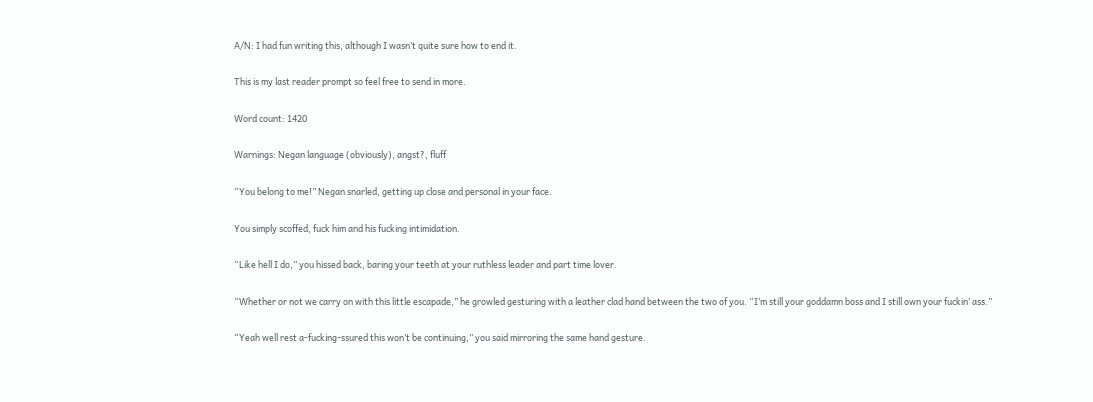A/N: I had fun writing this, although I wasn’t quite sure how to end it.

This is my last reader prompt so feel free to send in more.

Word count: 1420

Warnings: Negan language (obviously), angst?, fluff

“You belong to me!” Negan snarled, getting up close and personal in your face.

You simply scoffed, fuck him and his fucking intimidation.

“Like hell I do,” you hissed back, baring your teeth at your ruthless leader and part time lover.

“Whether or not we carry on with this little escapade,” he growled gesturing with a leather clad hand between the two of you. “I’m still your goddamn boss and I still own your fuckin’ ass.”

“Yeah well rest a-fucking-ssured this won’t be continuing,” you said mirroring the same hand gesture.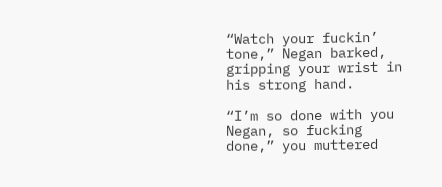“Watch your fuckin’ tone,” Negan barked, gripping your wrist in his strong hand.

“I’m so done with you Negan, so fucking done,” you muttered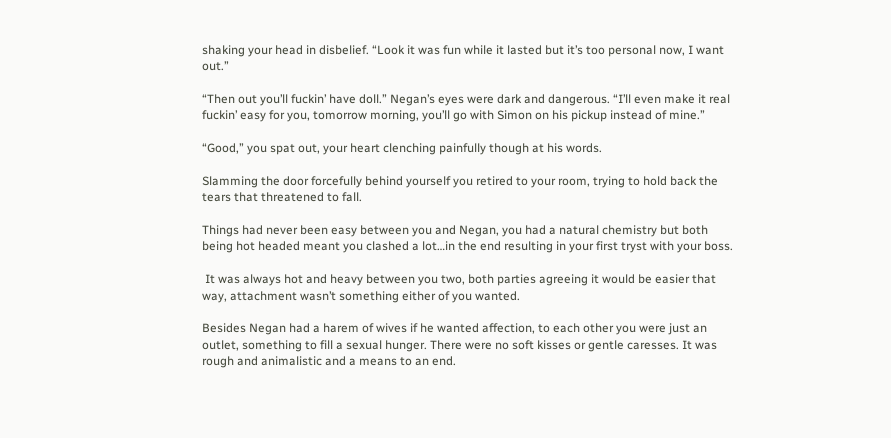shaking your head in disbelief. “Look it was fun while it lasted but it’s too personal now, I want out.”

“Then out you’ll fuckin’ have doll.” Negan’s eyes were dark and dangerous. “I’ll even make it real fuckin’ easy for you, tomorrow morning, you’ll go with Simon on his pickup instead of mine.”

“Good,” you spat out, your heart clenching painfully though at his words.

Slamming the door forcefully behind yourself you retired to your room, trying to hold back the tears that threatened to fall.

Things had never been easy between you and Negan, you had a natural chemistry but both being hot headed meant you clashed a lot…in the end resulting in your first tryst with your boss.

 It was always hot and heavy between you two, both parties agreeing it would be easier that way, attachment wasn’t something either of you wanted.

Besides Negan had a harem of wives if he wanted affection, to each other you were just an outlet, something to fill a sexual hunger. There were no soft kisses or gentle caresses. It was rough and animalistic and a means to an end.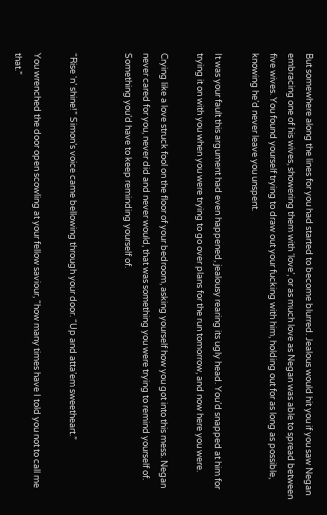But somewhere along the lines for you had started to become blurred. Jealous would hit you if you saw Negan embracing one of his wives, showering them with ‘love’, or as much love as Negan was able to spread between five wives. You found yourself trying to draw out your fucking with him, holding out for as long as possible, knowing he’d never leave you unspent.

It was your fault this argument had even happened, jealousy rearing its ugly head. You’d snapped at him for trying it on with you when you were trying to go over plans for the run tomorrow, and now here you were.

Crying like a love struck fool on the floor of your bedroom, asking yourself how you got into this mess. Negan never cared for you, never did and never would, that was something you were trying to remind yourself of. Something you’d have to keep reminding yourself of.


“Rise ‘n’ shine!” Simon’s voice came bellowing through your door. “Up and atta’em sweetheart.”

You wrenched the door open scowling at your fellow saviour, “how many times have I told you not to call me that.”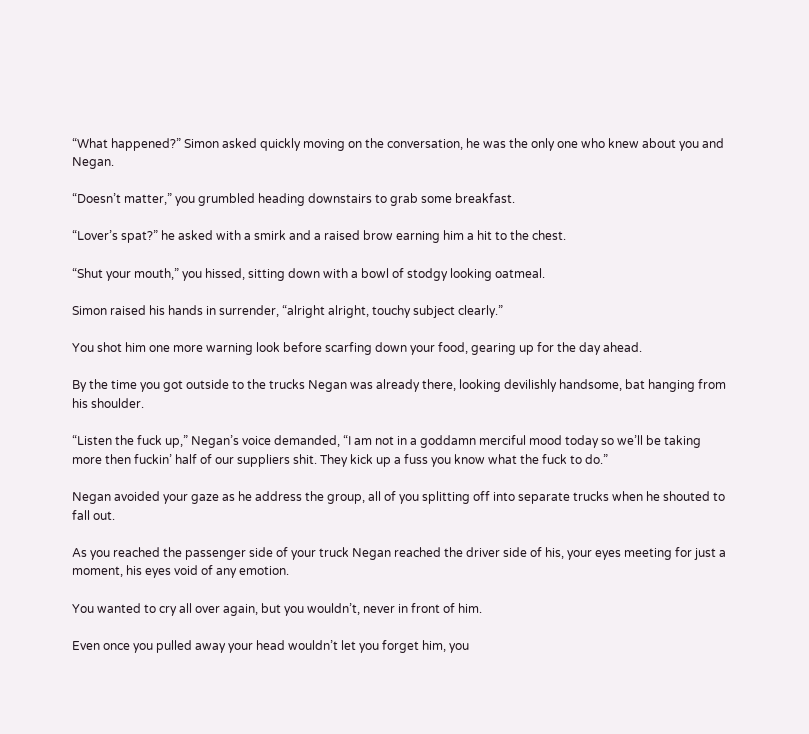“What happened?” Simon asked quickly moving on the conversation, he was the only one who knew about you and Negan.

“Doesn’t matter,” you grumbled heading downstairs to grab some breakfast.

“Lover’s spat?” he asked with a smirk and a raised brow earning him a hit to the chest.

“Shut your mouth,” you hissed, sitting down with a bowl of stodgy looking oatmeal.

Simon raised his hands in surrender, “alright alright, touchy subject clearly.”

You shot him one more warning look before scarfing down your food, gearing up for the day ahead.

By the time you got outside to the trucks Negan was already there, looking devilishly handsome, bat hanging from his shoulder.

“Listen the fuck up,” Negan’s voice demanded, “I am not in a goddamn merciful mood today so we’ll be taking more then fuckin’ half of our suppliers shit. They kick up a fuss you know what the fuck to do.”

Negan avoided your gaze as he address the group, all of you splitting off into separate trucks when he shouted to fall out.

As you reached the passenger side of your truck Negan reached the driver side of his, your eyes meeting for just a moment, his eyes void of any emotion.

You wanted to cry all over again, but you wouldn’t, never in front of him.

Even once you pulled away your head wouldn’t let you forget him, you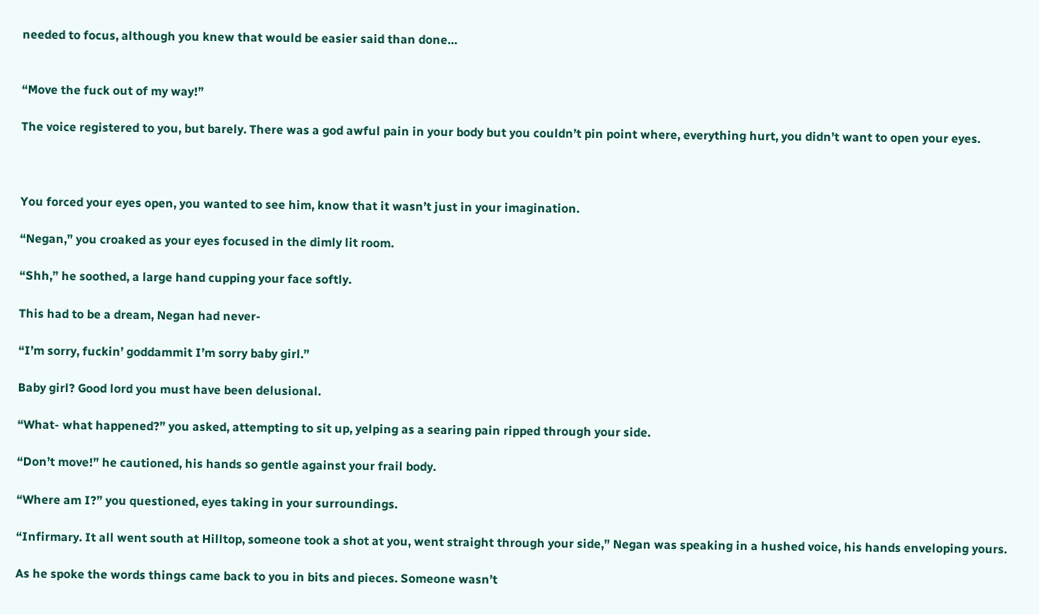needed to focus, although you knew that would be easier said than done…


“Move the fuck out of my way!”

The voice registered to you, but barely. There was a god awful pain in your body but you couldn’t pin point where, everything hurt, you didn’t want to open your eyes.



You forced your eyes open, you wanted to see him, know that it wasn’t just in your imagination.

“Negan,” you croaked as your eyes focused in the dimly lit room.

“Shh,” he soothed, a large hand cupping your face softly.

This had to be a dream, Negan had never-

“I’m sorry, fuckin’ goddammit I’m sorry baby girl.”

Baby girl? Good lord you must have been delusional.

“What- what happened?” you asked, attempting to sit up, yelping as a searing pain ripped through your side.

“Don’t move!” he cautioned, his hands so gentle against your frail body.

“Where am I?” you questioned, eyes taking in your surroundings.

“Infirmary. It all went south at Hilltop, someone took a shot at you, went straight through your side,” Negan was speaking in a hushed voice, his hands enveloping yours.

As he spoke the words things came back to you in bits and pieces. Someone wasn’t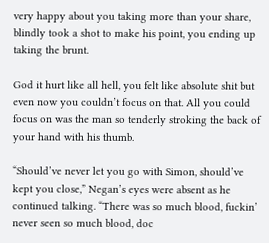very happy about you taking more than your share, blindly took a shot to make his point, you ending up taking the brunt.

God it hurt like all hell, you felt like absolute shit but even now you couldn’t focus on that. All you could focus on was the man so tenderly stroking the back of your hand with his thumb.

“Should’ve never let you go with Simon, should’ve kept you close,” Negan’s eyes were absent as he continued talking. “There was so much blood, fuckin’ never seen so much blood, doc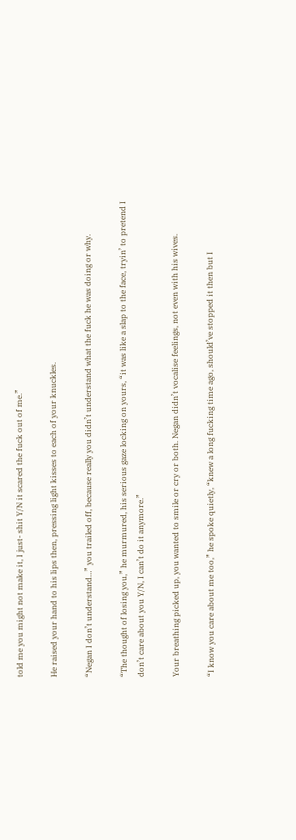told me you might not make it, I just- shit Y/N it scared the fuck out of me.”

He raised your hand to his lips then, pressing light kisses to each of your knuckles.

“Negan I don’t understand…” you trailed off, because really you didn’t understand what the fuck he was doing or why.

“The thought of losing you,” he murmured, his serious gaze locking on yours, “it was like a slap to the face, tryin’ to pretend I don’t care about you Y/N, I can’t do it anymore.”

Your breathing picked up, you wanted to smile or cry or both. Negan didn’t vocalise feelings, not even with his wives.

“I know you care about me too,” he spoke quietly, “knew a long fucking time ago, should’ve stopped it then but I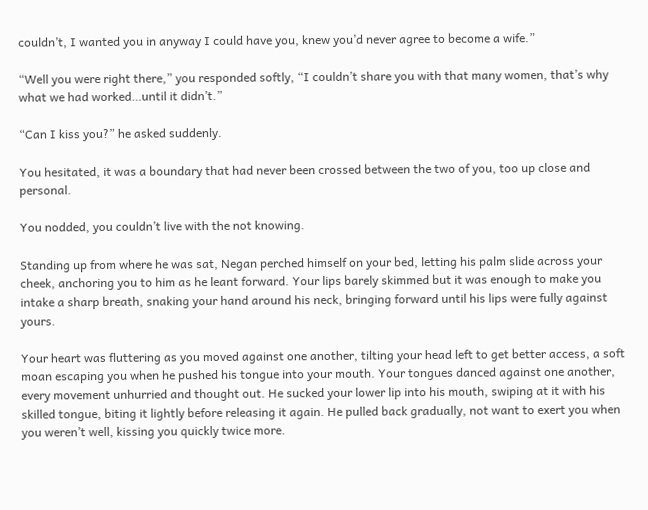couldn’t, I wanted you in anyway I could have you, knew you’d never agree to become a wife.”

“Well you were right there,” you responded softly, “I couldn’t share you with that many women, that’s why what we had worked…until it didn’t.”

“Can I kiss you?” he asked suddenly.

You hesitated, it was a boundary that had never been crossed between the two of you, too up close and personal.

You nodded, you couldn’t live with the not knowing.

Standing up from where he was sat, Negan perched himself on your bed, letting his palm slide across your cheek, anchoring you to him as he leant forward. Your lips barely skimmed but it was enough to make you intake a sharp breath, snaking your hand around his neck, bringing forward until his lips were fully against yours.

Your heart was fluttering as you moved against one another, tilting your head left to get better access, a soft moan escaping you when he pushed his tongue into your mouth. Your tongues danced against one another, every movement unhurried and thought out. He sucked your lower lip into his mouth, swiping at it with his skilled tongue, biting it lightly before releasing it again. He pulled back gradually, not want to exert you when you weren’t well, kissing you quickly twice more.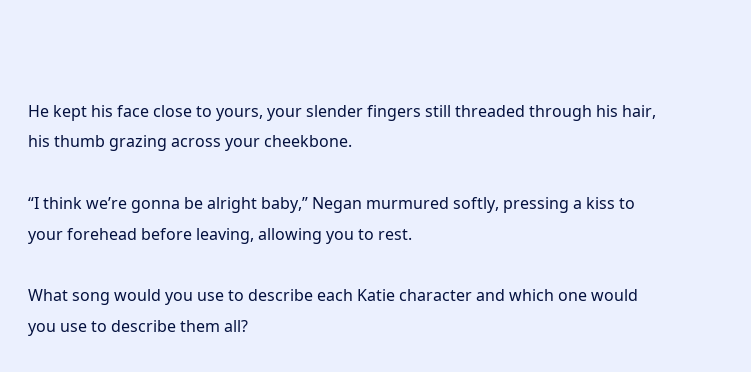He kept his face close to yours, your slender fingers still threaded through his hair, his thumb grazing across your cheekbone.

“I think we’re gonna be alright baby,” Negan murmured softly, pressing a kiss to your forehead before leaving, allowing you to rest.

What song would you use to describe each Katie character and which one would you use to describe them all?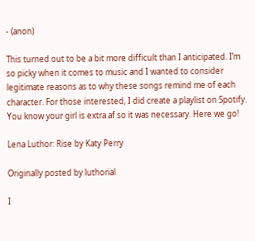- (anon)

This turned out to be a bit more difficult than I anticipated. I’m so picky when it comes to music and I wanted to consider legitimate reasons as to why these songs remind me of each character. For those interested, I did create a playlist on Spotify. You know your girl is extra af so it was necessary. Here we go!

Lena Luthor: Rise by Katy Perry

Originally posted by luthorial

I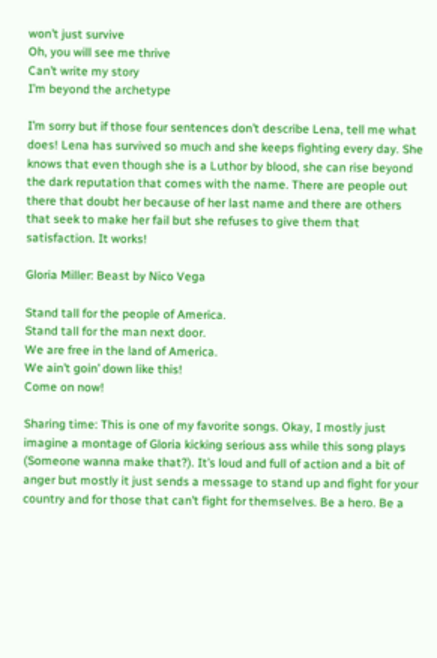won’t just survive
Oh, you will see me thrive
Can’t write my story
I’m beyond the archetype

I’m sorry but if those four sentences don’t describe Lena, tell me what does! Lena has survived so much and she keeps fighting every day. She knows that even though she is a Luthor by blood, she can rise beyond the dark reputation that comes with the name. There are people out there that doubt her because of her last name and there are others that seek to make her fail but she refuses to give them that satisfaction. It works!

Gloria Miller: Beast by Nico Vega

Stand tall for the people of America.
Stand tall for the man next door.
We are free in the land of America.
We ain’t goin’ down like this!
Come on now!

Sharing time: This is one of my favorite songs. Okay, I mostly just imagine a montage of Gloria kicking serious ass while this song plays (Someone wanna make that?). It’s loud and full of action and a bit of anger but mostly it just sends a message to stand up and fight for your country and for those that can’t fight for themselves. Be a hero. Be a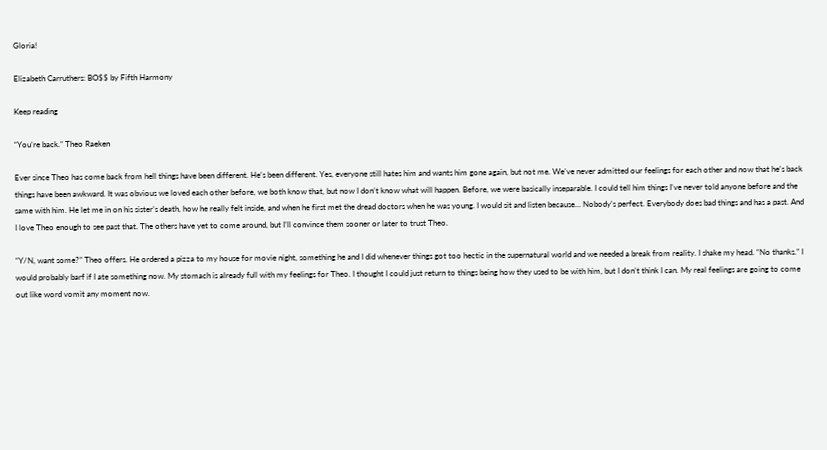Gloria!

Elizabeth Carruthers: BO$$ by Fifth Harmony

Keep reading

“You’re back.” Theo Raeken

Ever since Theo has come back from hell things have been different. He’s been different. Yes, everyone still hates him and wants him gone again, but not me. We’ve never admitted our feelings for each other and now that he’s back things have been awkward. It was obvious we loved each other before, we both know that, but now I don’t know what will happen. Before, we were basically inseparable. I could tell him things I’ve never told anyone before and the same with him. He let me in on his sister’s death, how he really felt inside, and when he first met the dread doctors when he was young. I would sit and listen because… Nobody’s perfect. Everybody does bad things and has a past. And I love Theo enough to see past that. The others have yet to come around, but I’ll convince them sooner or later to trust Theo.

“Y/N, want some?” Theo offers. He ordered a pizza to my house for movie night, something he and I did whenever things got too hectic in the supernatural world and we needed a break from reality. I shake my head. “No thanks.” I would probably barf if I ate something now. My stomach is already full with my feelings for Theo. I thought I could just return to things being how they used to be with him, but I don’t think I can. My real feelings are going to come out like word vomit any moment now.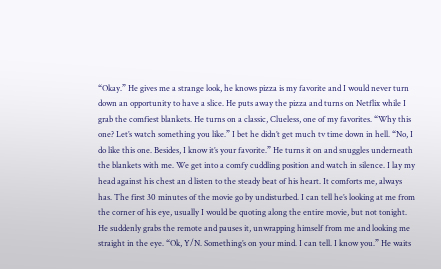“Okay.” He gives me a strange look, he knows pizza is my favorite and I would never turn down an opportunity to have a slice. He puts away the pizza and turns on Netflix while I grab the comfiest blankets. He turns on a classic, Clueless, one of my favorites. “Why this one? Let’s watch something you like.” I bet he didn’t get much tv time down in hell. “No, I do like this one. Besides, I know it’s your favorite.” He turns it on and snuggles underneath the blankets with me. We get into a comfy cuddling position and watch in silence. I lay my head against his chest an d listen to the steady beat of his heart. It comforts me, always has. The first 30 minutes of the movie go by undisturbed. I can tell he’s looking at me from the corner of his eye, usually I would be quoting along the entire movie, but not tonight. He suddenly grabs the remote and pauses it, unwrapping himself from me and looking me straight in the eye. “Ok, Y/N. Something’s on your mind. I can tell. I know you.” He waits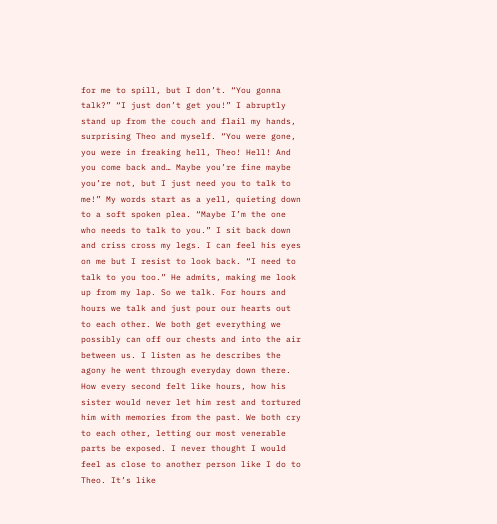for me to spill, but I don’t. “You gonna talk?” “I just don’t get you!” I abruptly stand up from the couch and flail my hands, surprising Theo and myself. “You were gone, you were in freaking hell, Theo! Hell! And you come back and… Maybe you’re fine maybe you’re not, but I just need you to talk to me!” My words start as a yell, quieting down to a soft spoken plea. “Maybe I’m the one who needs to talk to you.” I sit back down and criss cross my legs. I can feel his eyes on me but I resist to look back. “I need to talk to you too.” He admits, making me look up from my lap. So we talk. For hours and hours we talk and just pour our hearts out to each other. We both get everything we possibly can off our chests and into the air between us. I listen as he describes the agony he went through everyday down there. How every second felt like hours, how his sister would never let him rest and tortured him with memories from the past. We both cry to each other, letting our most venerable parts be exposed. I never thought I would feel as close to another person like I do to Theo. It’s like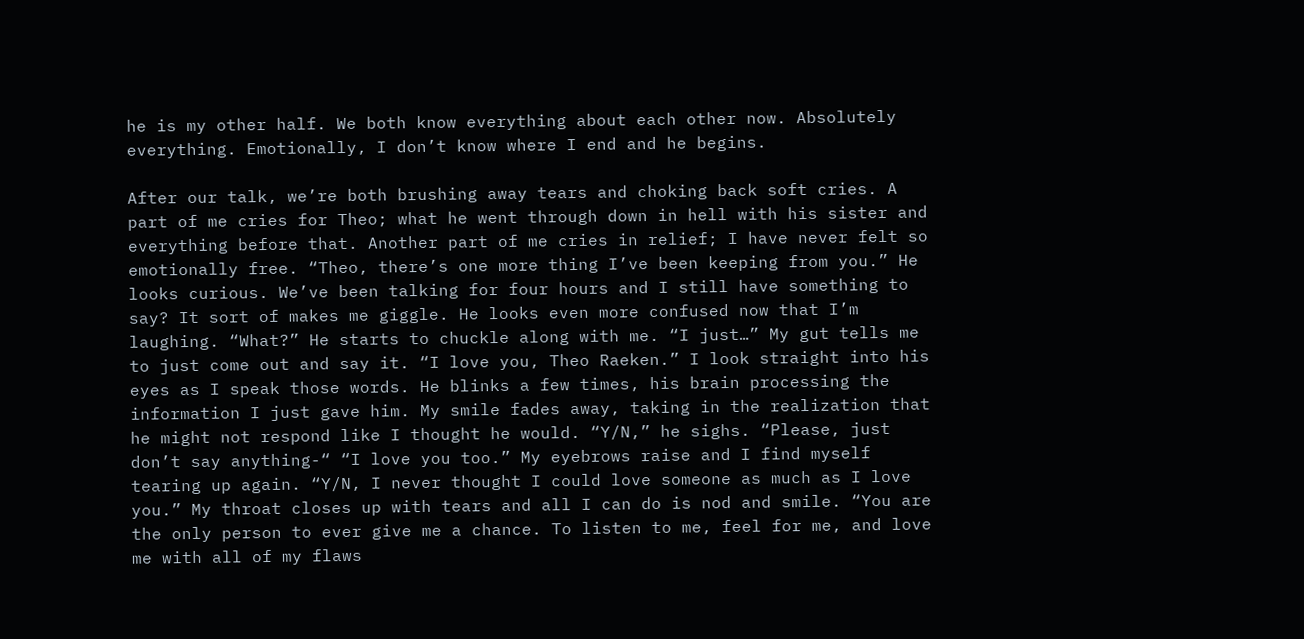he is my other half. We both know everything about each other now. Absolutely everything. Emotionally, I don’t know where I end and he begins.

After our talk, we’re both brushing away tears and choking back soft cries. A part of me cries for Theo; what he went through down in hell with his sister and everything before that. Another part of me cries in relief; I have never felt so emotionally free. “Theo, there’s one more thing I’ve been keeping from you.” He looks curious. We’ve been talking for four hours and I still have something to say? It sort of makes me giggle. He looks even more confused now that I’m laughing. “What?” He starts to chuckle along with me. “I just…” My gut tells me to just come out and say it. “I love you, Theo Raeken.” I look straight into his eyes as I speak those words. He blinks a few times, his brain processing the information I just gave him. My smile fades away, taking in the realization that he might not respond like I thought he would. “Y/N,” he sighs. “Please, just don’t say anything-“ “I love you too.” My eyebrows raise and I find myself tearing up again. “Y/N, I never thought I could love someone as much as I love you.” My throat closes up with tears and all I can do is nod and smile. “You are the only person to ever give me a chance. To listen to me, feel for me, and love me with all of my flaws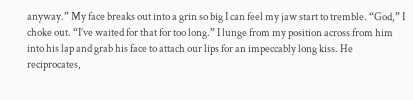anyway.” My face breaks out into a grin so big I can feel my jaw start to tremble. “God,” I choke out. “I’ve waited for that for too long.” I lunge from my position across from him into his lap and grab his face to attach our lips for an impeccably long kiss. He reciprocates,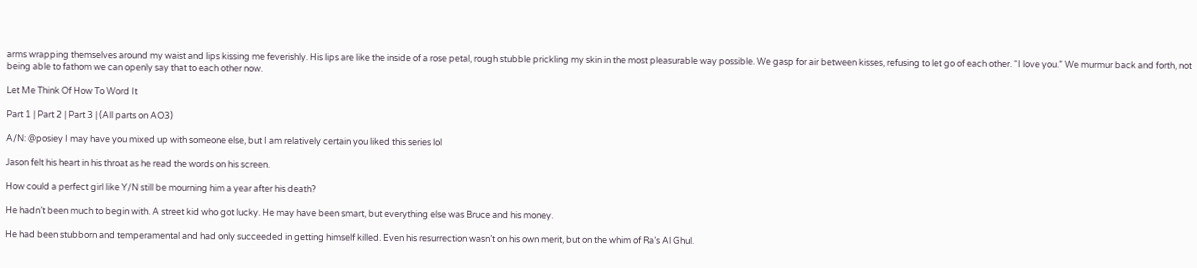arms wrapping themselves around my waist and lips kissing me feverishly. His lips are like the inside of a rose petal, rough stubble prickling my skin in the most pleasurable way possible. We gasp for air between kisses, refusing to let go of each other. “I love you.” We murmur back and forth, not being able to fathom we can openly say that to each other now.

Let Me Think Of How To Word It

Part 1 | Part 2 | Part 3 | (All parts on AO3)

A/N: @posiey I may have you mixed up with someone else, but I am relatively certain you liked this series lol

Jason felt his heart in his throat as he read the words on his screen.

How could a perfect girl like Y/N still be mourning him a year after his death?

He hadn’t been much to begin with. A street kid who got lucky. He may have been smart, but everything else was Bruce and his money.

He had been stubborn and temperamental and had only succeeded in getting himself killed. Even his resurrection wasn’t on his own merit, but on the whim of Ra’s Al Ghul.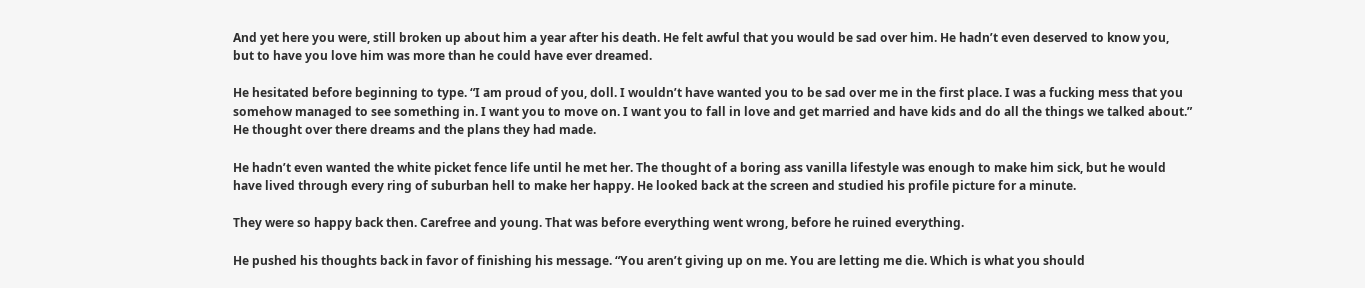And yet here you were, still broken up about him a year after his death. He felt awful that you would be sad over him. He hadn’t even deserved to know you, but to have you love him was more than he could have ever dreamed.

He hesitated before beginning to type. “I am proud of you, doll. I wouldn’t have wanted you to be sad over me in the first place. I was a fucking mess that you somehow managed to see something in. I want you to move on. I want you to fall in love and get married and have kids and do all the things we talked about.” He thought over there dreams and the plans they had made.

He hadn’t even wanted the white picket fence life until he met her. The thought of a boring ass vanilla lifestyle was enough to make him sick, but he would have lived through every ring of suburban hell to make her happy. He looked back at the screen and studied his profile picture for a minute.

They were so happy back then. Carefree and young. That was before everything went wrong, before he ruined everything.

He pushed his thoughts back in favor of finishing his message. “You aren’t giving up on me. You are letting me die. Which is what you should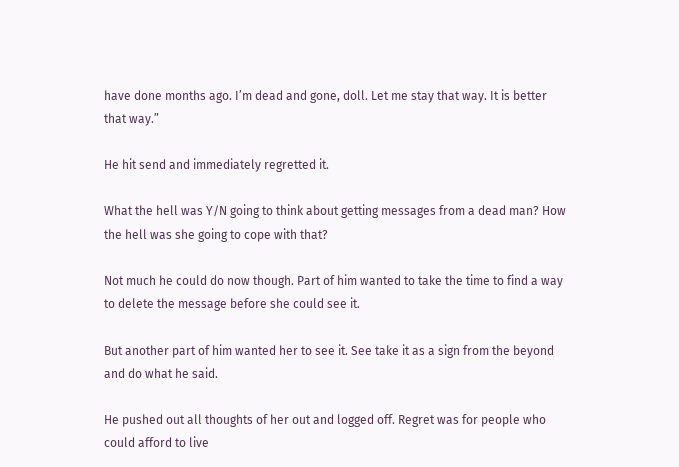have done months ago. I’m dead and gone, doll. Let me stay that way. It is better that way.”

He hit send and immediately regretted it.

What the hell was Y/N going to think about getting messages from a dead man? How the hell was she going to cope with that?

Not much he could do now though. Part of him wanted to take the time to find a way to delete the message before she could see it.

But another part of him wanted her to see it. See take it as a sign from the beyond and do what he said.

He pushed out all thoughts of her out and logged off. Regret was for people who could afford to live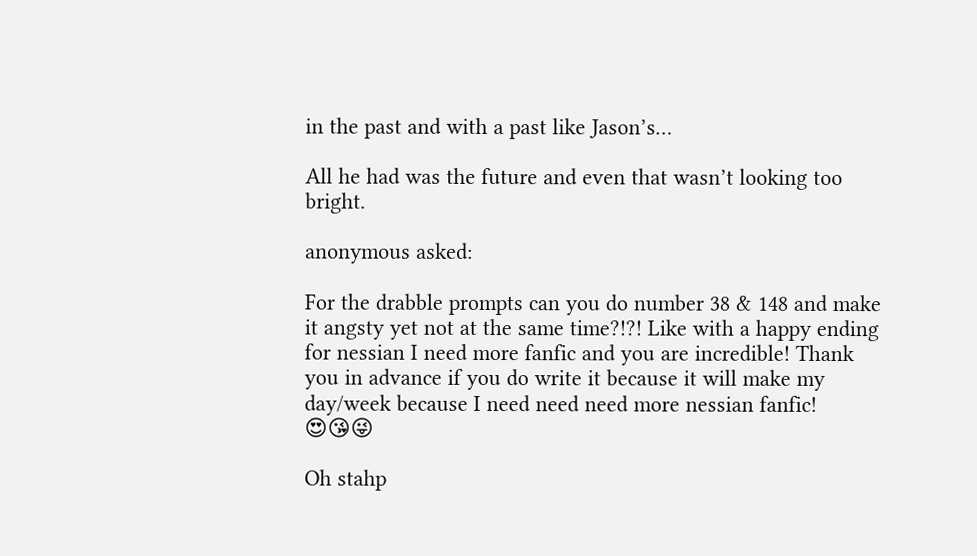in the past and with a past like Jason’s…

All he had was the future and even that wasn’t looking too bright.

anonymous asked:

For the drabble prompts can you do number 38 & 148 and make it angsty yet not at the same time?!?! Like with a happy ending for nessian I need more fanfic and you are incredible! Thank you in advance if you do write it because it will make my day/week because I need need need more nessian fanfic! 😍😘😜

Oh stahp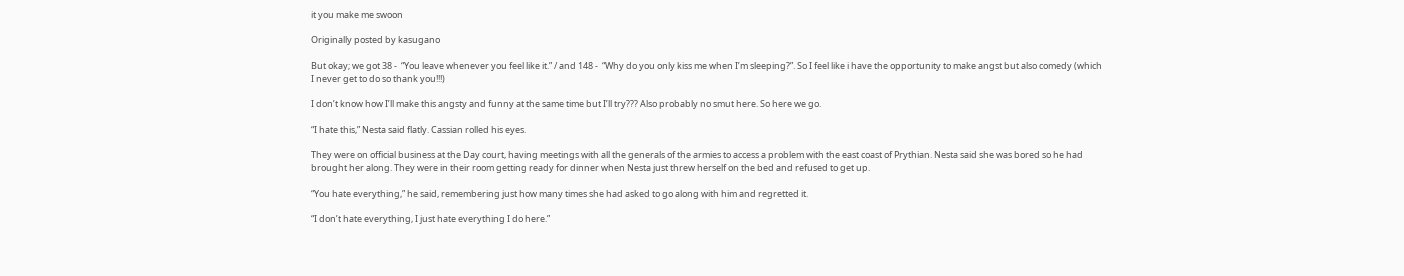it you make me swoon

Originally posted by kasugano

But okay; we got 38 -  “You leave whenever you feel like it.” / and 148 -  “Why do you only kiss me when I’m sleeping?”. So I feel like i have the opportunity to make angst but also comedy (which I never get to do so thank you!!!)

I don’t know how I’ll make this angsty and funny at the same time but I’ll try??? Also probably no smut here. So here we go.

“I hate this,” Nesta said flatly. Cassian rolled his eyes.

They were on official business at the Day court, having meetings with all the generals of the armies to access a problem with the east coast of Prythian. Nesta said she was bored so he had brought her along. They were in their room getting ready for dinner when Nesta just threw herself on the bed and refused to get up.

“You hate everything,” he said, remembering just how many times she had asked to go along with him and regretted it.

“I don’t hate everything, I just hate everything I do here.”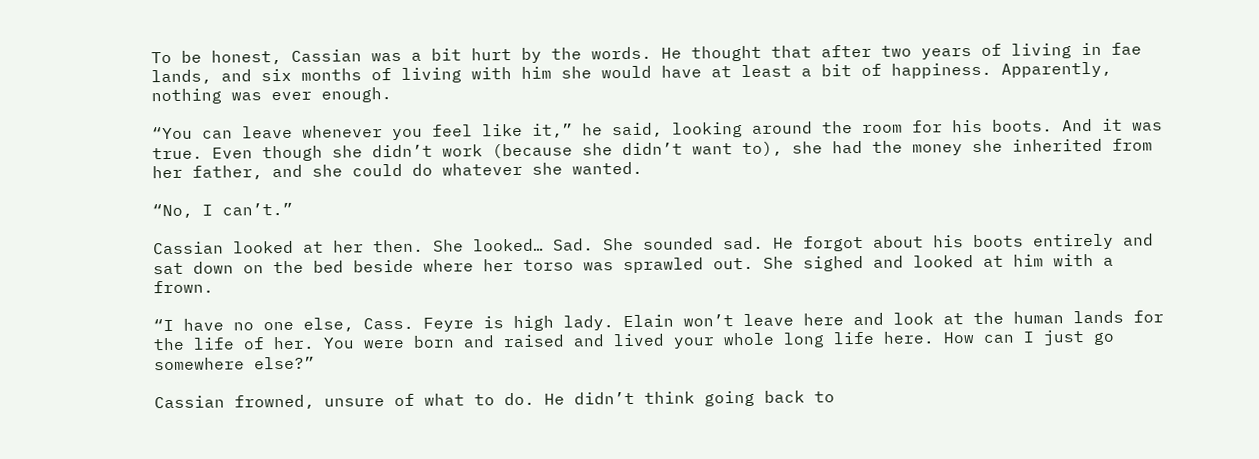To be honest, Cassian was a bit hurt by the words. He thought that after two years of living in fae lands, and six months of living with him she would have at least a bit of happiness. Apparently, nothing was ever enough.

“You can leave whenever you feel like it,” he said, looking around the room for his boots. And it was true. Even though she didn’t work (because she didn’t want to), she had the money she inherited from her father, and she could do whatever she wanted.

“No, I can’t.”

Cassian looked at her then. She looked… Sad. She sounded sad. He forgot about his boots entirely and sat down on the bed beside where her torso was sprawled out. She sighed and looked at him with a frown.

“I have no one else, Cass. Feyre is high lady. Elain won’t leave here and look at the human lands for the life of her. You were born and raised and lived your whole long life here. How can I just go somewhere else?”

Cassian frowned, unsure of what to do. He didn’t think going back to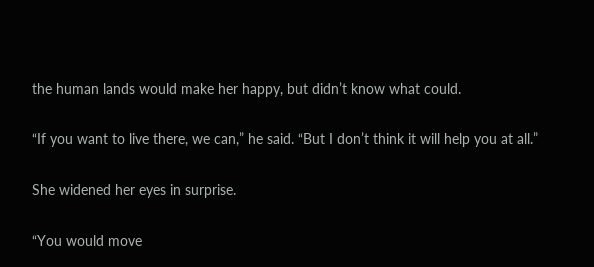the human lands would make her happy, but didn’t know what could.

“If you want to live there, we can,” he said. “But I don’t think it will help you at all.”

She widened her eyes in surprise.

“You would move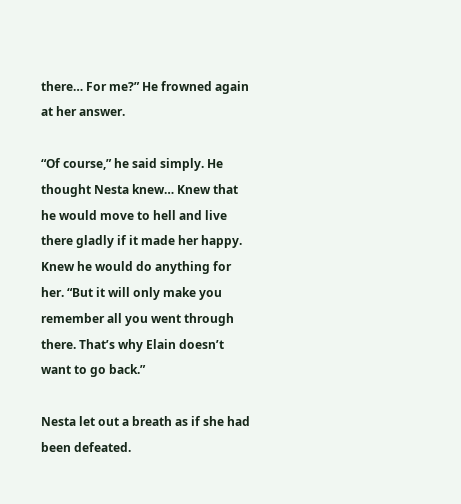there… For me?” He frowned again at her answer.

“Of course,” he said simply. He thought Nesta knew… Knew that he would move to hell and live there gladly if it made her happy. Knew he would do anything for her. “But it will only make you remember all you went through there. That’s why Elain doesn’t want to go back.”

Nesta let out a breath as if she had been defeated.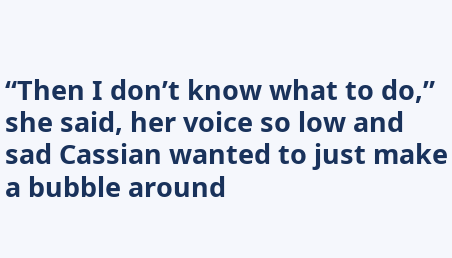“Then I don’t know what to do,” she said, her voice so low and sad Cassian wanted to just make a bubble around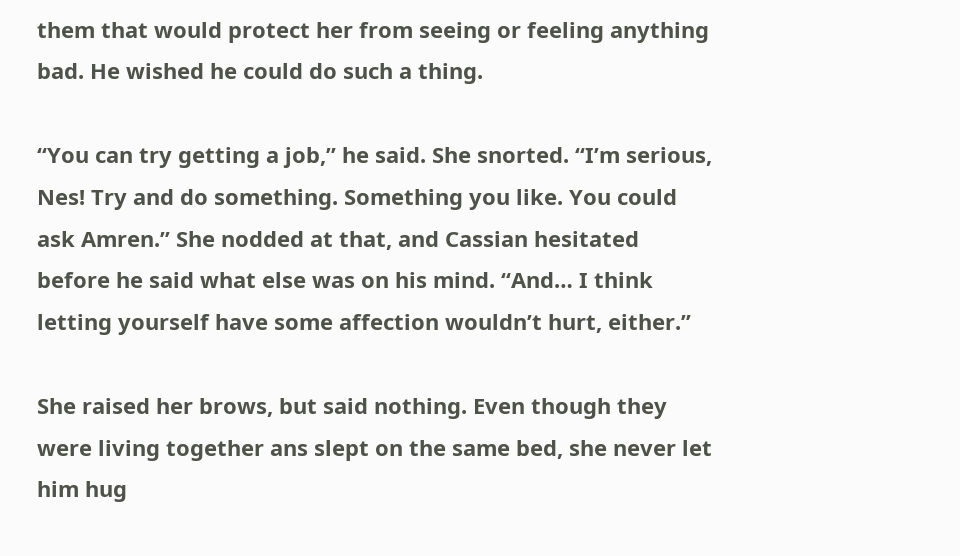them that would protect her from seeing or feeling anything bad. He wished he could do such a thing.

“You can try getting a job,” he said. She snorted. “I’m serious, Nes! Try and do something. Something you like. You could ask Amren.” She nodded at that, and Cassian hesitated before he said what else was on his mind. “And… I think letting yourself have some affection wouldn’t hurt, either.”

She raised her brows, but said nothing. Even though they were living together ans slept on the same bed, she never let him hug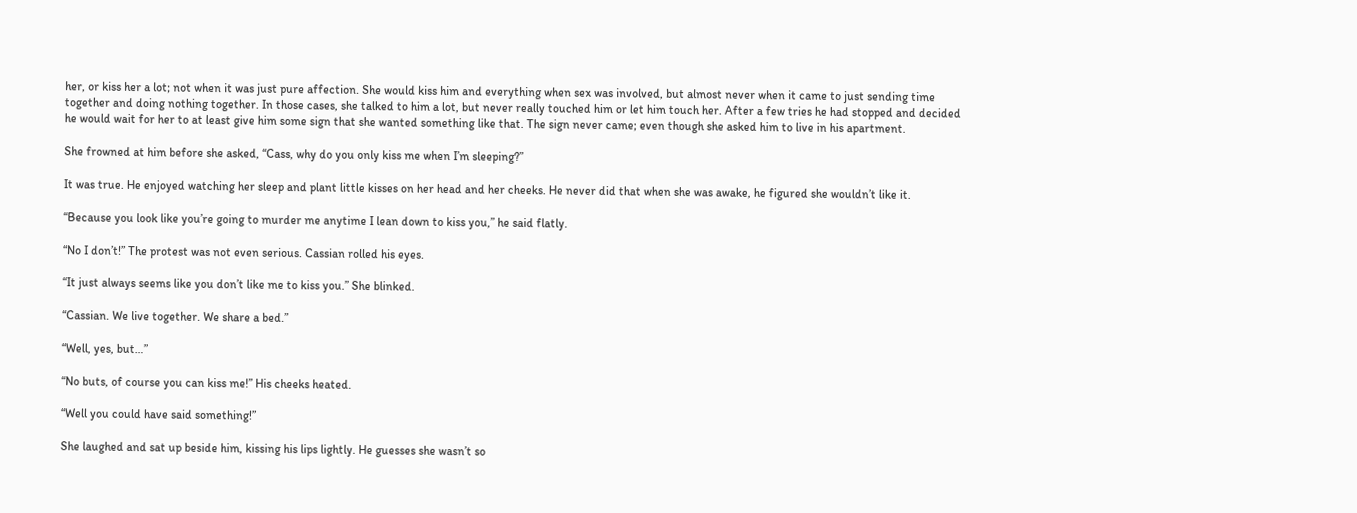her, or kiss her a lot; not when it was just pure affection. She would kiss him and everything when sex was involved, but almost never when it came to just sending time together and doing nothing together. In those cases, she talked to him a lot, but never really touched him or let him touch her. After a few tries he had stopped and decided he would wait for her to at least give him some sign that she wanted something like that. The sign never came; even though she asked him to live in his apartment.

She frowned at him before she asked, “Cass, why do you only kiss me when I’m sleeping?”

It was true. He enjoyed watching her sleep and plant little kisses on her head and her cheeks. He never did that when she was awake, he figured she wouldn’t like it.

“Because you look like you’re going to murder me anytime I lean down to kiss you,” he said flatly.

“No I don’t!” The protest was not even serious. Cassian rolled his eyes.

“It just always seems like you don’t like me to kiss you.” She blinked.

“Cassian. We live together. We share a bed.”

“Well, yes, but…”

“No buts, of course you can kiss me!” His cheeks heated.

“Well you could have said something!”

She laughed and sat up beside him, kissing his lips lightly. He guesses she wasn’t so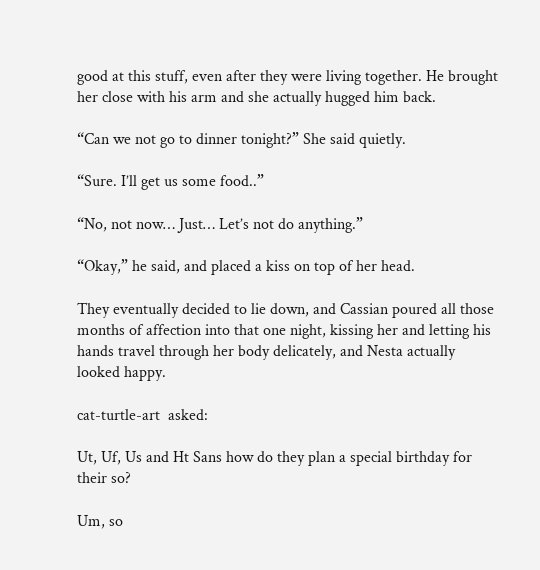good at this stuff, even after they were living together. He brought her close with his arm and she actually hugged him back.

“Can we not go to dinner tonight?” She said quietly.

“Sure. I’ll get us some food..”

“No, not now… Just… Let’s not do anything.”

“Okay,” he said, and placed a kiss on top of her head.

They eventually decided to lie down, and Cassian poured all those months of affection into that one night, kissing her and letting his hands travel through her body delicately, and Nesta actually looked happy.

cat-turtle-art  asked:

Ut, Uf, Us and Ht Sans how do they plan a special birthday for their so?

Um, so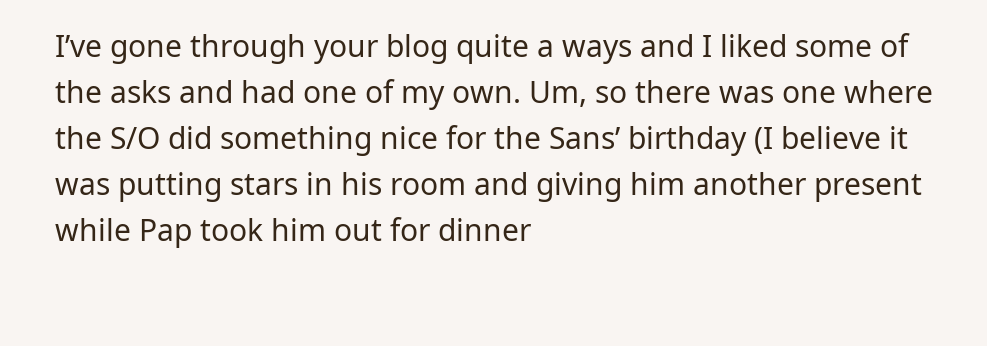I’ve gone through your blog quite a ways and I liked some of the asks and had one of my own. Um, so there was one where the S/O did something nice for the Sans’ birthday (I believe it was putting stars in his room and giving him another present while Pap took him out for dinner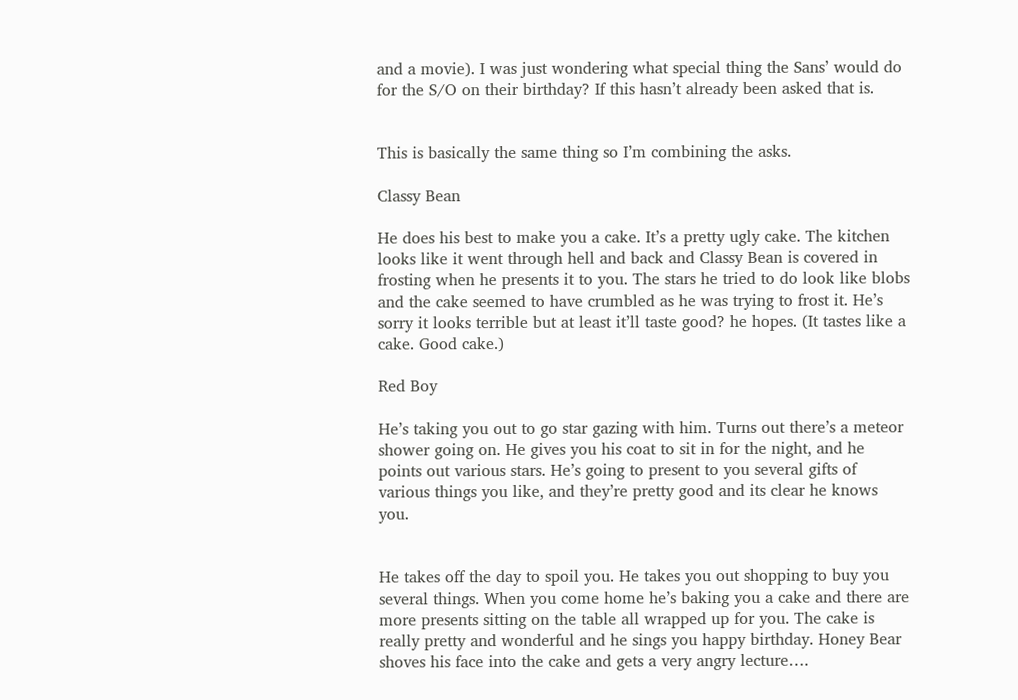and a movie). I was just wondering what special thing the Sans’ would do for the S/O on their birthday? If this hasn’t already been asked that is.


This is basically the same thing so I’m combining the asks.

Classy Bean

He does his best to make you a cake. It’s a pretty ugly cake. The kitchen looks like it went through hell and back and Classy Bean is covered in frosting when he presents it to you. The stars he tried to do look like blobs and the cake seemed to have crumbled as he was trying to frost it. He’s sorry it looks terrible but at least it’ll taste good? he hopes. (It tastes like a cake. Good cake.)

Red Boy

He’s taking you out to go star gazing with him. Turns out there’s a meteor shower going on. He gives you his coat to sit in for the night, and he points out various stars. He’s going to present to you several gifts of various things you like, and they’re pretty good and its clear he knows you.


He takes off the day to spoil you. He takes you out shopping to buy you several things. When you come home he’s baking you a cake and there are more presents sitting on the table all wrapped up for you. The cake is really pretty and wonderful and he sings you happy birthday. Honey Bear shoves his face into the cake and gets a very angry lecture….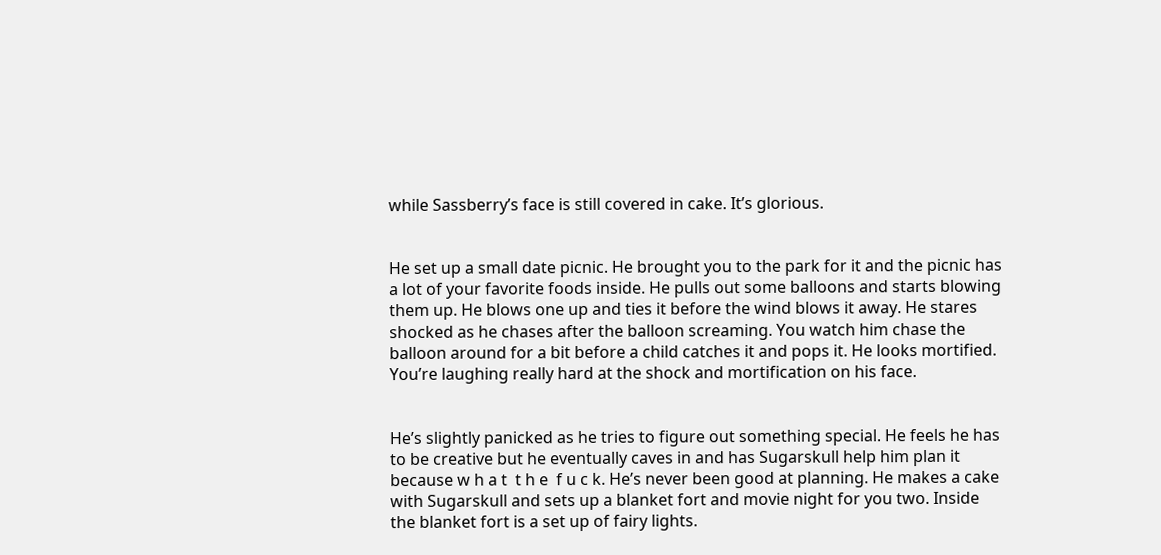while Sassberry’s face is still covered in cake. It’s glorious.


He set up a small date picnic. He brought you to the park for it and the picnic has a lot of your favorite foods inside. He pulls out some balloons and starts blowing them up. He blows one up and ties it before the wind blows it away. He stares shocked as he chases after the balloon screaming. You watch him chase the balloon around for a bit before a child catches it and pops it. He looks mortified. You’re laughing really hard at the shock and mortification on his face.


He’s slightly panicked as he tries to figure out something special. He feels he has to be creative but he eventually caves in and has Sugarskull help him plan it because w h a t  t h e  f u c k. He’s never been good at planning. He makes a cake with Sugarskull and sets up a blanket fort and movie night for you two. Inside the blanket fort is a set up of fairy lights.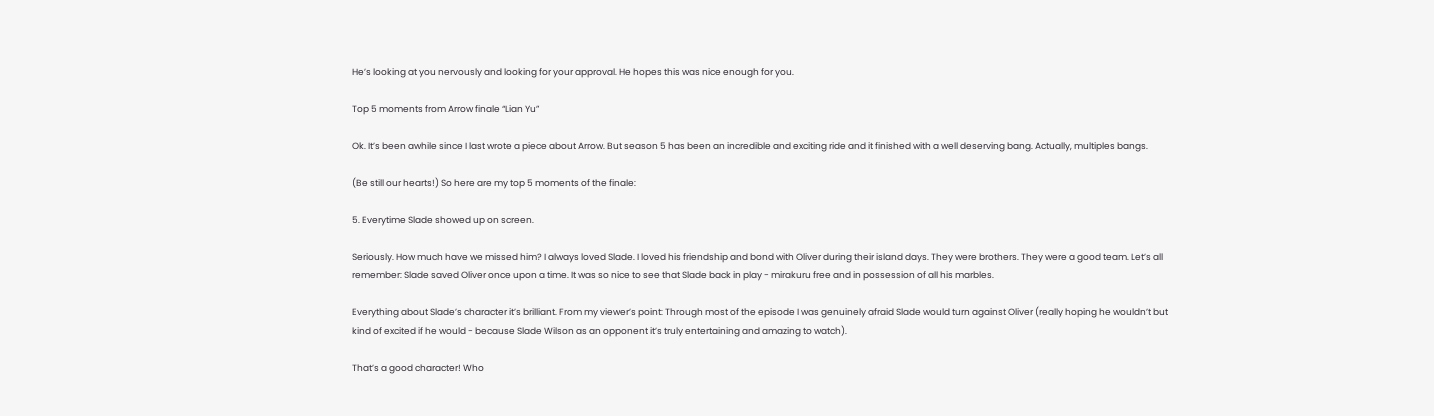He’s looking at you nervously and looking for your approval. He hopes this was nice enough for you.

Top 5 moments from Arrow finale “Lian Yu”

Ok. It’s been awhile since I last wrote a piece about Arrow. But season 5 has been an incredible and exciting ride and it finished with a well deserving bang. Actually, multiples bangs.

(Be still our hearts!) So here are my top 5 moments of the finale:

5. Everytime Slade showed up on screen.

Seriously. How much have we missed him? I always loved Slade. I loved his friendship and bond with Oliver during their island days. They were brothers. They were a good team. Let’s all remember: Slade saved Oliver once upon a time. It was so nice to see that Slade back in play - mirakuru free and in possession of all his marbles.

Everything about Slade’s character it’s brilliant. From my viewer’s point: Through most of the episode I was genuinely afraid Slade would turn against Oliver (really hoping he wouldn’t but kind of excited if he would - because Slade Wilson as an opponent it’s truly entertaining and amazing to watch).

That’s a good character! Who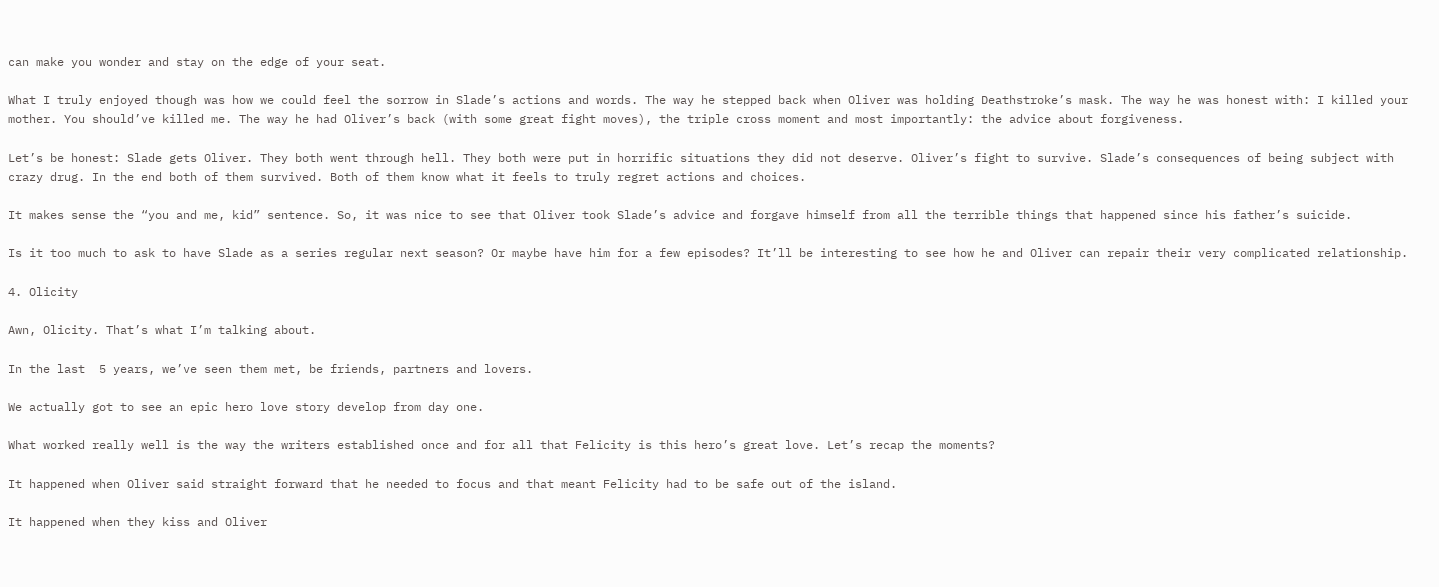can make you wonder and stay on the edge of your seat.

What I truly enjoyed though was how we could feel the sorrow in Slade’s actions and words. The way he stepped back when Oliver was holding Deathstroke’s mask. The way he was honest with: I killed your mother. You should’ve killed me. The way he had Oliver’s back (with some great fight moves), the triple cross moment and most importantly: the advice about forgiveness.

Let’s be honest: Slade gets Oliver. They both went through hell. They both were put in horrific situations they did not deserve. Oliver’s fight to survive. Slade’s consequences of being subject with crazy drug. In the end both of them survived. Both of them know what it feels to truly regret actions and choices.

It makes sense the “you and me, kid” sentence. So, it was nice to see that Oliver took Slade’s advice and forgave himself from all the terrible things that happened since his father’s suicide.

Is it too much to ask to have Slade as a series regular next season? Or maybe have him for a few episodes? It’ll be interesting to see how he and Oliver can repair their very complicated relationship.

4. Olicity

Awn, Olicity. That’s what I’m talking about.

In the last  5 years, we’ve seen them met, be friends, partners and lovers.

We actually got to see an epic hero love story develop from day one.

What worked really well is the way the writers established once and for all that Felicity is this hero’s great love. Let’s recap the moments?

It happened when Oliver said straight forward that he needed to focus and that meant Felicity had to be safe out of the island.

It happened when they kiss and Oliver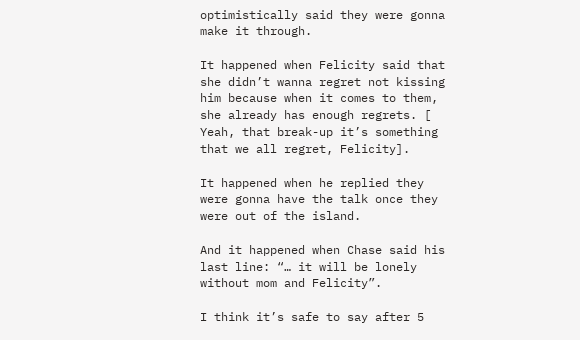optimistically said they were gonna make it through.

It happened when Felicity said that she didn’t wanna regret not kissing him because when it comes to them, she already has enough regrets. [ Yeah, that break-up it’s something that we all regret, Felicity].

It happened when he replied they were gonna have the talk once they were out of the island.

And it happened when Chase said his last line: “… it will be lonely without mom and Felicity”.

I think it’s safe to say after 5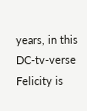years, in this DC-tv-verse Felicity is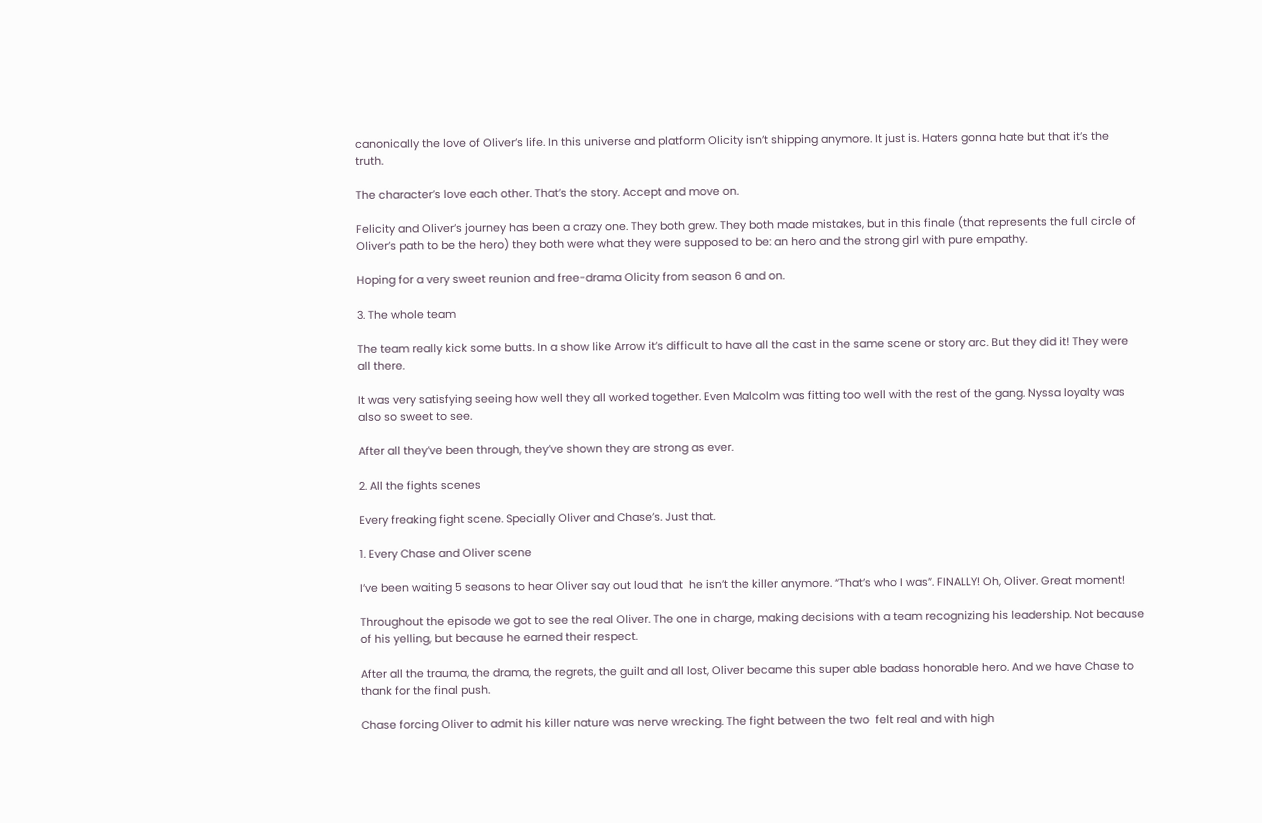canonically the love of Oliver’s life. In this universe and platform Olicity isn’t shipping anymore. It just is. Haters gonna hate but that it’s the truth.

The character’s love each other. That’s the story. Accept and move on.

Felicity and Oliver’s journey has been a crazy one. They both grew. They both made mistakes, but in this finale (that represents the full circle of Oliver’s path to be the hero) they both were what they were supposed to be: an hero and the strong girl with pure empathy.

Hoping for a very sweet reunion and free-drama Olicity from season 6 and on.

3. The whole team

The team really kick some butts. In a show like Arrow it’s difficult to have all the cast in the same scene or story arc. But they did it! They were all there.

It was very satisfying seeing how well they all worked together. Even Malcolm was fitting too well with the rest of the gang. Nyssa loyalty was also so sweet to see.

After all they’ve been through, they’ve shown they are strong as ever.

2. All the fights scenes

Every freaking fight scene. Specially Oliver and Chase’s. Just that.

1. Every Chase and Oliver scene

I’ve been waiting 5 seasons to hear Oliver say out loud that  he isn’t the killer anymore. “That’s who I was”. FINALLY! Oh, Oliver. Great moment!

Throughout the episode we got to see the real Oliver. The one in charge, making decisions with a team recognizing his leadership. Not because of his yelling, but because he earned their respect.

After all the trauma, the drama, the regrets, the guilt and all lost, Oliver became this super able badass honorable hero. And we have Chase to thank for the final push.

Chase forcing Oliver to admit his killer nature was nerve wrecking. The fight between the two  felt real and with high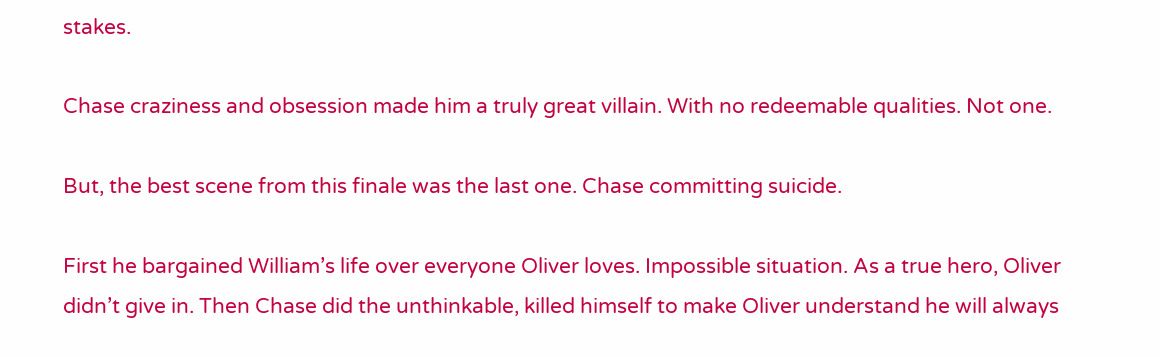stakes.

Chase craziness and obsession made him a truly great villain. With no redeemable qualities. Not one.

But, the best scene from this finale was the last one. Chase committing suicide.

First he bargained William’s life over everyone Oliver loves. Impossible situation. As a true hero, Oliver didn’t give in. Then Chase did the unthinkable, killed himself to make Oliver understand he will always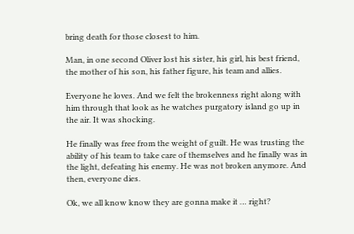bring death for those closest to him.

Man, in one second Oliver lost his sister, his girl, his best friend, the mother of his son, his father figure, his team and allies.

Everyone he loves. And we felt the brokenness right along with him through that look as he watches purgatory island go up in the air. It was shocking.

He finally was free from the weight of guilt. He was trusting the ability of his team to take care of themselves and he finally was in the light, defeating his enemy. He was not broken anymore. And then, everyone dies.

Ok, we all know know they are gonna make it … right?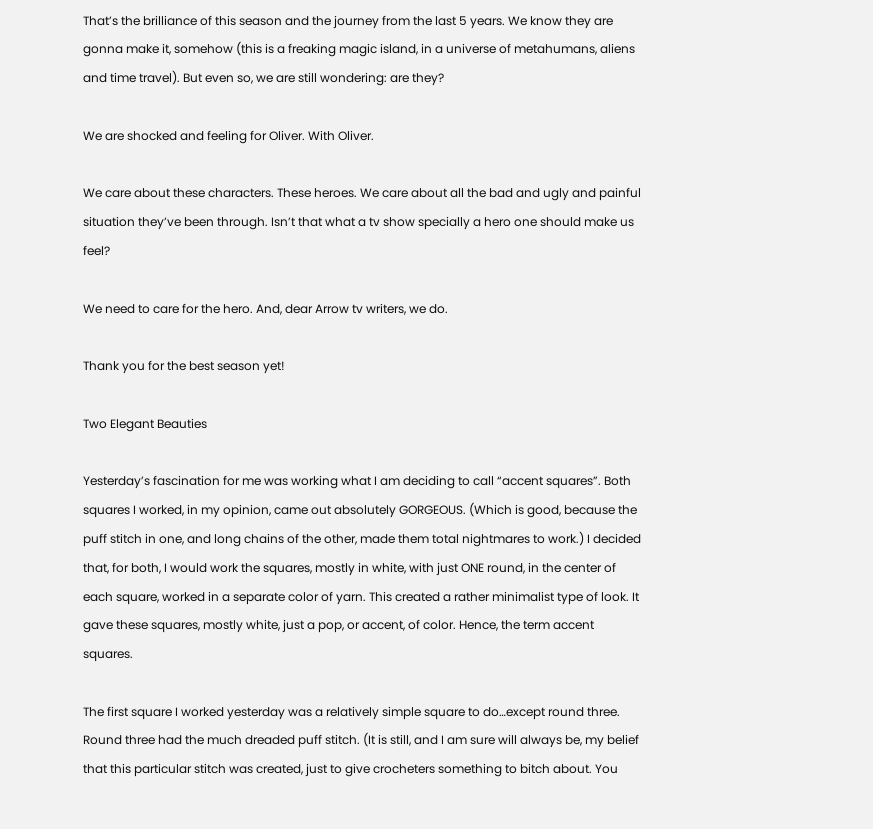That’s the brilliance of this season and the journey from the last 5 years. We know they are gonna make it, somehow (this is a freaking magic island, in a universe of metahumans, aliens and time travel). But even so, we are still wondering: are they?

We are shocked and feeling for Oliver. With Oliver.

We care about these characters. These heroes. We care about all the bad and ugly and painful situation they’ve been through. Isn’t that what a tv show specially a hero one should make us feel?

We need to care for the hero. And, dear Arrow tv writers, we do.

Thank you for the best season yet!

Two Elegant Beauties

Yesterday’s fascination for me was working what I am deciding to call “accent squares”. Both squares I worked, in my opinion, came out absolutely GORGEOUS. (Which is good, because the puff stitch in one, and long chains of the other, made them total nightmares to work.) I decided that, for both, I would work the squares, mostly in white, with just ONE round, in the center of each square, worked in a separate color of yarn. This created a rather minimalist type of look. It gave these squares, mostly white, just a pop, or accent, of color. Hence, the term accent squares.

The first square I worked yesterday was a relatively simple square to do…except round three. Round three had the much dreaded puff stitch. (It is still, and I am sure will always be, my belief that this particular stitch was created, just to give crocheters something to bitch about. You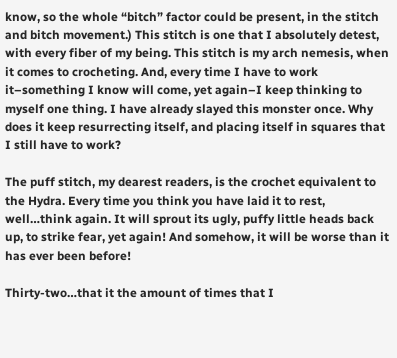know, so the whole “bitch” factor could be present, in the stitch and bitch movement.) This stitch is one that I absolutely detest, with every fiber of my being. This stitch is my arch nemesis, when it comes to crocheting. And, every time I have to work it–something I know will come, yet again–I keep thinking to myself one thing. I have already slayed this monster once. Why does it keep resurrecting itself, and placing itself in squares that I still have to work?

The puff stitch, my dearest readers, is the crochet equivalent to the Hydra. Every time you think you have laid it to rest, well…think again. It will sprout its ugly, puffy little heads back up, to strike fear, yet again! And somehow, it will be worse than it has ever been before!

Thirty-two…that it the amount of times that I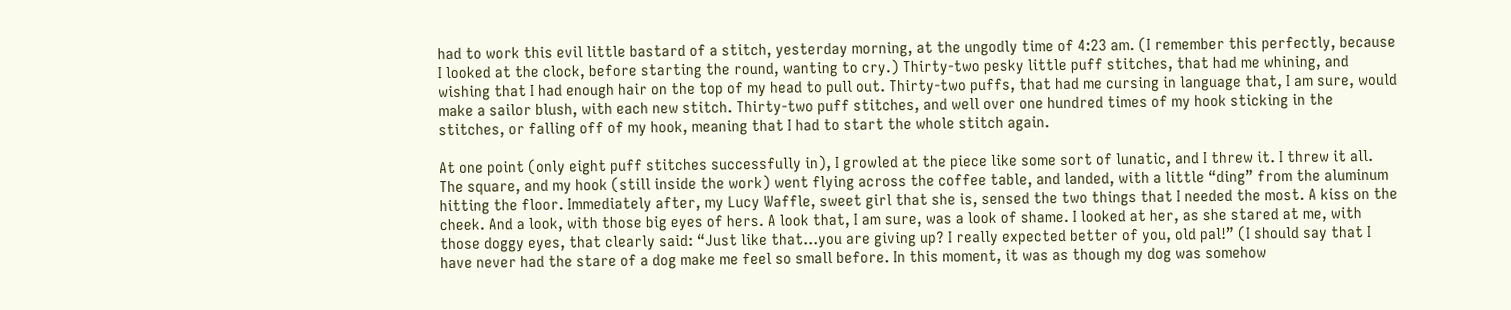had to work this evil little bastard of a stitch, yesterday morning, at the ungodly time of 4:23 am. (I remember this perfectly, because I looked at the clock, before starting the round, wanting to cry.) Thirty-two pesky little puff stitches, that had me whining, and wishing that I had enough hair on the top of my head to pull out. Thirty-two puffs, that had me cursing in language that, I am sure, would make a sailor blush, with each new stitch. Thirty-two puff stitches, and well over one hundred times of my hook sticking in the stitches, or falling off of my hook, meaning that I had to start the whole stitch again.

At one point (only eight puff stitches successfully in), I growled at the piece like some sort of lunatic, and I threw it. I threw it all. The square, and my hook (still inside the work) went flying across the coffee table, and landed, with a little “ding” from the aluminum hitting the floor. Immediately after, my Lucy Waffle, sweet girl that she is, sensed the two things that I needed the most. A kiss on the cheek. And a look, with those big eyes of hers. A look that, I am sure, was a look of shame. I looked at her, as she stared at me, with those doggy eyes, that clearly said: “Just like that…you are giving up? I really expected better of you, old pal!” (I should say that I have never had the stare of a dog make me feel so small before. In this moment, it was as though my dog was somehow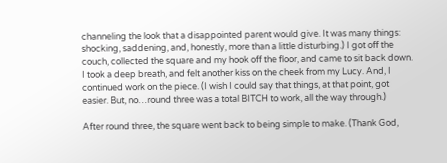channeling the look that a disappointed parent would give. It was many things: shocking, saddening, and, honestly, more than a little disturbing.) I got off the couch, collected the square and my hook off the floor, and came to sit back down. I took a deep breath, and felt another kiss on the cheek from my Lucy. And, I continued work on the piece. (I wish I could say that things, at that point, got easier. But, no…round three was a total BITCH to work, all the way through.)

After round three, the square went back to being simple to make. (Thank God,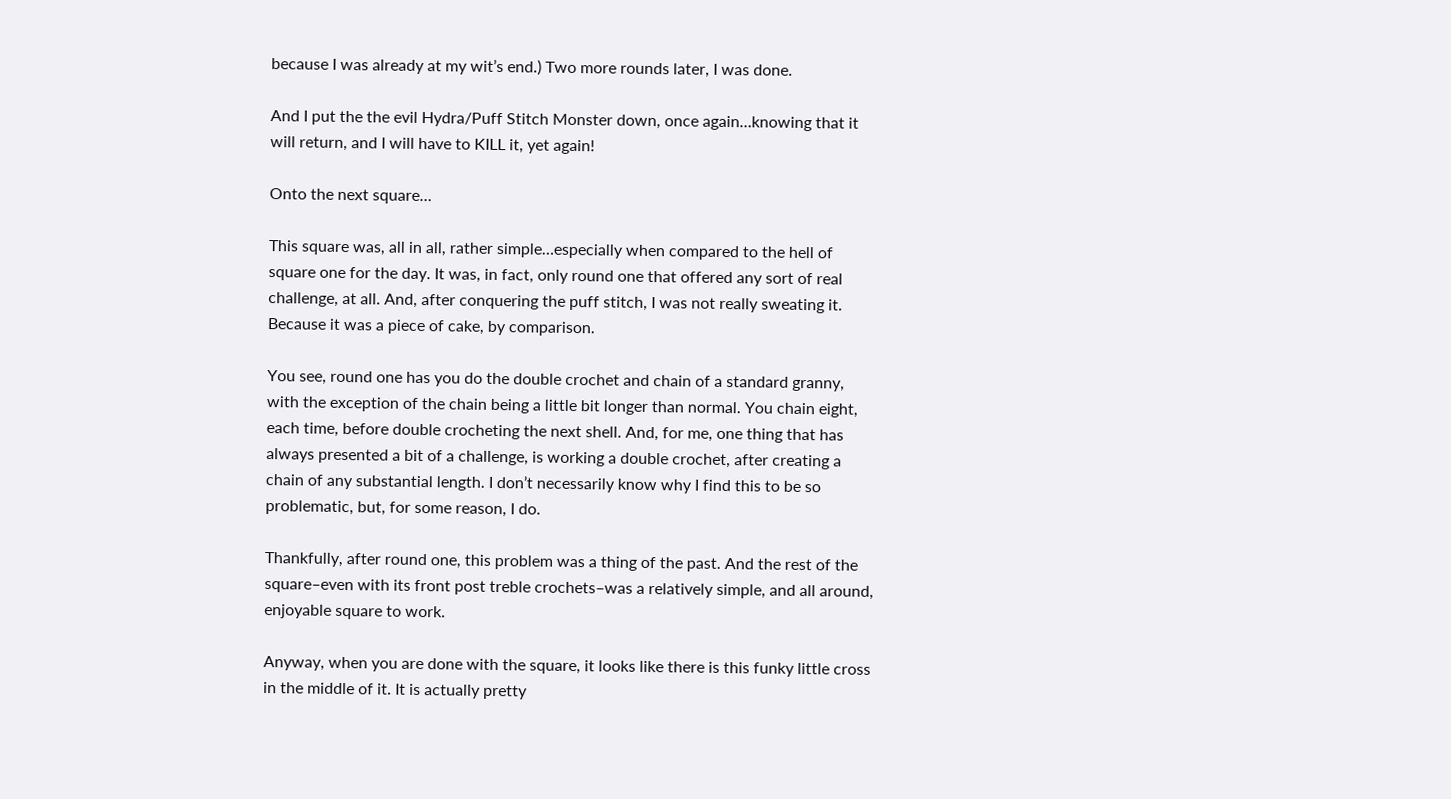because I was already at my wit’s end.) Two more rounds later, I was done.

And I put the the evil Hydra/Puff Stitch Monster down, once again…knowing that it will return, and I will have to KILL it, yet again!

Onto the next square…

This square was, all in all, rather simple…especially when compared to the hell of square one for the day. It was, in fact, only round one that offered any sort of real challenge, at all. And, after conquering the puff stitch, I was not really sweating it. Because it was a piece of cake, by comparison.

You see, round one has you do the double crochet and chain of a standard granny, with the exception of the chain being a little bit longer than normal. You chain eight, each time, before double crocheting the next shell. And, for me, one thing that has always presented a bit of a challenge, is working a double crochet, after creating a chain of any substantial length. I don’t necessarily know why I find this to be so problematic, but, for some reason, I do.

Thankfully, after round one, this problem was a thing of the past. And the rest of the square–even with its front post treble crochets–was a relatively simple, and all around, enjoyable square to work.

Anyway, when you are done with the square, it looks like there is this funky little cross in the middle of it. It is actually pretty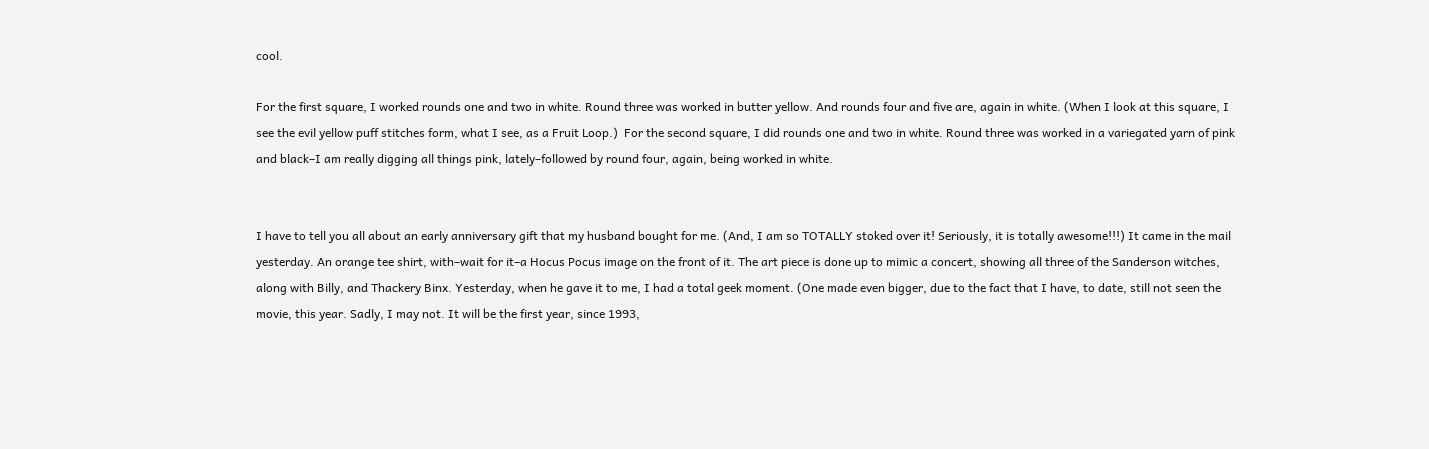cool.

For the first square, I worked rounds one and two in white. Round three was worked in butter yellow. And rounds four and five are, again in white. (When I look at this square, I see the evil yellow puff stitches form, what I see, as a Fruit Loop.)  For the second square, I did rounds one and two in white. Round three was worked in a variegated yarn of pink and black–I am really digging all things pink, lately–followed by round four, again, being worked in white.


I have to tell you all about an early anniversary gift that my husband bought for me. (And, I am so TOTALLY stoked over it! Seriously, it is totally awesome!!!) It came in the mail yesterday. An orange tee shirt, with–wait for it–a Hocus Pocus image on the front of it. The art piece is done up to mimic a concert, showing all three of the Sanderson witches, along with Billy, and Thackery Binx. Yesterday, when he gave it to me, I had a total geek moment. (One made even bigger, due to the fact that I have, to date, still not seen the movie, this year. Sadly, I may not. It will be the first year, since 1993,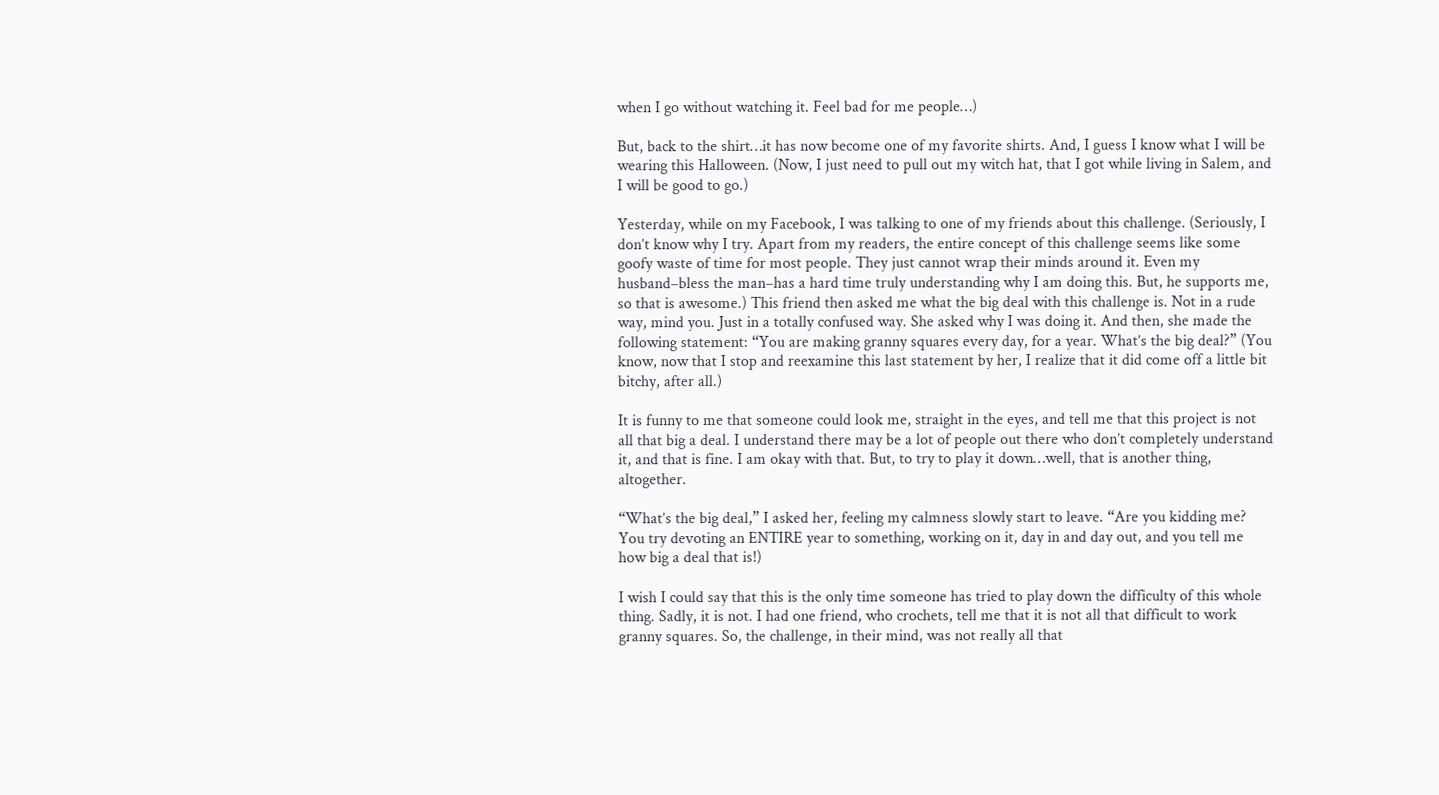when I go without watching it. Feel bad for me people…)

But, back to the shirt…it has now become one of my favorite shirts. And, I guess I know what I will be wearing this Halloween. (Now, I just need to pull out my witch hat, that I got while living in Salem, and I will be good to go.)

Yesterday, while on my Facebook, I was talking to one of my friends about this challenge. (Seriously, I don’t know why I try. Apart from my readers, the entire concept of this challenge seems like some goofy waste of time for most people. They just cannot wrap their minds around it. Even my husband–bless the man–has a hard time truly understanding why I am doing this. But, he supports me, so that is awesome.) This friend then asked me what the big deal with this challenge is. Not in a rude way, mind you. Just in a totally confused way. She asked why I was doing it. And then, she made the following statement: “You are making granny squares every day, for a year. What’s the big deal?” (You know, now that I stop and reexamine this last statement by her, I realize that it did come off a little bit bitchy, after all.)

It is funny to me that someone could look me, straight in the eyes, and tell me that this project is not all that big a deal. I understand there may be a lot of people out there who don’t completely understand it, and that is fine. I am okay with that. But, to try to play it down…well, that is another thing, altogether.

“What’s the big deal,” I asked her, feeling my calmness slowly start to leave. “Are you kidding me? You try devoting an ENTIRE year to something, working on it, day in and day out, and you tell me how big a deal that is!)

I wish I could say that this is the only time someone has tried to play down the difficulty of this whole thing. Sadly, it is not. I had one friend, who crochets, tell me that it is not all that difficult to work granny squares. So, the challenge, in their mind, was not really all that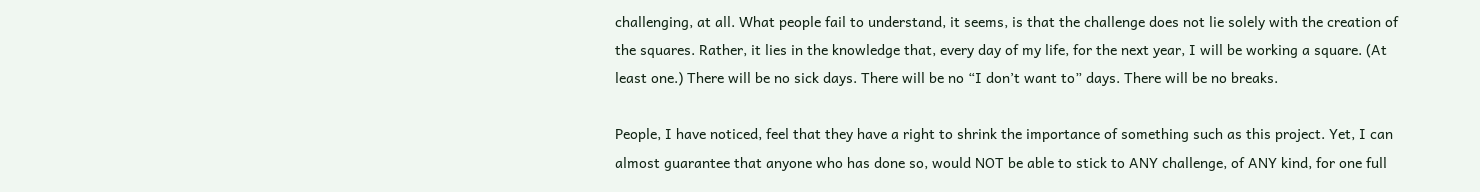challenging, at all. What people fail to understand, it seems, is that the challenge does not lie solely with the creation of the squares. Rather, it lies in the knowledge that, every day of my life, for the next year, I will be working a square. (At least one.) There will be no sick days. There will be no “I don’t want to” days. There will be no breaks.

People, I have noticed, feel that they have a right to shrink the importance of something such as this project. Yet, I can almost guarantee that anyone who has done so, would NOT be able to stick to ANY challenge, of ANY kind, for one full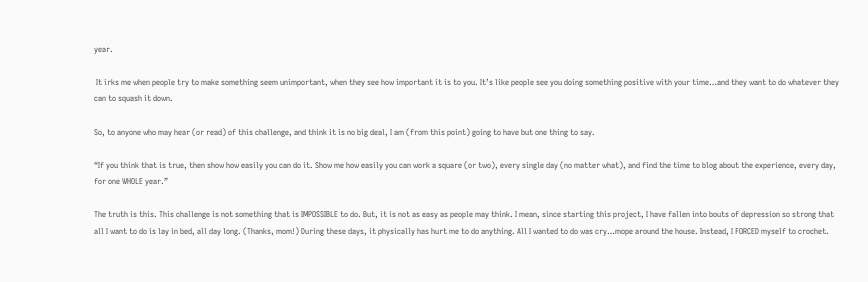year.

 It irks me when people try to make something seem unimportant, when they see how important it is to you. It’s like people see you doing something positive with your time…and they want to do whatever they can to squash it down.

So, to anyone who may hear (or read) of this challenge, and think it is no big deal, I am (from this point) going to have but one thing to say.

“If you think that is true, then show how easily you can do it. Show me how easily you can work a square (or two), every single day (no matter what), and find the time to blog about the experience, every day, for one WHOLE year.”

The truth is this. This challenge is not something that is IMPOSSIBLE to do. But, it is not as easy as people may think. I mean, since starting this project, I have fallen into bouts of depression so strong that all I want to do is lay in bed, all day long. (Thanks, mom!) During these days, it physically has hurt me to do anything. All I wanted to do was cry…mope around the house. Instead, I FORCED myself to crochet.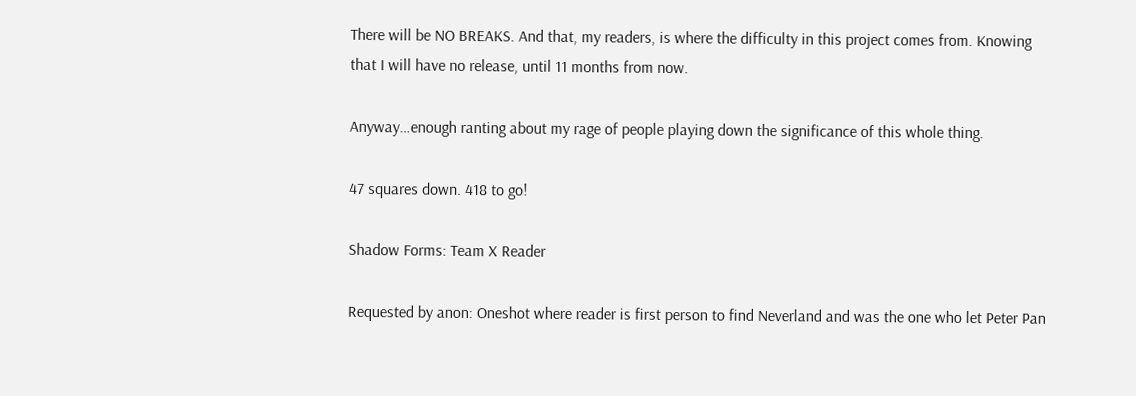There will be NO BREAKS. And that, my readers, is where the difficulty in this project comes from. Knowing that I will have no release, until 11 months from now.

Anyway…enough ranting about my rage of people playing down the significance of this whole thing.

47 squares down. 418 to go!

Shadow Forms: Team X Reader

Requested by anon: Oneshot where reader is first person to find Neverland and was the one who let Peter Pan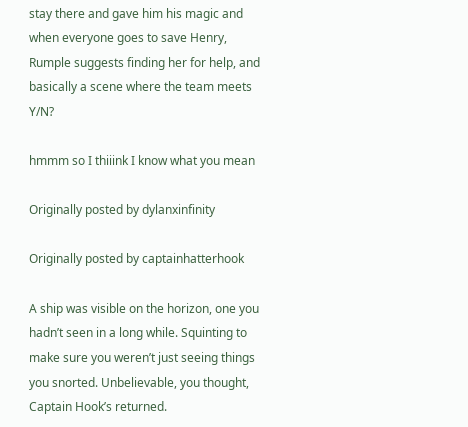stay there and gave him his magic and when everyone goes to save Henry, Rumple suggests finding her for help, and basically a scene where the team meets Y/N?

hmmm so I thiiink I know what you mean

Originally posted by dylanxinfinity

Originally posted by captainhatterhook

A ship was visible on the horizon, one you hadn’t seen in a long while. Squinting to make sure you weren’t just seeing things you snorted. Unbelievable, you thought, Captain Hook’s returned.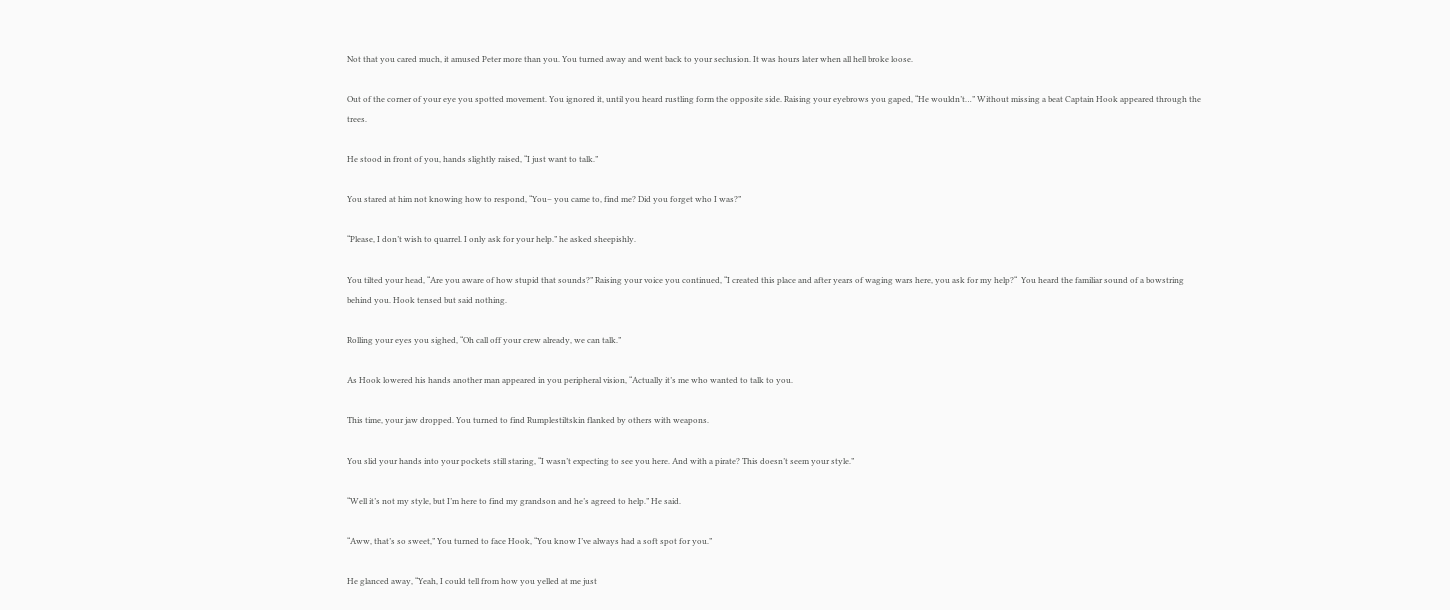Not that you cared much, it amused Peter more than you. You turned away and went back to your seclusion. It was hours later when all hell broke loose.

Out of the corner of your eye you spotted movement. You ignored it, until you heard rustling form the opposite side. Raising your eyebrows you gaped, “He wouldn’t…” Without missing a beat Captain Hook appeared through the trees.

He stood in front of you, hands slightly raised, “I just want to talk.”

You stared at him not knowing how to respond, “You– you came to, find me? Did you forget who I was?”

“Please, I don’t wish to quarrel. I only ask for your help.” he asked sheepishly.

You tilted your head, “Are you aware of how stupid that sounds?” Raising your voice you continued, “I created this place and after years of waging wars here, you ask for my help?“  You heard the familiar sound of a bowstring behind you. Hook tensed but said nothing.

Rolling your eyes you sighed, “Oh call off your crew already, we can talk.”

As Hook lowered his hands another man appeared in you peripheral vision, “Actually it’s me who wanted to talk to you.

This time, your jaw dropped. You turned to find Rumplestiltskin flanked by others with weapons.

You slid your hands into your pockets still staring, “I wasn’t expecting to see you here. And with a pirate? This doesn’t seem your style.”

“Well it’s not my style, but I’m here to find my grandson and he’s agreed to help.” He said.

“Aww, that’s so sweet,” You turned to face Hook, “You know I’ve always had a soft spot for you.”

He glanced away, “Yeah, I could tell from how you yelled at me just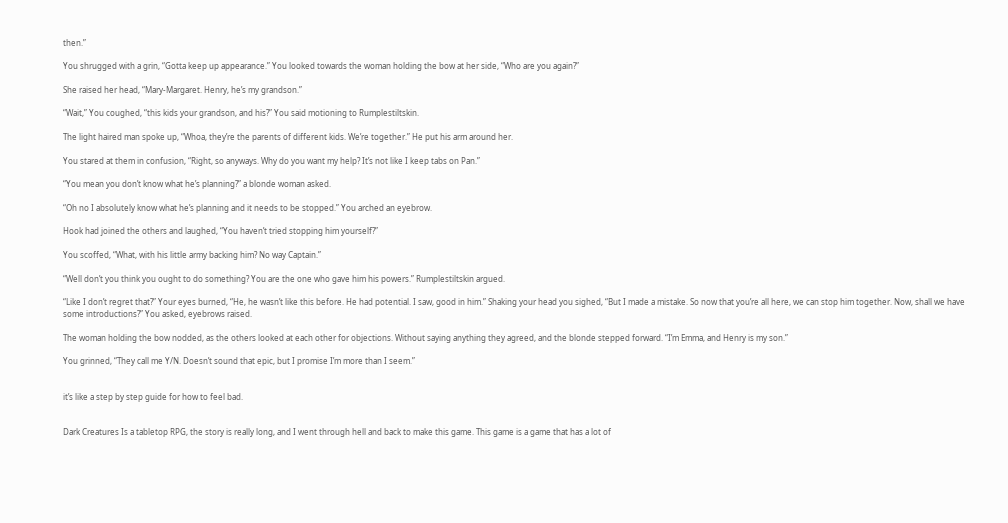then.”

You shrugged with a grin, “Gotta keep up appearance.” You looked towards the woman holding the bow at her side, “Who are you again?”

She raised her head, “Mary-Margaret. Henry, he’s my grandson.”

“Wait,” You coughed, “this kids your grandson, and his?” You said motioning to Rumplestiltskin.

The light haired man spoke up, “Whoa, they’re the parents of different kids. We’re together.” He put his arm around her.

You stared at them in confusion, “Right, so anyways. Why do you want my help? It’s not like I keep tabs on Pan.”

“You mean you don’t know what he’s planning?” a blonde woman asked.

“Oh no I absolutely know what he’s planning and it needs to be stopped.” You arched an eyebrow.

Hook had joined the others and laughed, “You haven’t tried stopping him yourself?”

You scoffed, “What, with his little army backing him? No way Captain.”

“Well don’t you think you ought to do something? You are the one who gave him his powers.” Rumplestiltskin argued.

“Like I don’t regret that?” Your eyes burned, “He, he wasn’t like this before. He had potential. I saw, good in him.” Shaking your head you sighed, “But I made a mistake. So now that you’re all here, we can stop him together. Now, shall we have some introductions?” You asked, eyebrows raised.

The woman holding the bow nodded, as the others looked at each other for objections. Without saying anything they agreed, and the blonde stepped forward. “I’m Emma, and Henry is my son.”

You grinned, “They call me Y/N. Doesn’t sound that epic, but I promise I’m more than I seem.”


it’s like a step by step guide for how to feel bad.


Dark Creatures Is a tabletop RPG, the story is really long, and I went through hell and back to make this game. This game is a game that has a lot of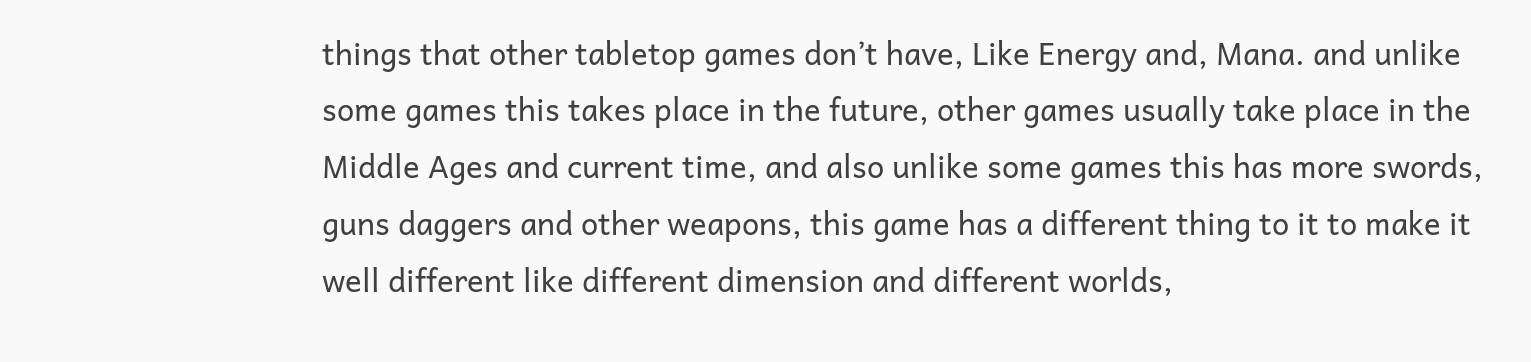things that other tabletop games don’t have, Like Energy and, Mana. and unlike some games this takes place in the future, other games usually take place in the Middle Ages and current time, and also unlike some games this has more swords, guns daggers and other weapons, this game has a different thing to it to make it well different like different dimension and different worlds,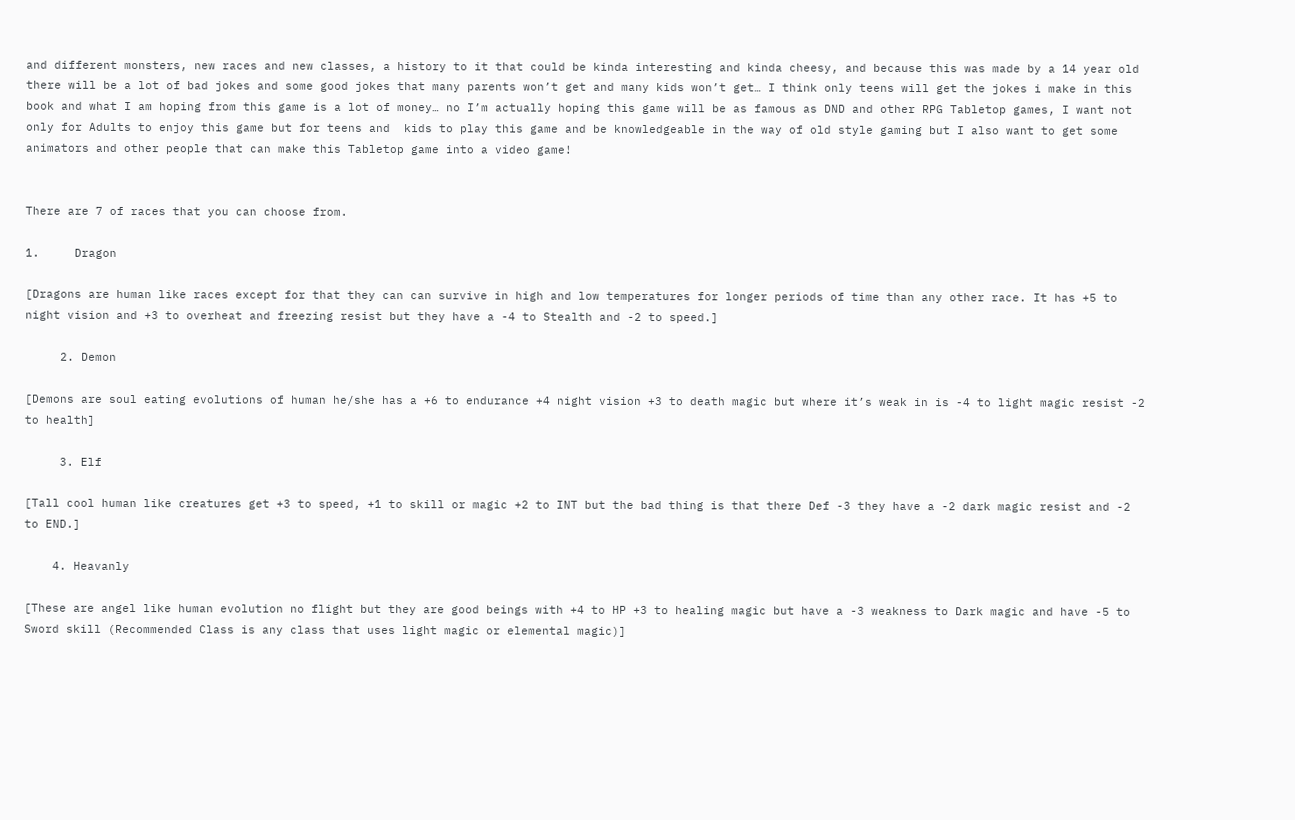and different monsters, new races and new classes, a history to it that could be kinda interesting and kinda cheesy, and because this was made by a 14 year old there will be a lot of bad jokes and some good jokes that many parents won’t get and many kids won’t get… I think only teens will get the jokes i make in this book and what I am hoping from this game is a lot of money… no I’m actually hoping this game will be as famous as DND and other RPG Tabletop games, I want not only for Adults to enjoy this game but for teens and  kids to play this game and be knowledgeable in the way of old style gaming but I also want to get some animators and other people that can make this Tabletop game into a video game!


There are 7 of races that you can choose from.

1.     Dragon

[Dragons are human like races except for that they can can survive in high and low temperatures for longer periods of time than any other race. It has +5 to night vision and +3 to overheat and freezing resist but they have a -4 to Stealth and -2 to speed.]

     2. Demon

[Demons are soul eating evolutions of human he/she has a +6 to endurance +4 night vision +3 to death magic but where it’s weak in is -4 to light magic resist -2 to health]

     3. Elf

[Tall cool human like creatures get +3 to speed, +1 to skill or magic +2 to INT but the bad thing is that there Def -3 they have a -2 dark magic resist and -2 to END.]

    4. Heavanly

[These are angel like human evolution no flight but they are good beings with +4 to HP +3 to healing magic but have a -3 weakness to Dark magic and have -5 to Sword skill (Recommended Class is any class that uses light magic or elemental magic)]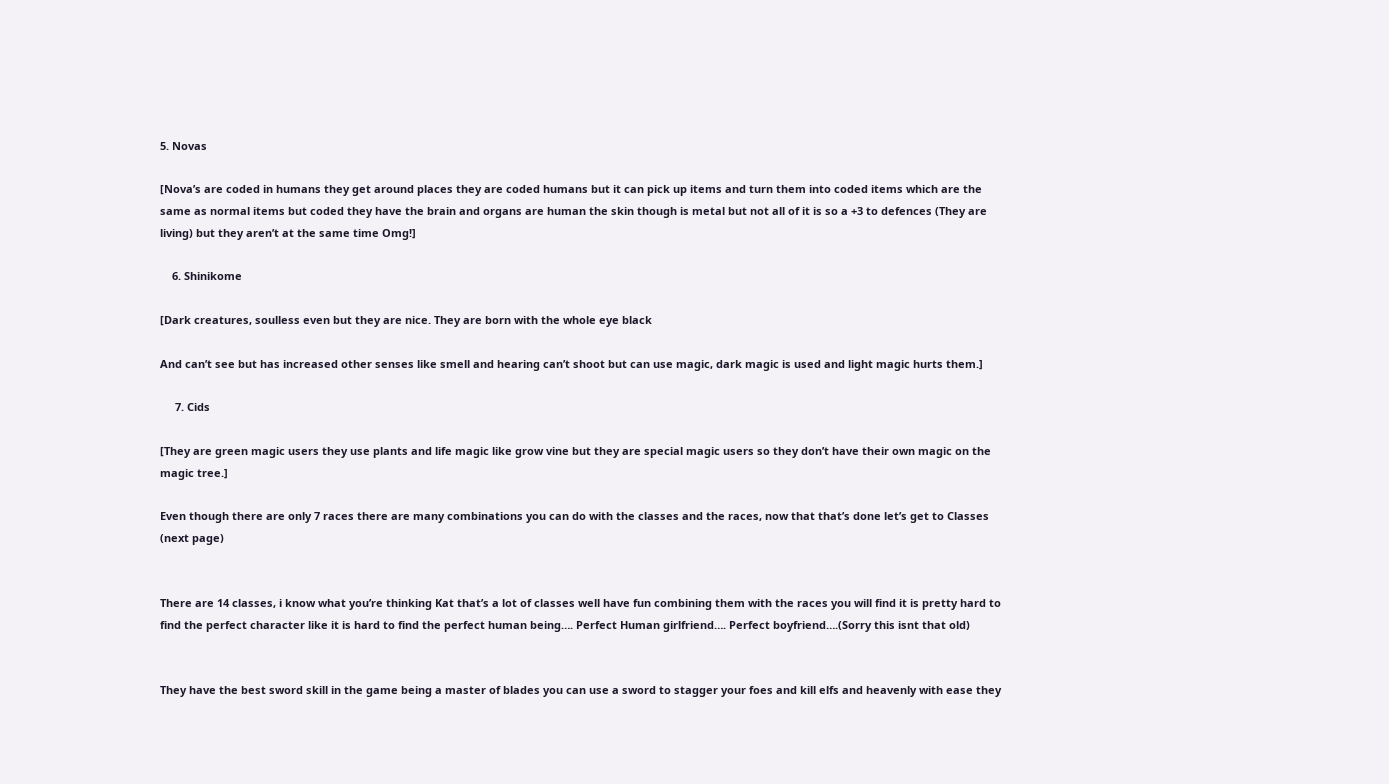5. Novas

[Nova’s are coded in humans they get around places they are coded humans but it can pick up items and turn them into coded items which are the same as normal items but coded they have the brain and organs are human the skin though is metal but not all of it is so a +3 to defences (They are living) but they aren’t at the same time Omg!]

    6. Shinikome

[Dark creatures, soulless even but they are nice. They are born with the whole eye black

And can’t see but has increased other senses like smell and hearing can’t shoot but can use magic, dark magic is used and light magic hurts them.]

     7. Cids

[They are green magic users they use plants and life magic like grow vine but they are special magic users so they don’t have their own magic on the magic tree.]

Even though there are only 7 races there are many combinations you can do with the classes and the races, now that that’s done let’s get to Classes (next page)


There are 14 classes, i know what you’re thinking Kat that’s a lot of classes well have fun combining them with the races you will find it is pretty hard to find the perfect character like it is hard to find the perfect human being…. Perfect Human girlfriend…. Perfect boyfriend….(Sorry this isnt that old)


They have the best sword skill in the game being a master of blades you can use a sword to stagger your foes and kill elfs and heavenly with ease they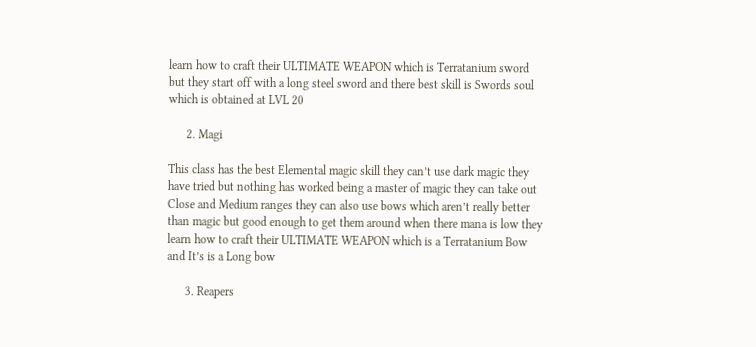learn how to craft their ULTIMATE WEAPON which is Terratanium sword but they start off with a long steel sword and there best skill is Swords soul which is obtained at LVL 20

      2. Magi

This class has the best Elemental magic skill they can’t use dark magic they have tried but nothing has worked being a master of magic they can take out Close and Medium ranges they can also use bows which aren’t really better than magic but good enough to get them around when there mana is low they learn how to craft their ULTIMATE WEAPON which is a Terratanium Bow and It’s is a Long bow

      3. Reapers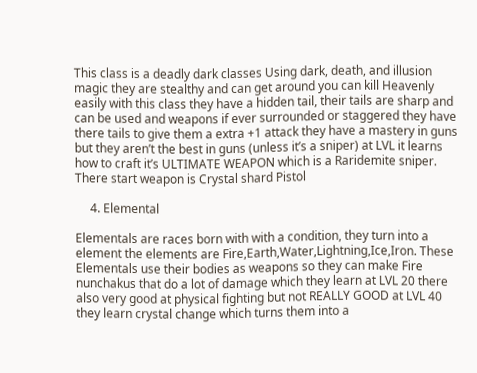This class is a deadly dark classes Using dark, death, and illusion magic they are stealthy and can get around you can kill Heavenly easily with this class they have a hidden tail, their tails are sharp and can be used and weapons if ever surrounded or staggered they have there tails to give them a extra +1 attack they have a mastery in guns but they aren’t the best in guns (unless it’s a sniper) at LVL it learns how to craft it’s ULTIMATE WEAPON which is a Raridemite sniper. There start weapon is Crystal shard Pistol

     4. Elemental

Elementals are races born with with a condition, they turn into a element the elements are Fire,Earth,Water,Lightning,Ice,Iron. These Elementals use their bodies as weapons so they can make Fire nunchakus that do a lot of damage which they learn at LVL 20 there also very good at physical fighting but not REALLY GOOD at LVL 40 they learn crystal change which turns them into a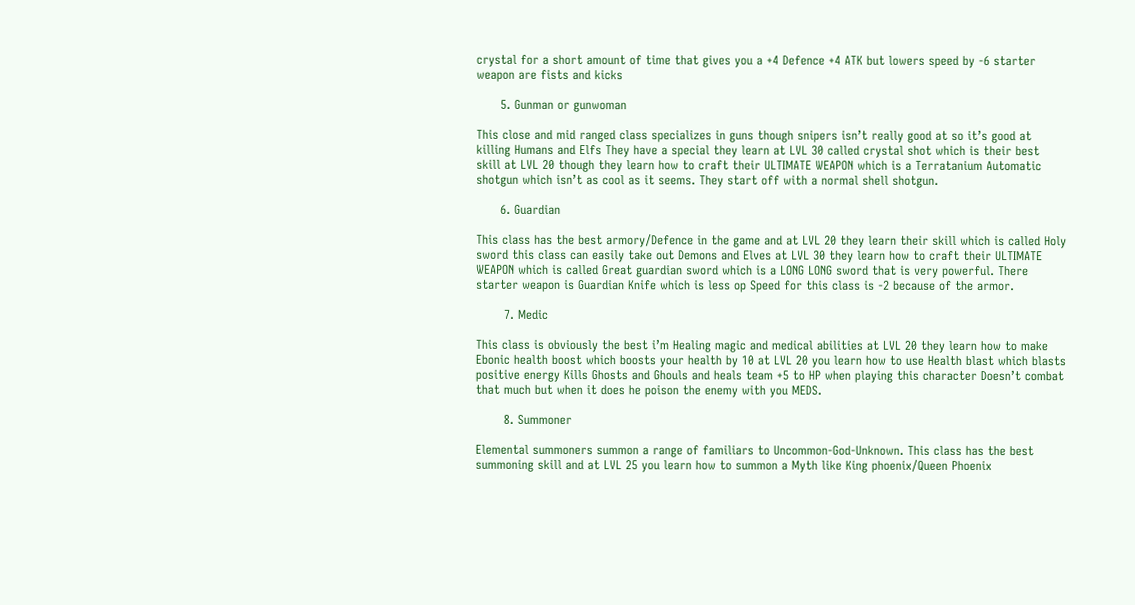crystal for a short amount of time that gives you a +4 Defence +4 ATK but lowers speed by -6 starter weapon are fists and kicks

      5. Gunman or gunwoman

This close and mid ranged class specializes in guns though snipers isn’t really good at so it’s good at killing Humans and Elfs They have a special they learn at LVL 30 called crystal shot which is their best skill at LVL 20 though they learn how to craft their ULTIMATE WEAPON which is a Terratanium Automatic shotgun which isn’t as cool as it seems. They start off with a normal shell shotgun.

      6. Guardian

This class has the best armory/Defence in the game and at LVL 20 they learn their skill which is called Holy sword this class can easily take out Demons and Elves at LVL 30 they learn how to craft their ULTIMATE WEAPON which is called Great guardian sword which is a LONG LONG sword that is very powerful. There starter weapon is Guardian Knife which is less op Speed for this class is -2 because of the armor.

       7. Medic

This class is obviously the best i’m Healing magic and medical abilities at LVL 20 they learn how to make Ebonic health boost which boosts your health by 10 at LVL 20 you learn how to use Health blast which blasts positive energy Kills Ghosts and Ghouls and heals team +5 to HP when playing this character Doesn’t combat that much but when it does he poison the enemy with you MEDS.

       8. Summoner

Elemental summoners summon a range of familiars to Uncommon-God-Unknown. This class has the best summoning skill and at LVL 25 you learn how to summon a Myth like King phoenix/Queen Phoenix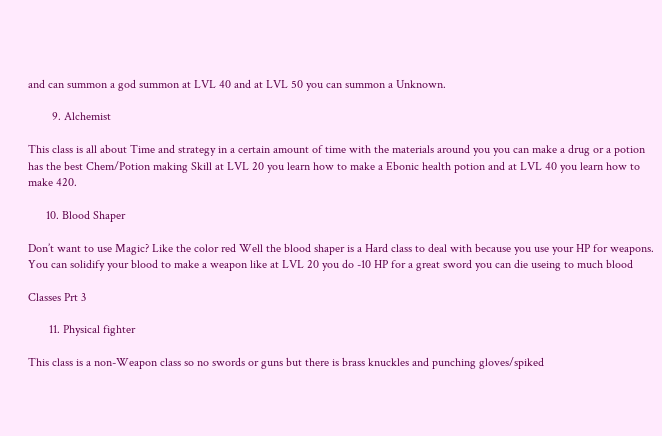and can summon a god summon at LVL 40 and at LVL 50 you can summon a Unknown.

        9. Alchemist

This class is all about Time and strategy in a certain amount of time with the materials around you you can make a drug or a potion has the best Chem/Potion making Skill at LVL 20 you learn how to make a Ebonic health potion and at LVL 40 you learn how to make 420.

      10. Blood Shaper

Don’t want to use Magic? Like the color red Well the blood shaper is a Hard class to deal with because you use your HP for weapons. You can solidify your blood to make a weapon like at LVL 20 you do -10 HP for a great sword you can die useing to much blood

Classes Prt 3

       11. Physical fighter

This class is a non-Weapon class so no swords or guns but there is brass knuckles and punching gloves/spiked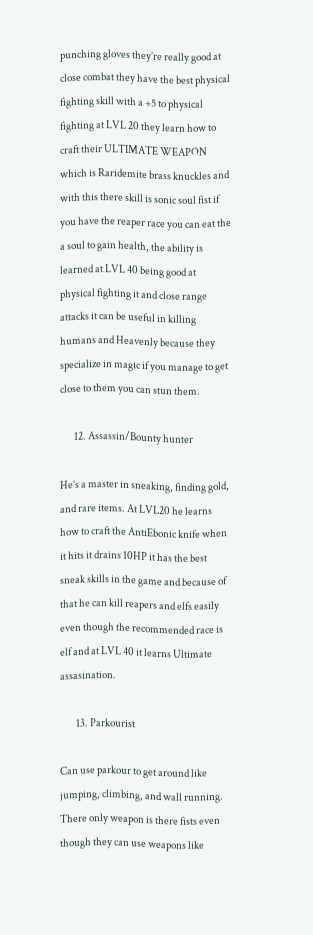punching gloves they’re really good at close combat they have the best physical fighting skill with a +5 to physical fighting at LVL 20 they learn how to craft their ULTIMATE WEAPON which is Raridemite brass knuckles and with this there skill is sonic soul fist if you have the reaper race you can eat the a soul to gain health, the ability is learned at LVL 40 being good at physical fighting it and close range attacks it can be useful in killing humans and Heavenly because they specialize in magic if you manage to get close to them you can stun them.

       12. Assassin/Bounty hunter

He’s a master in sneaking, finding gold, and rare items. At LVL20 he learns how to craft the AntiEbonic knife when it hits it drains 10HP it has the best sneak skills in the game and because of that he can kill reapers and elfs easily even though the recommended race is elf and at LVL 40 it learns Ultimate assasination.

        13. Parkourist

Can use parkour to get around like jumping, climbing, and wall running. There only weapon is there fists even though they can use weapons like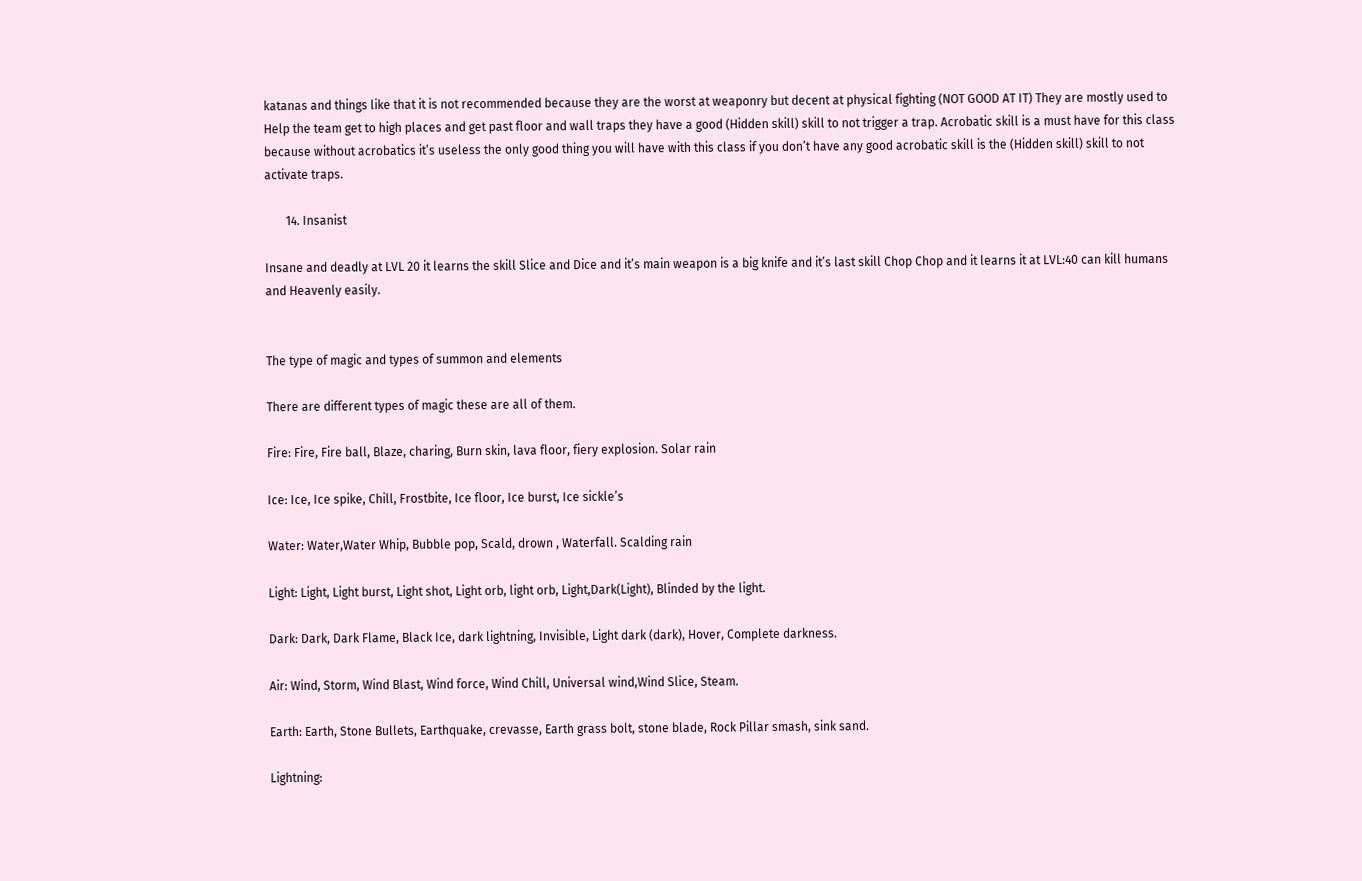katanas and things like that it is not recommended because they are the worst at weaponry but decent at physical fighting (NOT GOOD AT IT) They are mostly used to Help the team get to high places and get past floor and wall traps they have a good (Hidden skill) skill to not trigger a trap. Acrobatic skill is a must have for this class because without acrobatics it’s useless the only good thing you will have with this class if you don’t have any good acrobatic skill is the (Hidden skill) skill to not activate traps.

       14. Insanist

Insane and deadly at LVL 20 it learns the skill Slice and Dice and it’s main weapon is a big knife and it’s last skill Chop Chop and it learns it at LVL:40 can kill humans and Heavenly easily.


The type of magic and types of summon and elements

There are different types of magic these are all of them.

Fire: Fire, Fire ball, Blaze, charing, Burn skin, lava floor, fiery explosion. Solar rain

Ice: Ice, Ice spike, Chill, Frostbite, Ice floor, Ice burst, Ice sickle’s

Water: Water,Water Whip, Bubble pop, Scald, drown , Waterfall. Scalding rain

Light: Light, Light burst, Light shot, Light orb, light orb, Light,Dark(Light), Blinded by the light.

Dark: Dark, Dark Flame, Black Ice, dark lightning, Invisible, Light dark (dark), Hover, Complete darkness.

Air: Wind, Storm, Wind Blast, Wind force, Wind Chill, Universal wind,Wind Slice, Steam.

Earth: Earth, Stone Bullets, Earthquake, crevasse, Earth grass bolt, stone blade, Rock Pillar smash, sink sand.

Lightning: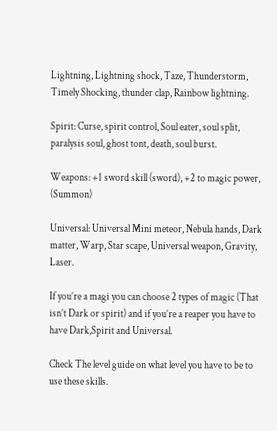Lightning, Lightning shock, Taze, Thunderstorm, Timely Shocking, thunder clap, Rainbow lightning.

Spirit: Curse, spirit control, Soul eater, soul split, paralysis soul, ghost tont, death, soul burst.

Weapons: +1 sword skill (sword), +2 to magic power, (Summon)

Universal: Universal Mini meteor, Nebula hands, Dark matter, Warp, Star scape, Universal weapon, Gravity, Laser.

If you’re a magi you can choose 2 types of magic (That isn’t Dark or spirit) and if you’re a reaper you have to have Dark,Spirit and Universal.

Check The level guide on what level you have to be to use these skills.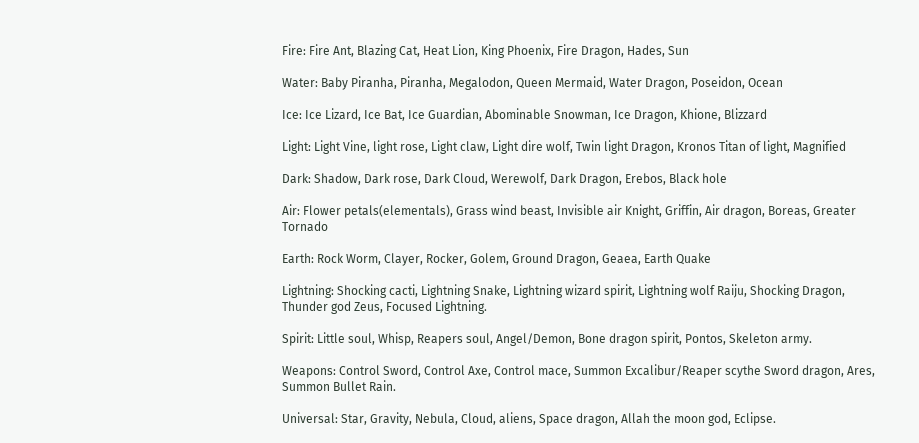Fire: Fire Ant, Blazing Cat, Heat Lion, King Phoenix, Fire Dragon, Hades, Sun

Water: Baby Piranha, Piranha, Megalodon, Queen Mermaid, Water Dragon, Poseidon, Ocean

Ice: Ice Lizard, Ice Bat, Ice Guardian, Abominable Snowman, Ice Dragon, Khione, Blizzard

Light: Light Vine, light rose, Light claw, Light dire wolf, Twin light Dragon, Kronos Titan of light, Magnified

Dark: Shadow, Dark rose, Dark Cloud, Werewolf, Dark Dragon, Erebos, Black hole

Air: Flower petals(elementals), Grass wind beast, Invisible air Knight, Griffin, Air dragon, Boreas, Greater Tornado

Earth: Rock Worm, Clayer, Rocker, Golem, Ground Dragon, Geaea, Earth Quake

Lightning: Shocking cacti, Lightning Snake, Lightning wizard spirit, Lightning wolf Raiju, Shocking Dragon, Thunder god Zeus, Focused Lightning.

Spirit: Little soul, Whisp, Reapers soul, Angel/Demon, Bone dragon spirit, Pontos, Skeleton army.

Weapons: Control Sword, Control Axe, Control mace, Summon Excalibur/Reaper scythe Sword dragon, Ares, Summon Bullet Rain.

Universal: Star, Gravity, Nebula, Cloud, aliens, Space dragon, Allah the moon god, Eclipse.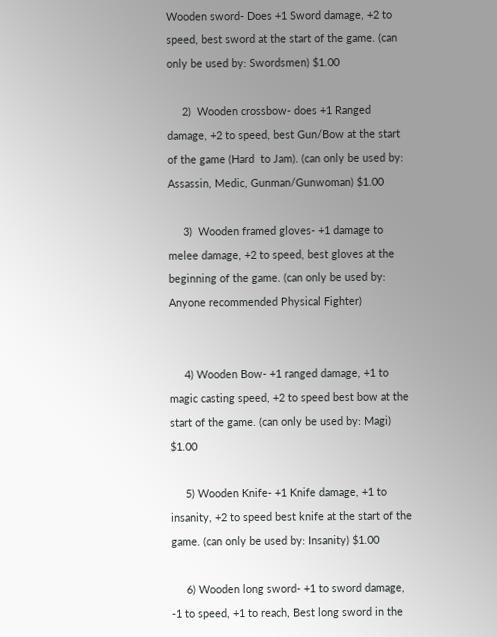Wooden sword- Does +1 Sword damage, +2 to speed, best sword at the start of the game. (can only be used by: Swordsmen) $1.00

     2)  Wooden crossbow- does +1 Ranged damage, +2 to speed, best Gun/Bow at the start of the game (Hard  to Jam). (can only be used by: Assassin, Medic, Gunman/Gunwoman) $1.00

     3)  Wooden framed gloves- +1 damage to melee damage, +2 to speed, best gloves at the beginning of the game. (can only be used by: Anyone recommended Physical Fighter)


     4) Wooden Bow- +1 ranged damage, +1 to magic casting speed, +2 to speed best bow at the start of the game. (can only be used by: Magi) $1.00

     5) Wooden Knife- +1 Knife damage, +1 to insanity, +2 to speed best knife at the start of the game. (can only be used by: Insanity) $1.00

     6) Wooden long sword- +1 to sword damage, -1 to speed, +1 to reach, Best long sword in the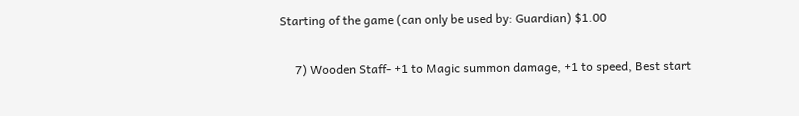Starting of the game (can only be used by: Guardian) $1.00

     7) Wooden Staff- +1 to Magic summon damage, +1 to speed, Best start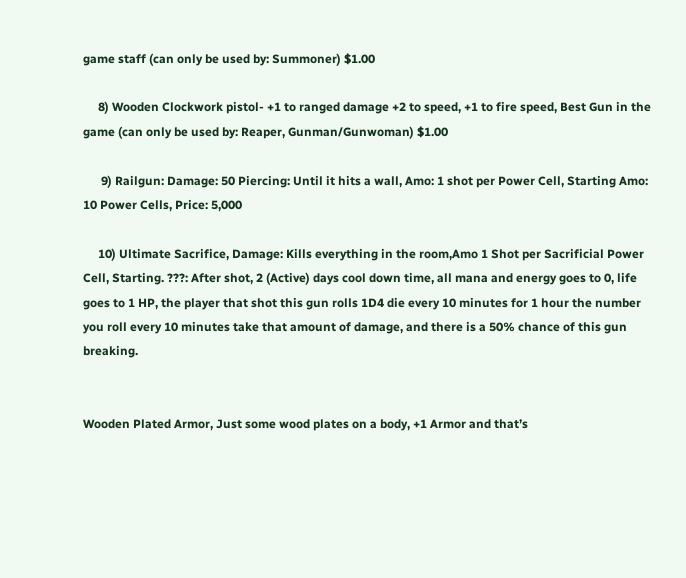game staff (can only be used by: Summoner) $1.00

     8) Wooden Clockwork pistol- +1 to ranged damage +2 to speed, +1 to fire speed, Best Gun in the game (can only be used by: Reaper, Gunman/Gunwoman) $1.00

      9) Railgun: Damage: 50 Piercing: Until it hits a wall, Amo: 1 shot per Power Cell, Starting Amo: 10 Power Cells, Price: 5,000

     10) Ultimate Sacrifice, Damage: Kills everything in the room,Amo 1 Shot per Sacrificial Power Cell, Starting. ???: After shot, 2 (Active) days cool down time, all mana and energy goes to 0, life goes to 1 HP, the player that shot this gun rolls 1D4 die every 10 minutes for 1 hour the number you roll every 10 minutes take that amount of damage, and there is a 50% chance of this gun breaking.


Wooden Plated Armor, Just some wood plates on a body, +1 Armor and that’s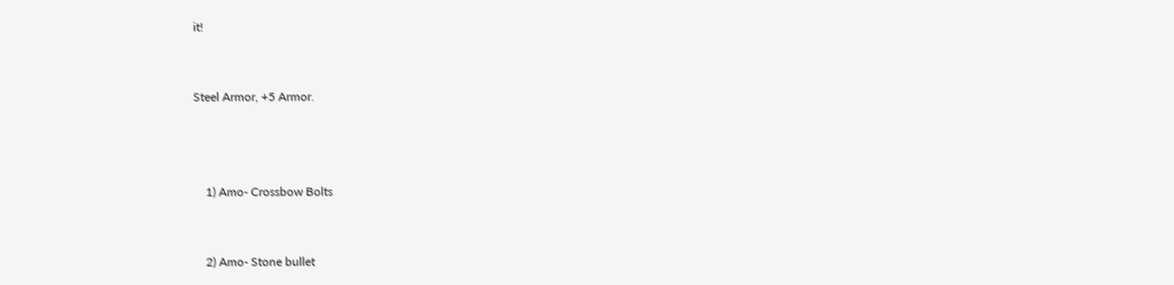it!


Steel Armor, +5 Armor.



    1) Amo- Crossbow Bolts


    2) Amo- Stone bullet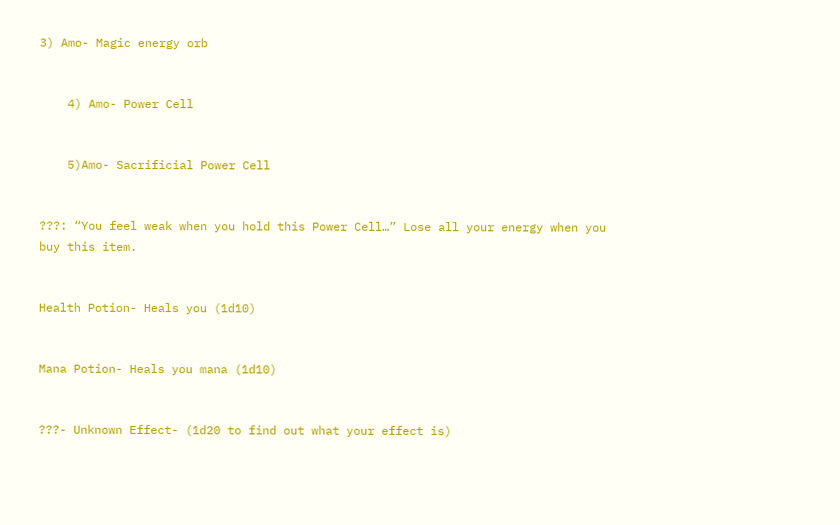3) Amo- Magic energy orb


    4) Amo- Power Cell


    5)Amo- Sacrificial Power Cell


???: “You feel weak when you hold this Power Cell…” Lose all your energy when you buy this item.


Health Potion- Heals you (1d10)


Mana Potion- Heals you mana (1d10)


???- Unknown Effect- (1d20 to find out what your effect is)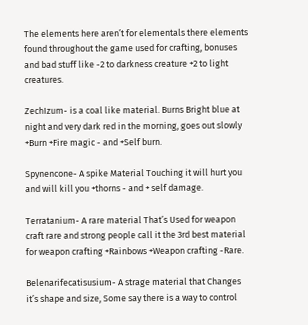The elements here aren’t for elementals there elements found throughout the game used for crafting, bonuses and bad stuff like -2 to darkness creature +2 to light creatures.

ZechIzum- is a coal like material. Burns Bright blue at night and very dark red in the morning, goes out slowly +Burn +Fire magic - and +Self burn.

Spynencone- A spike Material Touching it will hurt you and will kill you +thorns - and + self damage.

Terratanium- A rare material That’s Used for weapon craft rare and strong people call it the 3rd best material for weapon crafting +Rainbows +Weapon crafting -Rare.

Belenarifecatisusium- A strage material that Changes it’s shape and size, Some say there is a way to control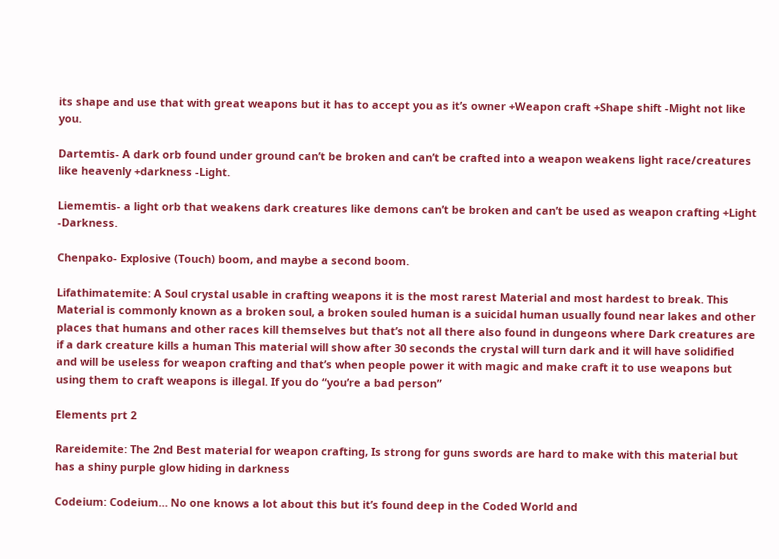its shape and use that with great weapons but it has to accept you as it’s owner +Weapon craft +Shape shift -Might not like you.

Dartemtis- A dark orb found under ground can’t be broken and can’t be crafted into a weapon weakens light race/creatures like heavenly +darkness -Light.

Liememtis- a light orb that weakens dark creatures like demons can’t be broken and can’t be used as weapon crafting +Light -Darkness.

Chenpako- Explosive (Touch) boom, and maybe a second boom.

Lifathimatemite: A Soul crystal usable in crafting weapons it is the most rarest Material and most hardest to break. This Material is commonly known as a broken soul, a broken souled human is a suicidal human usually found near lakes and other places that humans and other races kill themselves but that’s not all there also found in dungeons where Dark creatures are if a dark creature kills a human This material will show after 30 seconds the crystal will turn dark and it will have solidified and will be useless for weapon crafting and that’s when people power it with magic and make craft it to use weapons but using them to craft weapons is illegal. If you do “you’re a bad person”

Elements prt 2

Rareidemite: The 2nd Best material for weapon crafting, Is strong for guns swords are hard to make with this material but has a shiny purple glow hiding in darkness

Codeium: Codeium… No one knows a lot about this but it’s found deep in the Coded World and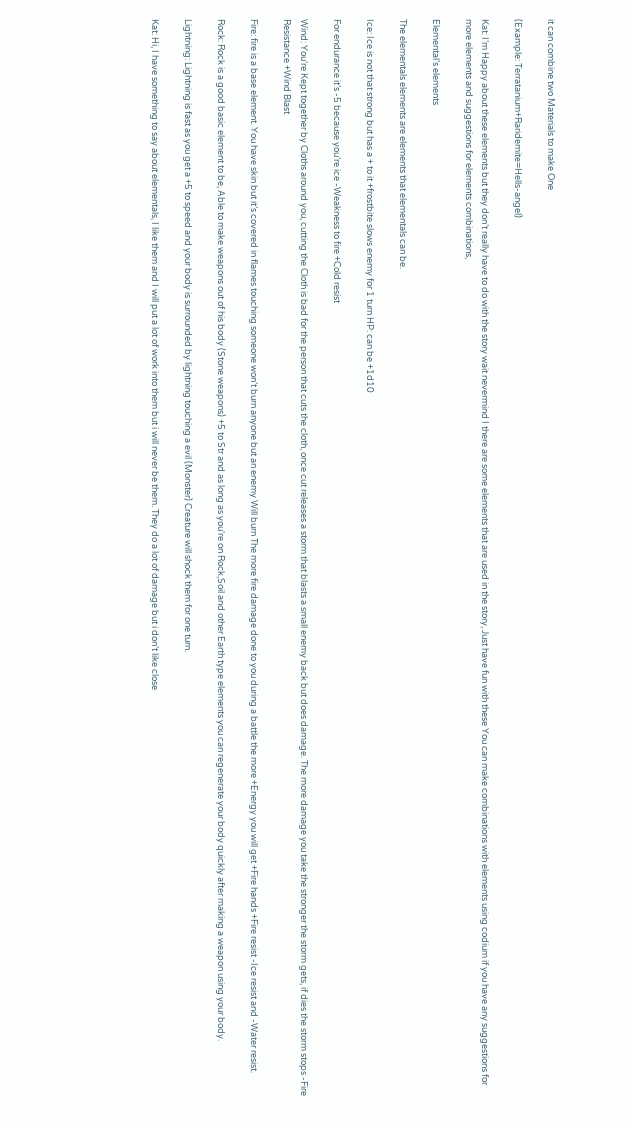it can combine two Materials to make One

(Example: Terratanium+Raridemite=Hells-angel)

Kat: I’m Happy about these elements but they don’t really have to do with the story wait nevermind I there are some elements that are used in the story, Just have fun with these You can make combinations with elements using codium if you have any suggestions for more elements and suggestions for elements combinations,

Elemental’s elements

The elementals elements are elements that elementals can be.

Ice: Ice is not that strong but has a + to it +frostbite slows enemy for 1 turn HP: can be +1d10

For endurance it’s -5 because you’re ice -Weakness to fire +Cold resist

Wind: You’re Kept together by Cloths around you, cutting the Cloth is bad for the person that cuts the cloth, once cut releases a storm that blasts a small enemy back but does damage. The more damage you take the stronger the storm gets, if dies the storm stops -Fire Resistance +Wind Blast

Fire: fire is a base element. You have skin but it’s covered in flames touching someone won’t burn anyone but an enemy Will burn The more fire damage done to you during a battle the more +Energy you will get +Fire hands +Fire resist -Ice resist and -Water resist.

Rock: Rock is a good basic element to be, Able to make weapons out of his body (Stone weapons) +5 to Str and as long as you’re on Rock,Soil and other Earth type elements you can regenerate your body quickly after making a weapon using your body.

Lightning: Lightning is fast as you get a +5 to speed and your body is surrounded by lightning touching a evil (Monster) Creature will shock them for one turn.

Kat: Hi, I have something to say about elementals, I like them and I will put a lot of work into them but i will never be them. They do a lot of damage but i don’t like close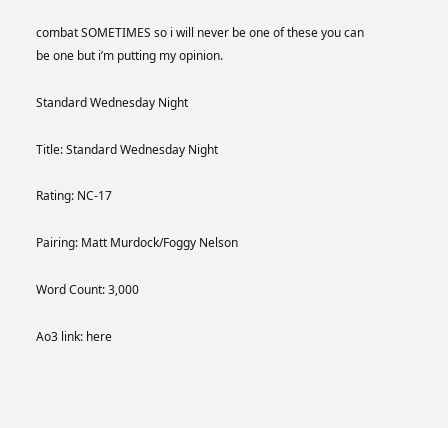combat SOMETIMES so i will never be one of these you can be one but i’m putting my opinion.

Standard Wednesday Night

Title: Standard Wednesday Night

Rating: NC-17

Pairing: Matt Murdock/Foggy Nelson

Word Count: 3,000

Ao3 link: here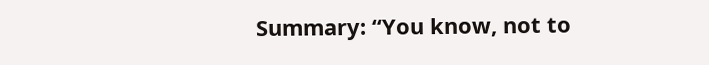Summary: “You know, not to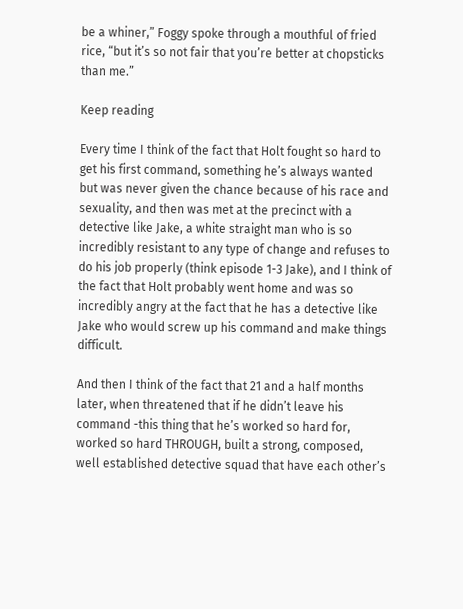be a whiner,” Foggy spoke through a mouthful of fried rice, “but it’s so not fair that you’re better at chopsticks than me.”

Keep reading

Every time I think of the fact that Holt fought so hard to get his first command, something he’s always wanted but was never given the chance because of his race and sexuality, and then was met at the precinct with a detective like Jake, a white straight man who is so incredibly resistant to any type of change and refuses to do his job properly (think episode 1-3 Jake), and I think of the fact that Holt probably went home and was so incredibly angry at the fact that he has a detective like Jake who would screw up his command and make things difficult.

And then I think of the fact that 21 and a half months later, when threatened that if he didn’t leave his command -this thing that he’s worked so hard for, worked so hard THROUGH, built a strong, composed, well established detective squad that have each other’s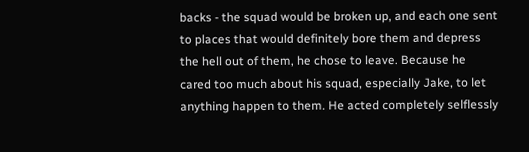backs - the squad would be broken up, and each one sent to places that would definitely bore them and depress the hell out of them, he chose to leave. Because he cared too much about his squad, especially Jake, to let anything happen to them. He acted completely selflessly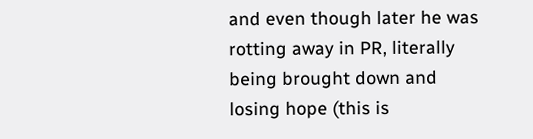and even though later he was rotting away in PR, literally being brought down and losing hope (this is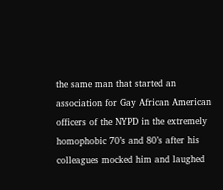the same man that started an association for Gay African American officers of the NYPD in the extremely homophobic 70’s and 80’s after his colleagues mocked him and laughed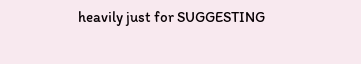heavily just for SUGGESTING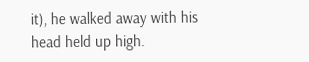it), he walked away with his head held up high.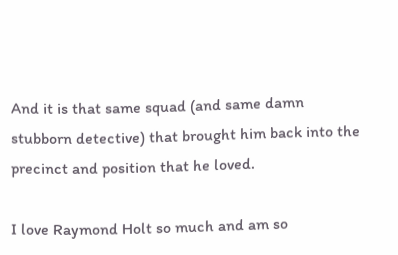And it is that same squad (and same damn stubborn detective) that brought him back into the precinct and position that he loved.

I love Raymond Holt so much and am so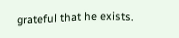grateful that he exists.